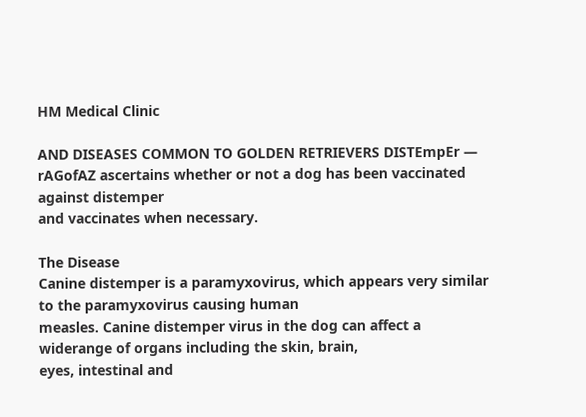HM Medical Clinic

AND DISEASES COMMON TO GOLDEN RETRIEVERS DISTEmpEr — rAGofAZ ascertains whether or not a dog has been vaccinated against distemper
and vaccinates when necessary.

The Disease
Canine distemper is a paramyxovirus, which appears very similar to the paramyxovirus causing human
measles. Canine distemper virus in the dog can affect a widerange of organs including the skin, brain,
eyes, intestinal and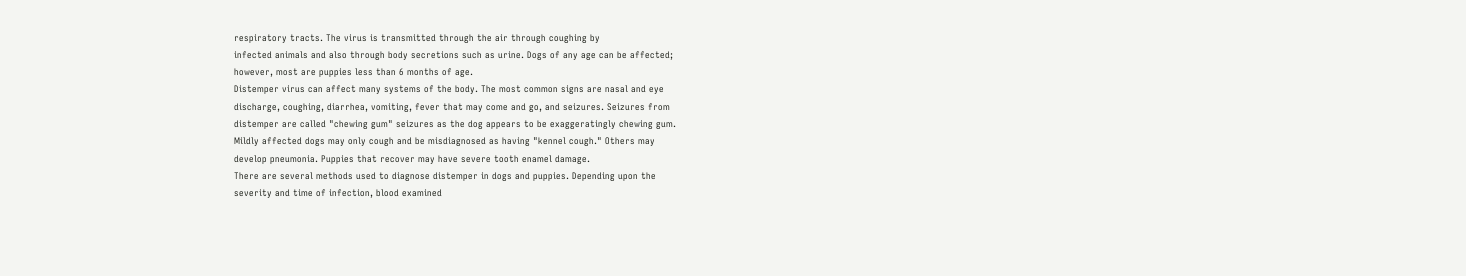respiratory tracts. The virus is transmitted through the air through coughing by
infected animals and also through body secretions such as urine. Dogs of any age can be affected;
however, most are puppies less than 6 months of age.
Distemper virus can affect many systems of the body. The most common signs are nasal and eye
discharge, coughing, diarrhea, vomiting, fever that may come and go, and seizures. Seizures from
distemper are called "chewing gum" seizures as the dog appears to be exaggeratingly chewing gum.
Mildly affected dogs may only cough and be misdiagnosed as having "kennel cough." Others may
develop pneumonia. Puppies that recover may have severe tooth enamel damage.
There are several methods used to diagnose distemper in dogs and puppies. Depending upon the
severity and time of infection, blood examined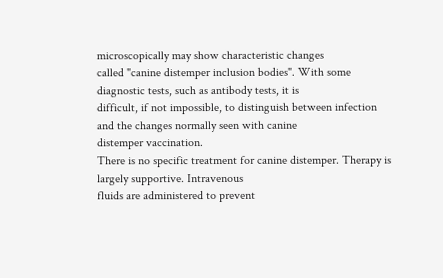microscopically may show characteristic changes
called "canine distemper inclusion bodies". With some diagnostic tests, such as antibody tests, it is
difficult, if not impossible, to distinguish between infection and the changes normally seen with canine
distemper vaccination.
There is no specific treatment for canine distemper. Therapy is largely supportive. Intravenous
fluids are administered to prevent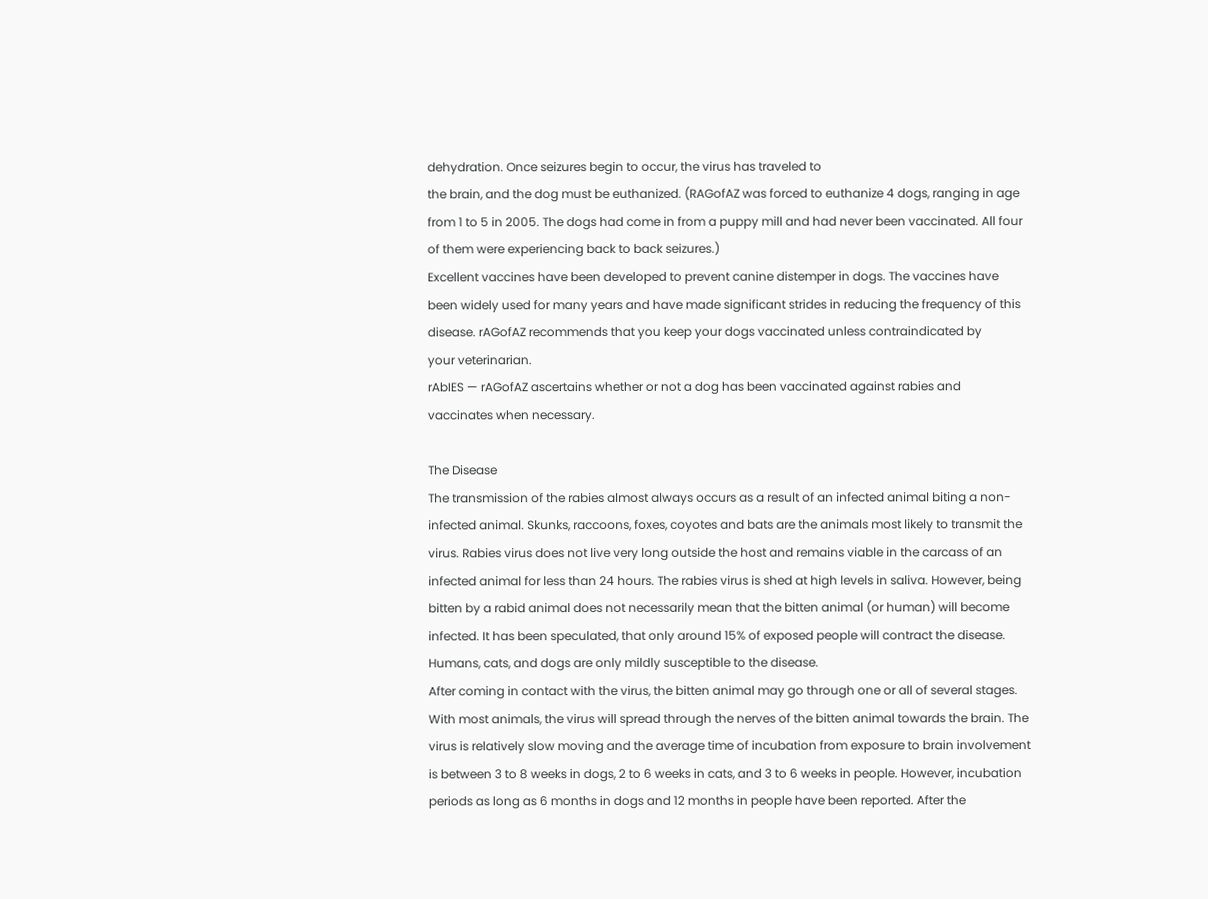dehydration. Once seizures begin to occur, the virus has traveled to
the brain, and the dog must be euthanized. (RAGofAZ was forced to euthanize 4 dogs, ranging in age
from 1 to 5 in 2005. The dogs had come in from a puppy mill and had never been vaccinated. All four
of them were experiencing back to back seizures.)
Excellent vaccines have been developed to prevent canine distemper in dogs. The vaccines have
been widely used for many years and have made significant strides in reducing the frequency of this
disease. rAGofAZ recommends that you keep your dogs vaccinated unless contraindicated by
your veterinarian.
rAbIES — rAGofAZ ascertains whether or not a dog has been vaccinated against rabies and
vaccinates when necessary.

The Disease
The transmission of the rabies almost always occurs as a result of an infected animal biting a non-
infected animal. Skunks, raccoons, foxes, coyotes and bats are the animals most likely to transmit the
virus. Rabies virus does not live very long outside the host and remains viable in the carcass of an
infected animal for less than 24 hours. The rabies virus is shed at high levels in saliva. However, being
bitten by a rabid animal does not necessarily mean that the bitten animal (or human) will become
infected. It has been speculated, that only around 15% of exposed people will contract the disease.
Humans, cats, and dogs are only mildly susceptible to the disease.
After coming in contact with the virus, the bitten animal may go through one or all of several stages.
With most animals, the virus will spread through the nerves of the bitten animal towards the brain. The
virus is relatively slow moving and the average time of incubation from exposure to brain involvement
is between 3 to 8 weeks in dogs, 2 to 6 weeks in cats, and 3 to 6 weeks in people. However, incubation
periods as long as 6 months in dogs and 12 months in people have been reported. After the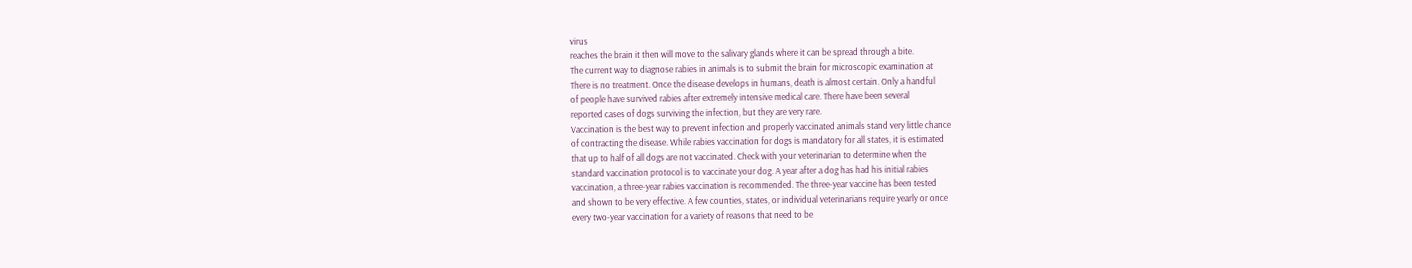virus
reaches the brain it then will move to the salivary glands where it can be spread through a bite.
The current way to diagnose rabies in animals is to submit the brain for microscopic examination at
There is no treatment. Once the disease develops in humans, death is almost certain. Only a handful
of people have survived rabies after extremely intensive medical care. There have been several
reported cases of dogs surviving the infection, but they are very rare.
Vaccination is the best way to prevent infection and properly vaccinated animals stand very little chance
of contracting the disease. While rabies vaccination for dogs is mandatory for all states, it is estimated
that up to half of all dogs are not vaccinated. Check with your veterinarian to determine when the
standard vaccination protocol is to vaccinate your dog. A year after a dog has had his initial rabies
vaccination, a three-year rabies vaccination is recommended. The three-year vaccine has been tested
and shown to be very effective. A few counties, states, or individual veterinarians require yearly or once
every two-year vaccination for a variety of reasons that need to be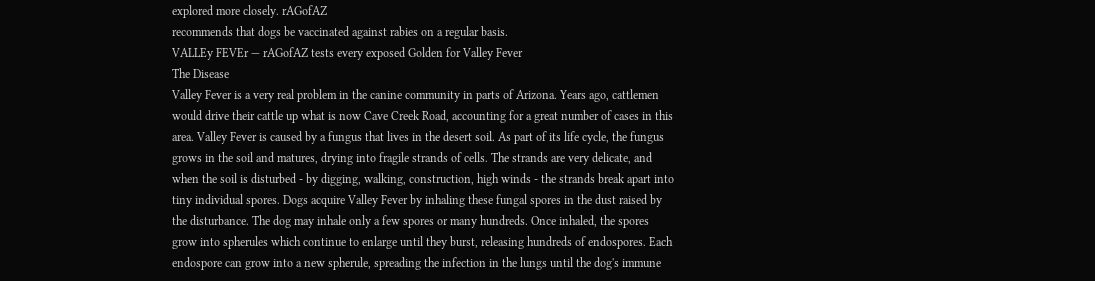explored more closely. rAGofAZ
recommends that dogs be vaccinated against rabies on a regular basis.
VALLEy FEVEr — rAGofAZ tests every exposed Golden for Valley Fever
The Disease
Valley Fever is a very real problem in the canine community in parts of Arizona. Years ago, cattlemen
would drive their cattle up what is now Cave Creek Road, accounting for a great number of cases in this
area. Valley Fever is caused by a fungus that lives in the desert soil. As part of its life cycle, the fungus
grows in the soil and matures, drying into fragile strands of cells. The strands are very delicate, and
when the soil is disturbed - by digging, walking, construction, high winds - the strands break apart into
tiny individual spores. Dogs acquire Valley Fever by inhaling these fungal spores in the dust raised by
the disturbance. The dog may inhale only a few spores or many hundreds. Once inhaled, the spores
grow into spherules which continue to enlarge until they burst, releasing hundreds of endospores. Each
endospore can grow into a new spherule, spreading the infection in the lungs until the dog's immune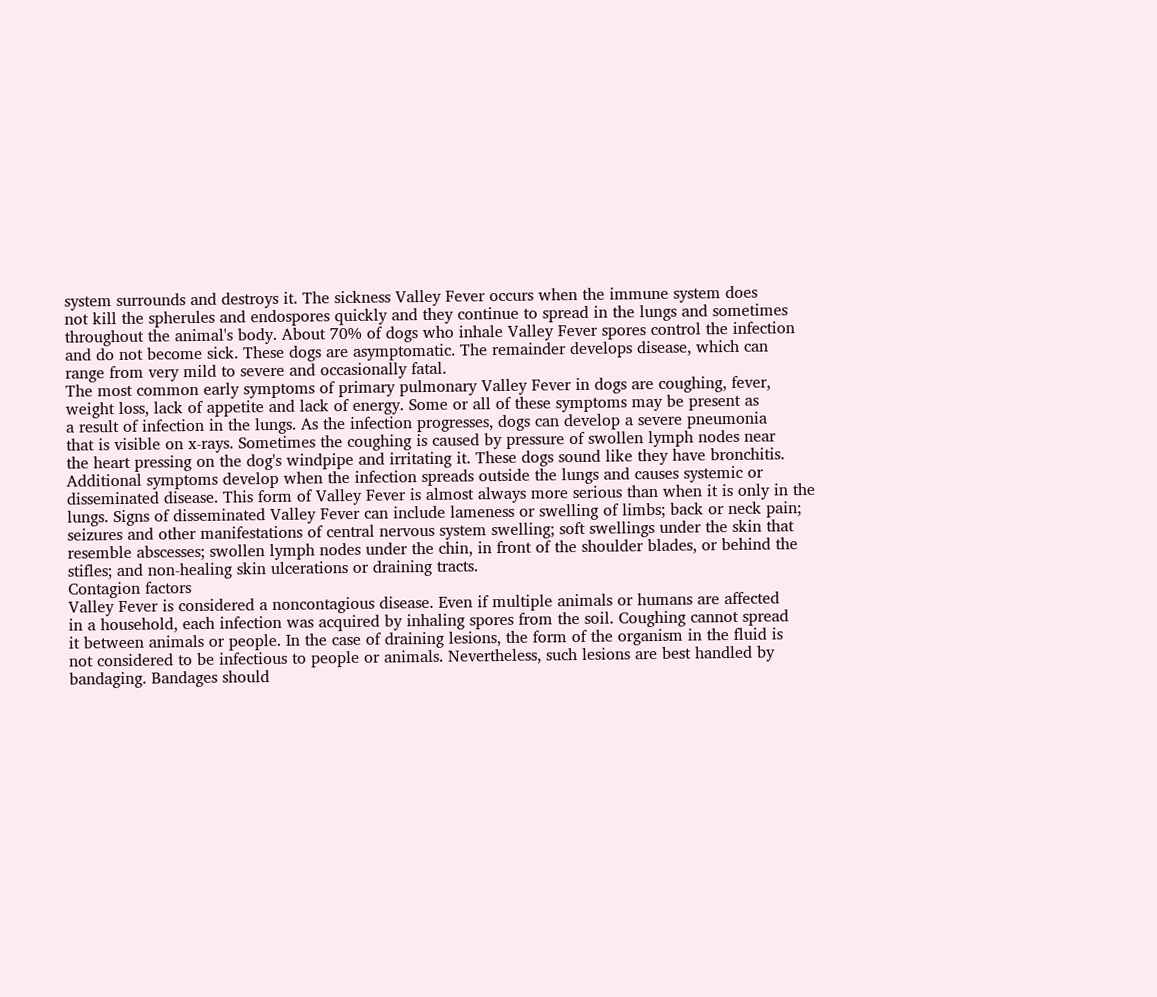system surrounds and destroys it. The sickness Valley Fever occurs when the immune system does
not kill the spherules and endospores quickly and they continue to spread in the lungs and sometimes
throughout the animal's body. About 70% of dogs who inhale Valley Fever spores control the infection
and do not become sick. These dogs are asymptomatic. The remainder develops disease, which can
range from very mild to severe and occasionally fatal.
The most common early symptoms of primary pulmonary Valley Fever in dogs are coughing, fever,
weight loss, lack of appetite and lack of energy. Some or all of these symptoms may be present as
a result of infection in the lungs. As the infection progresses, dogs can develop a severe pneumonia
that is visible on x-rays. Sometimes the coughing is caused by pressure of swollen lymph nodes near
the heart pressing on the dog's windpipe and irritating it. These dogs sound like they have bronchitis.
Additional symptoms develop when the infection spreads outside the lungs and causes systemic or
disseminated disease. This form of Valley Fever is almost always more serious than when it is only in the
lungs. Signs of disseminated Valley Fever can include lameness or swelling of limbs; back or neck pain;
seizures and other manifestations of central nervous system swelling; soft swellings under the skin that
resemble abscesses; swollen lymph nodes under the chin, in front of the shoulder blades, or behind the
stifles; and non-healing skin ulcerations or draining tracts.
Contagion factors
Valley Fever is considered a noncontagious disease. Even if multiple animals or humans are affected
in a household, each infection was acquired by inhaling spores from the soil. Coughing cannot spread
it between animals or people. In the case of draining lesions, the form of the organism in the fluid is
not considered to be infectious to people or animals. Nevertheless, such lesions are best handled by
bandaging. Bandages should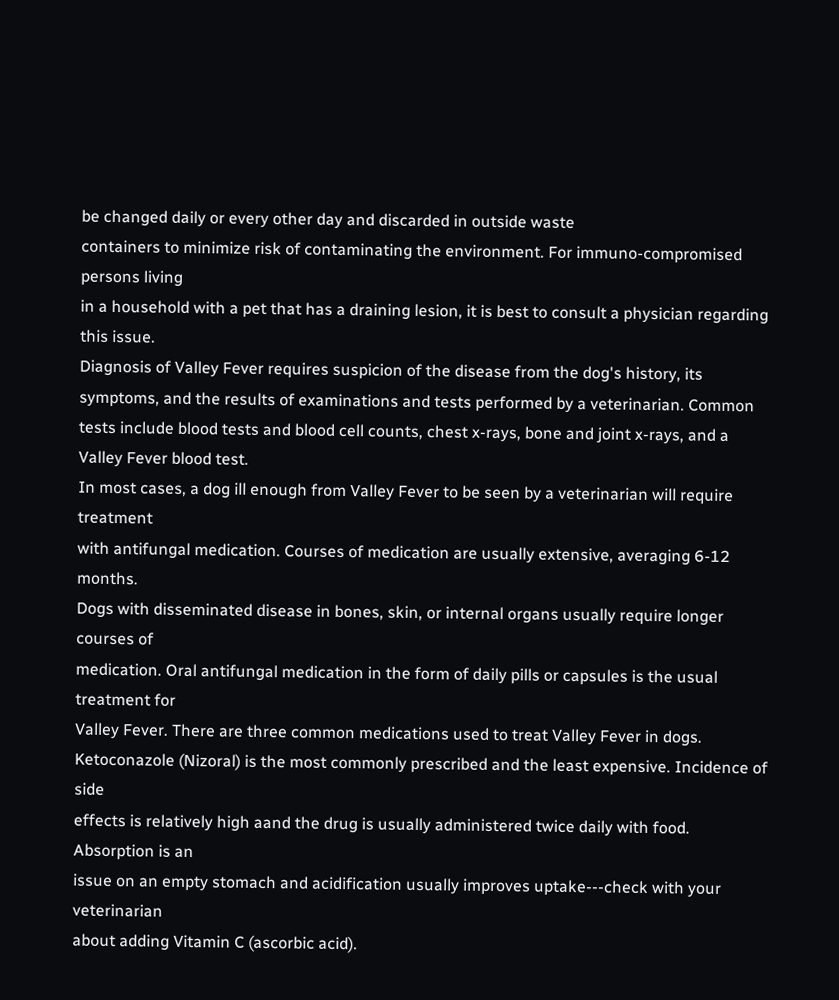be changed daily or every other day and discarded in outside waste
containers to minimize risk of contaminating the environment. For immuno-compromised persons living
in a household with a pet that has a draining lesion, it is best to consult a physician regarding this issue.
Diagnosis of Valley Fever requires suspicion of the disease from the dog's history, its symptoms, and the results of examinations and tests performed by a veterinarian. Common tests include blood tests and blood cell counts, chest x-rays, bone and joint x-rays, and a Valley Fever blood test.
In most cases, a dog ill enough from Valley Fever to be seen by a veterinarian will require treatment
with antifungal medication. Courses of medication are usually extensive, averaging 6-12 months.
Dogs with disseminated disease in bones, skin, or internal organs usually require longer courses of
medication. Oral antifungal medication in the form of daily pills or capsules is the usual treatment for
Valley Fever. There are three common medications used to treat Valley Fever in dogs.
Ketoconazole (Nizoral) is the most commonly prescribed and the least expensive. Incidence of side
effects is relatively high aand the drug is usually administered twice daily with food. Absorption is an
issue on an empty stomach and acidification usually improves uptake---check with your veterinarian
about adding Vitamin C (ascorbic acid).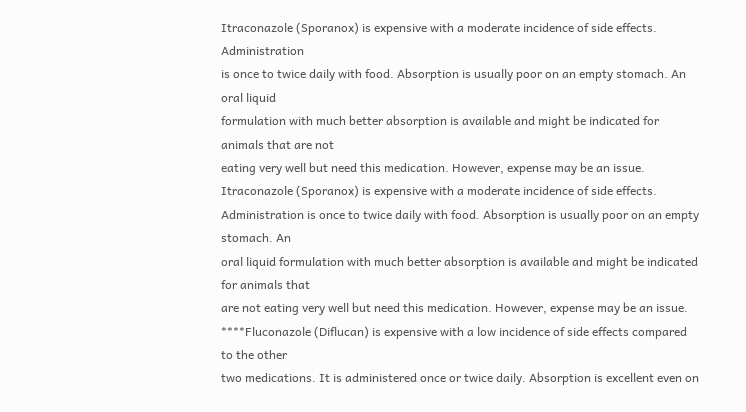Itraconazole (Sporanox) is expensive with a moderate incidence of side effects. Administration
is once to twice daily with food. Absorption is usually poor on an empty stomach. An oral liquid
formulation with much better absorption is available and might be indicated for animals that are not
eating very well but need this medication. However, expense may be an issue.
Itraconazole (Sporanox) is expensive with a moderate incidence of side effects.
Administration is once to twice daily with food. Absorption is usually poor on an empty stomach. An
oral liquid formulation with much better absorption is available and might be indicated for animals that
are not eating very well but need this medication. However, expense may be an issue.
****Fluconazole (Diflucan) is expensive with a low incidence of side effects compared to the other
two medications. It is administered once or twice daily. Absorption is excellent even on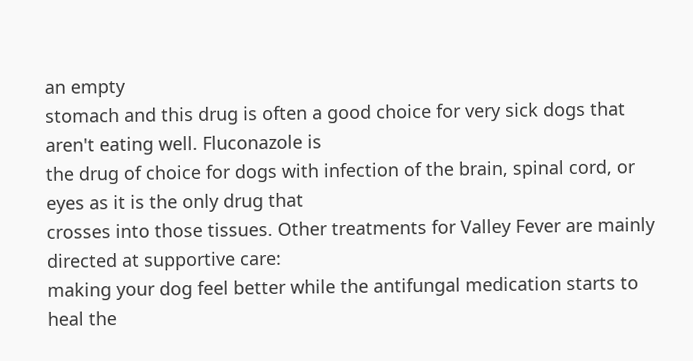an empty
stomach and this drug is often a good choice for very sick dogs that aren't eating well. Fluconazole is
the drug of choice for dogs with infection of the brain, spinal cord, or eyes as it is the only drug that
crosses into those tissues. Other treatments for Valley Fever are mainly directed at supportive care:
making your dog feel better while the antifungal medication starts to heal the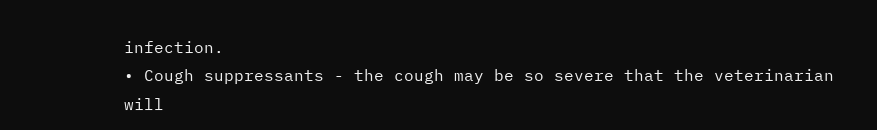infection.
• Cough suppressants - the cough may be so severe that the veterinarian will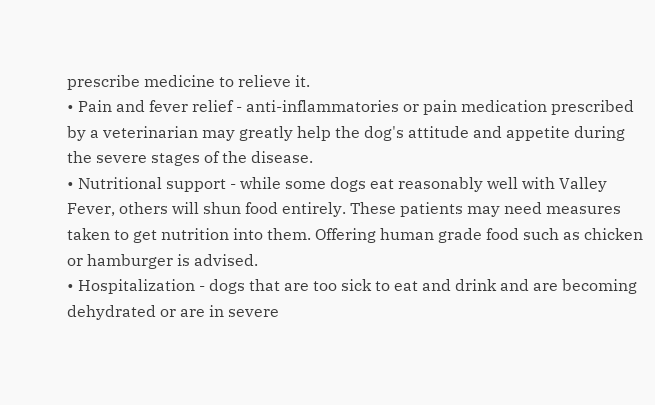prescribe medicine to relieve it.
• Pain and fever relief - anti-inflammatories or pain medication prescribed by a veterinarian may greatly help the dog's attitude and appetite during the severe stages of the disease.
• Nutritional support - while some dogs eat reasonably well with Valley Fever, others will shun food entirely. These patients may need measures taken to get nutrition into them. Offering human grade food such as chicken or hamburger is advised.
• Hospitalization - dogs that are too sick to eat and drink and are becoming dehydrated or are in severe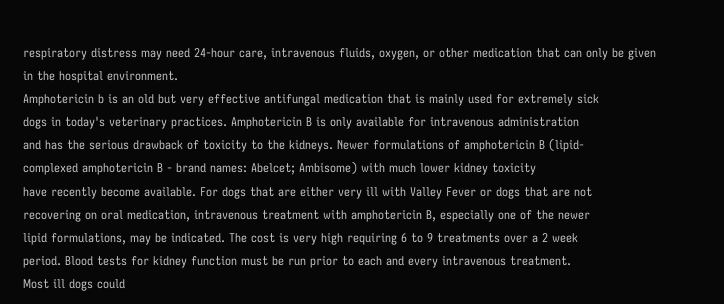respiratory distress may need 24-hour care, intravenous fluids, oxygen, or other medication that can only be given in the hospital environment.
Amphotericin b is an old but very effective antifungal medication that is mainly used for extremely sick
dogs in today's veterinary practices. Amphotericin B is only available for intravenous administration
and has the serious drawback of toxicity to the kidneys. Newer formulations of amphotericin B (lipid-
complexed amphotericin B - brand names: Abelcet; Ambisome) with much lower kidney toxicity
have recently become available. For dogs that are either very ill with Valley Fever or dogs that are not
recovering on oral medication, intravenous treatment with amphotericin B, especially one of the newer
lipid formulations, may be indicated. The cost is very high requiring 6 to 9 treatments over a 2 week
period. Blood tests for kidney function must be run prior to each and every intravenous treatment.
Most ill dogs could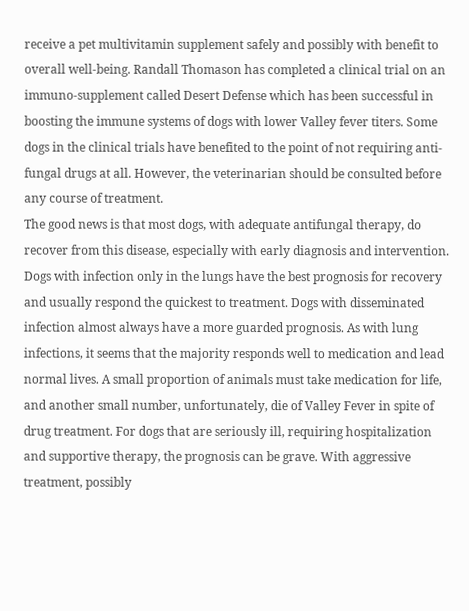receive a pet multivitamin supplement safely and possibly with benefit to overall well-being. Randall Thomason has completed a clinical trial on an immuno-supplement called Desert Defense which has been successful in boosting the immune systems of dogs with lower Valley fever titers. Some dogs in the clinical trials have benefited to the point of not requiring anti-fungal drugs at all. However, the veterinarian should be consulted before any course of treatment.
The good news is that most dogs, with adequate antifungal therapy, do recover from this disease, especially with early diagnosis and intervention. Dogs with infection only in the lungs have the best prognosis for recovery and usually respond the quickest to treatment. Dogs with disseminated infection almost always have a more guarded prognosis. As with lung infections, it seems that the majority responds well to medication and lead normal lives. A small proportion of animals must take medication for life, and another small number, unfortunately, die of Valley Fever in spite of drug treatment. For dogs that are seriously ill, requiring hospitalization and supportive therapy, the prognosis can be grave. With aggressive treatment, possibly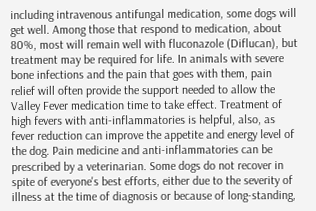including intravenous antifungal medication, some dogs will get well. Among those that respond to medication, about 80%, most will remain well with fluconazole (Diflucan), but treatment may be required for life. In animals with severe bone infections and the pain that goes with them, pain relief will often provide the support needed to allow the Valley Fever medication time to take effect. Treatment of high fevers with anti-inflammatories is helpful, also, as fever reduction can improve the appetite and energy level of the dog. Pain medicine and anti-inflammatories can be prescribed by a veterinarian. Some dogs do not recover in spite of everyone's best efforts, either due to the severity of illness at the time of diagnosis or because of long-standing,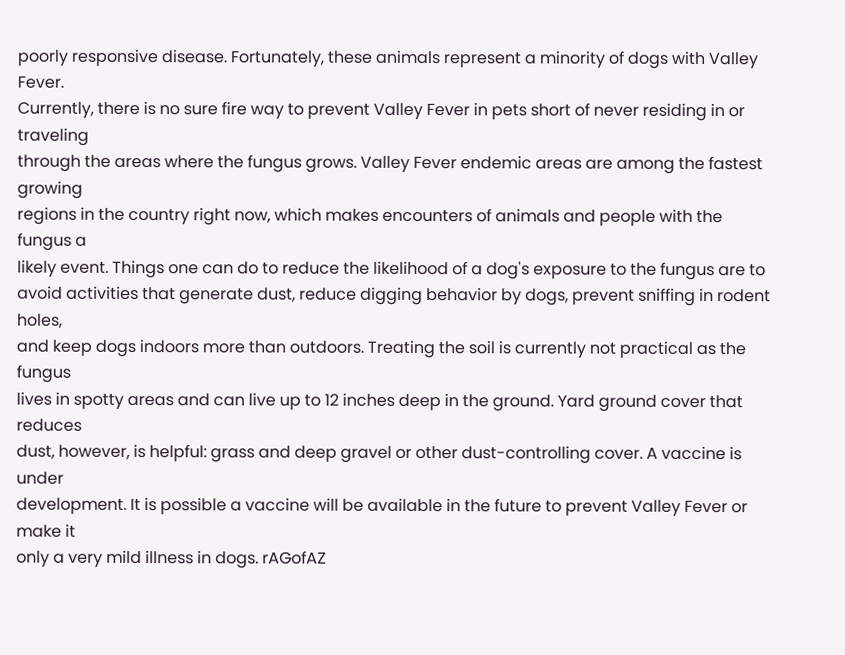poorly responsive disease. Fortunately, these animals represent a minority of dogs with Valley Fever.
Currently, there is no sure fire way to prevent Valley Fever in pets short of never residing in or traveling
through the areas where the fungus grows. Valley Fever endemic areas are among the fastest growing
regions in the country right now, which makes encounters of animals and people with the fungus a
likely event. Things one can do to reduce the likelihood of a dog's exposure to the fungus are to
avoid activities that generate dust, reduce digging behavior by dogs, prevent sniffing in rodent holes,
and keep dogs indoors more than outdoors. Treating the soil is currently not practical as the fungus
lives in spotty areas and can live up to 12 inches deep in the ground. Yard ground cover that reduces
dust, however, is helpful: grass and deep gravel or other dust-controlling cover. A vaccine is under
development. It is possible a vaccine will be available in the future to prevent Valley Fever or make it
only a very mild illness in dogs. rAGofAZ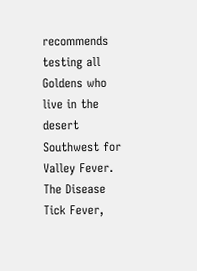recommends testing all Goldens who live in the desert
Southwest for Valley Fever.
The Disease
Tick Fever,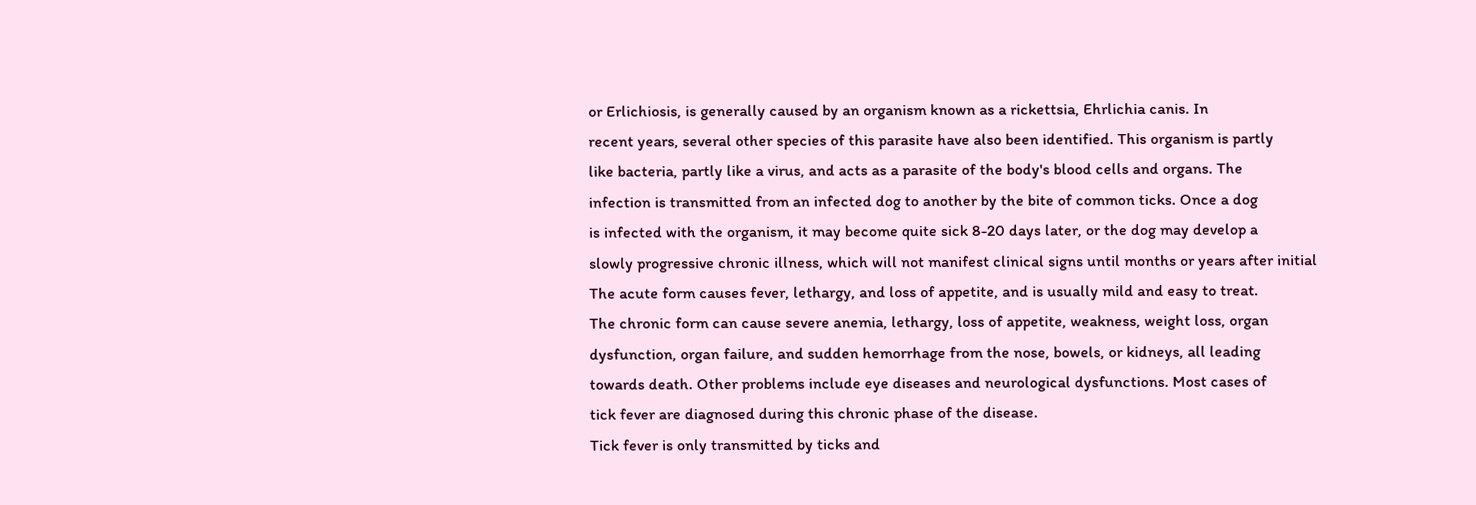or Erlichiosis, is generally caused by an organism known as a rickettsia, Ehrlichia canis. In
recent years, several other species of this parasite have also been identified. This organism is partly
like bacteria, partly like a virus, and acts as a parasite of the body's blood cells and organs. The
infection is transmitted from an infected dog to another by the bite of common ticks. Once a dog
is infected with the organism, it may become quite sick 8-20 days later, or the dog may develop a
slowly progressive chronic illness, which will not manifest clinical signs until months or years after initial
The acute form causes fever, lethargy, and loss of appetite, and is usually mild and easy to treat.
The chronic form can cause severe anemia, lethargy, loss of appetite, weakness, weight loss, organ
dysfunction, organ failure, and sudden hemorrhage from the nose, bowels, or kidneys, all leading
towards death. Other problems include eye diseases and neurological dysfunctions. Most cases of
tick fever are diagnosed during this chronic phase of the disease.
Tick fever is only transmitted by ticks and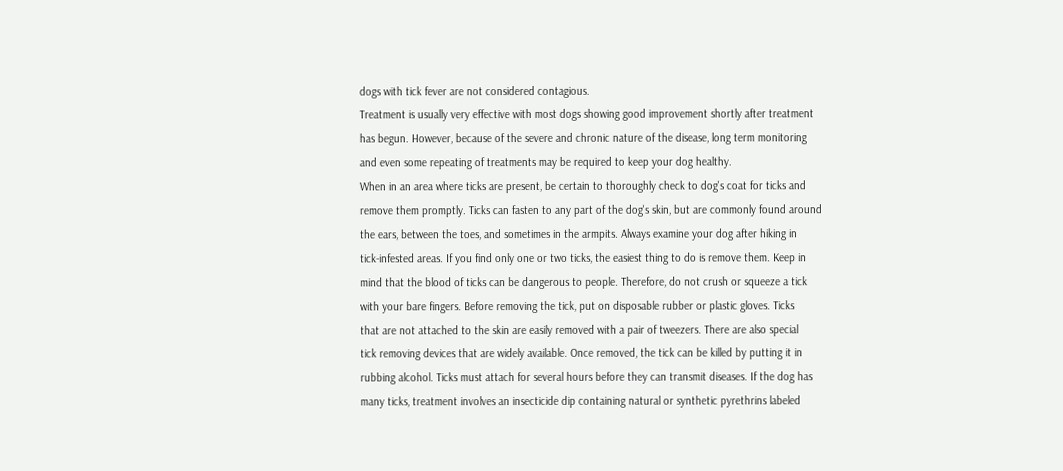dogs with tick fever are not considered contagious.
Treatment is usually very effective with most dogs showing good improvement shortly after treatment
has begun. However, because of the severe and chronic nature of the disease, long term monitoring
and even some repeating of treatments may be required to keep your dog healthy.
When in an area where ticks are present, be certain to thoroughly check to dog's coat for ticks and
remove them promptly. Ticks can fasten to any part of the dog's skin, but are commonly found around
the ears, between the toes, and sometimes in the armpits. Always examine your dog after hiking in
tick-infested areas. If you find only one or two ticks, the easiest thing to do is remove them. Keep in
mind that the blood of ticks can be dangerous to people. Therefore, do not crush or squeeze a tick
with your bare fingers. Before removing the tick, put on disposable rubber or plastic gloves. Ticks
that are not attached to the skin are easily removed with a pair of tweezers. There are also special
tick removing devices that are widely available. Once removed, the tick can be killed by putting it in
rubbing alcohol. Ticks must attach for several hours before they can transmit diseases. If the dog has
many ticks, treatment involves an insecticide dip containing natural or synthetic pyrethrins labeled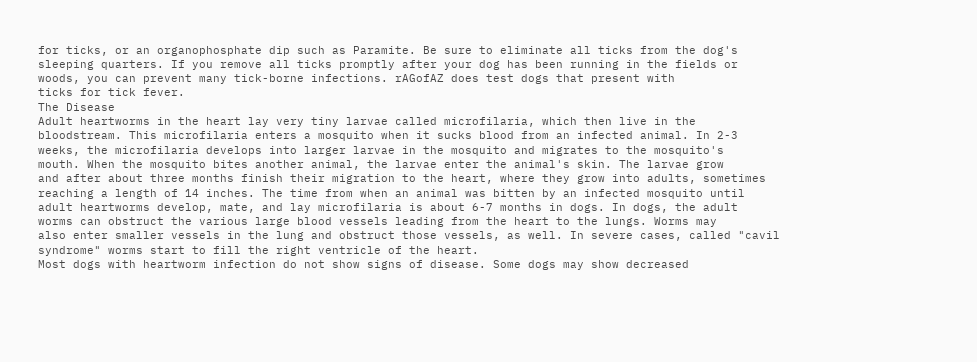for ticks, or an organophosphate dip such as Paramite. Be sure to eliminate all ticks from the dog's
sleeping quarters. If you remove all ticks promptly after your dog has been running in the fields or
woods, you can prevent many tick-borne infections. rAGofAZ does test dogs that present with
ticks for tick fever.
The Disease
Adult heartworms in the heart lay very tiny larvae called microfilaria, which then live in the
bloodstream. This microfilaria enters a mosquito when it sucks blood from an infected animal. In 2-3
weeks, the microfilaria develops into larger larvae in the mosquito and migrates to the mosquito's
mouth. When the mosquito bites another animal, the larvae enter the animal's skin. The larvae grow
and after about three months finish their migration to the heart, where they grow into adults, sometimes
reaching a length of 14 inches. The time from when an animal was bitten by an infected mosquito until
adult heartworms develop, mate, and lay microfilaria is about 6-7 months in dogs. In dogs, the adult
worms can obstruct the various large blood vessels leading from the heart to the lungs. Worms may
also enter smaller vessels in the lung and obstruct those vessels, as well. In severe cases, called "cavil
syndrome" worms start to fill the right ventricle of the heart.
Most dogs with heartworm infection do not show signs of disease. Some dogs may show decreased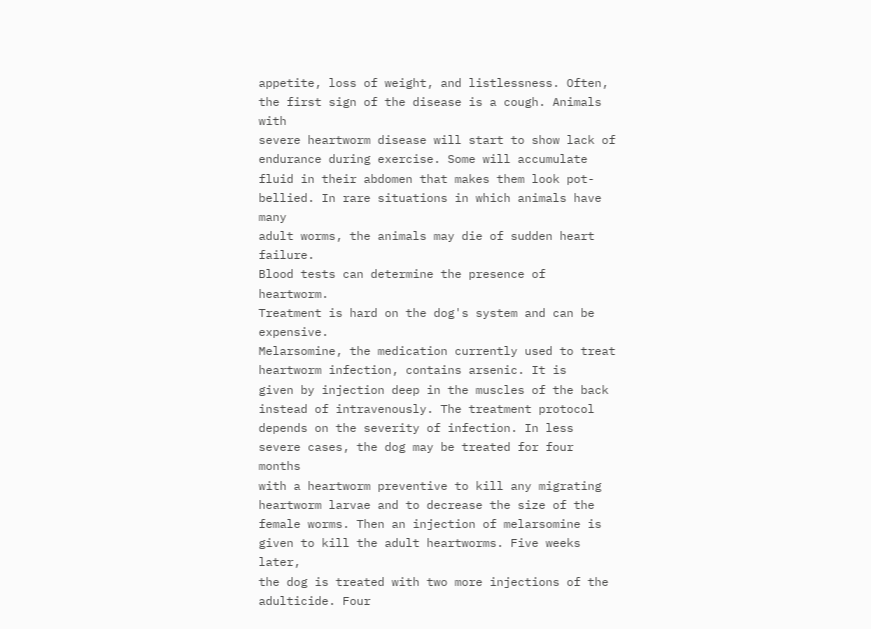appetite, loss of weight, and listlessness. Often, the first sign of the disease is a cough. Animals with
severe heartworm disease will start to show lack of endurance during exercise. Some will accumulate
fluid in their abdomen that makes them look pot-bellied. In rare situations in which animals have many
adult worms, the animals may die of sudden heart failure.
Blood tests can determine the presence of heartworm.
Treatment is hard on the dog's system and can be expensive.
Melarsomine, the medication currently used to treat heartworm infection, contains arsenic. It is
given by injection deep in the muscles of the back instead of intravenously. The treatment protocol
depends on the severity of infection. In less severe cases, the dog may be treated for four months
with a heartworm preventive to kill any migrating heartworm larvae and to decrease the size of the
female worms. Then an injection of melarsomine is given to kill the adult heartworms. Five weeks later,
the dog is treated with two more injections of the adulticide. Four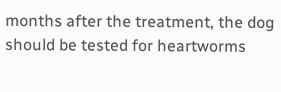months after the treatment, the dog
should be tested for heartworms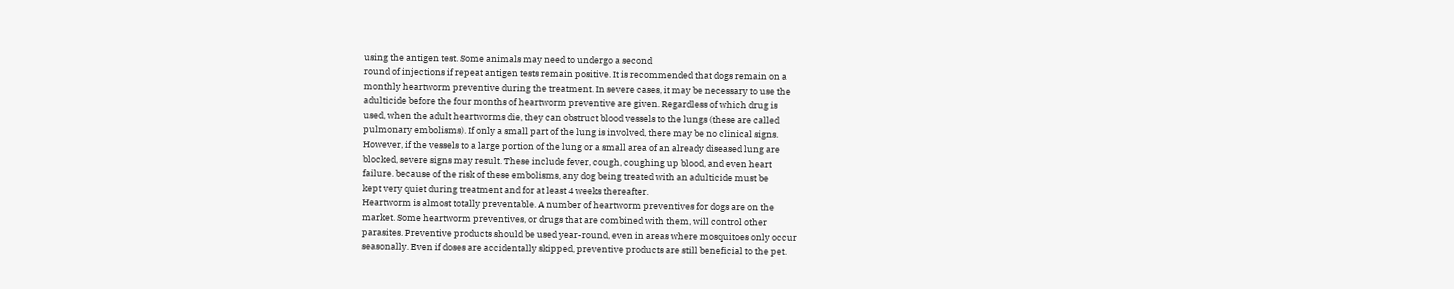using the antigen test. Some animals may need to undergo a second
round of injections if repeat antigen tests remain positive. It is recommended that dogs remain on a
monthly heartworm preventive during the treatment. In severe cases, it may be necessary to use the
adulticide before the four months of heartworm preventive are given. Regardless of which drug is
used, when the adult heartworms die, they can obstruct blood vessels to the lungs (these are called
pulmonary embolisms). If only a small part of the lung is involved, there may be no clinical signs.
However, if the vessels to a large portion of the lung or a small area of an already diseased lung are
blocked, severe signs may result. These include fever, cough, coughing up blood, and even heart
failure. because of the risk of these embolisms, any dog being treated with an adulticide must be
kept very quiet during treatment and for at least 4 weeks thereafter.
Heartworm is almost totally preventable. A number of heartworm preventives for dogs are on the
market. Some heartworm preventives, or drugs that are combined with them, will control other
parasites. Preventive products should be used year-round, even in areas where mosquitoes only occur
seasonally. Even if doses are accidentally skipped, preventive products are still beneficial to the pet.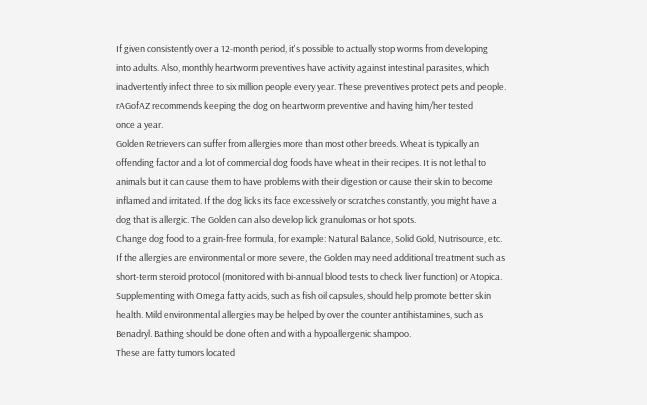If given consistently over a 12-month period, it's possible to actually stop worms from developing
into adults. Also, monthly heartworm preventives have activity against intestinal parasites, which
inadvertently infect three to six million people every year. These preventives protect pets and people.
rAGofAZ recommends keeping the dog on heartworm preventive and having him/her tested
once a year.
Golden Retrievers can suffer from allergies more than most other breeds. Wheat is typically an
offending factor and a lot of commercial dog foods have wheat in their recipes. It is not lethal to
animals but it can cause them to have problems with their digestion or cause their skin to become
inflamed and irritated. If the dog licks its face excessively or scratches constantly, you might have a
dog that is allergic. The Golden can also develop lick granulomas or hot spots.
Change dog food to a grain-free formula, for example: Natural Balance, Solid Gold, Nutrisource, etc.
If the allergies are environmental or more severe, the Golden may need additional treatment such as
short-term steroid protocol (monitored with bi-annual blood tests to check liver function) or Atopica.
Supplementing with Omega fatty acids, such as fish oil capsules, should help promote better skin
health. Mild environmental allergies may be helped by over the counter antihistamines, such as
Benadryl. Bathing should be done often and with a hypoallergenic shampoo.
These are fatty tumors located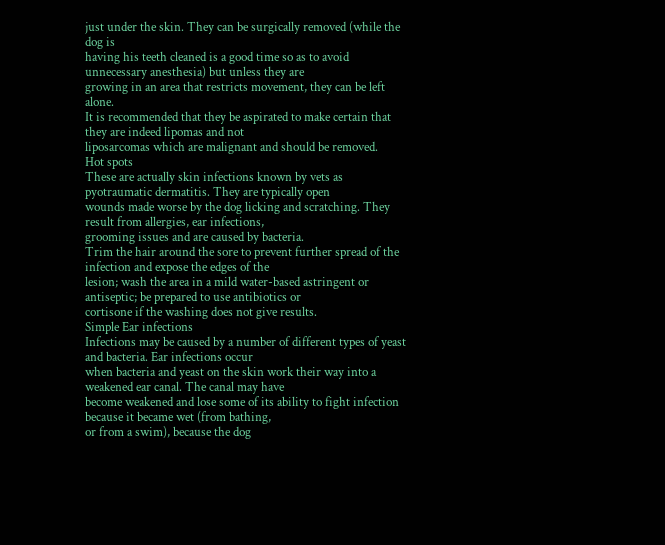just under the skin. They can be surgically removed (while the dog is
having his teeth cleaned is a good time so as to avoid unnecessary anesthesia) but unless they are
growing in an area that restricts movement, they can be left alone.
It is recommended that they be aspirated to make certain that they are indeed lipomas and not
liposarcomas which are malignant and should be removed.
Hot spots
These are actually skin infections known by vets as pyotraumatic dermatitis. They are typically open
wounds made worse by the dog licking and scratching. They result from allergies, ear infections,
grooming issues and are caused by bacteria.
Trim the hair around the sore to prevent further spread of the infection and expose the edges of the
lesion; wash the area in a mild water-based astringent or antiseptic; be prepared to use antibiotics or
cortisone if the washing does not give results.
Simple Ear infections
Infections may be caused by a number of different types of yeast and bacteria. Ear infections occur
when bacteria and yeast on the skin work their way into a weakened ear canal. The canal may have
become weakened and lose some of its ability to fight infection because it became wet (from bathing,
or from a swim), because the dog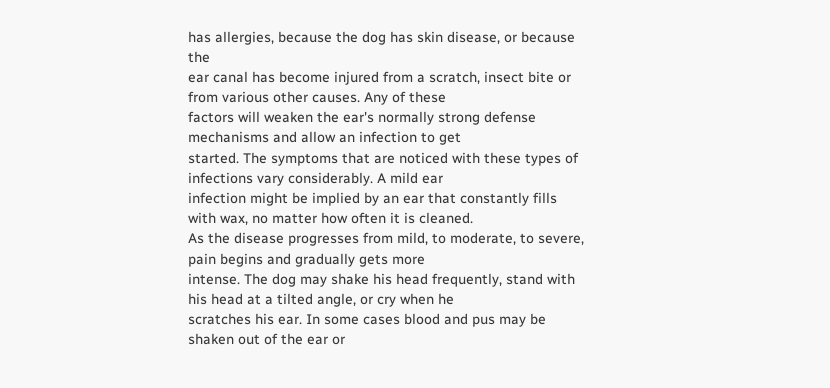has allergies, because the dog has skin disease, or because the
ear canal has become injured from a scratch, insect bite or from various other causes. Any of these
factors will weaken the ear's normally strong defense mechanisms and allow an infection to get
started. The symptoms that are noticed with these types of infections vary considerably. A mild ear
infection might be implied by an ear that constantly fills with wax, no matter how often it is cleaned.
As the disease progresses from mild, to moderate, to severe, pain begins and gradually gets more
intense. The dog may shake his head frequently, stand with his head at a tilted angle, or cry when he
scratches his ear. In some cases blood and pus may be shaken out of the ear or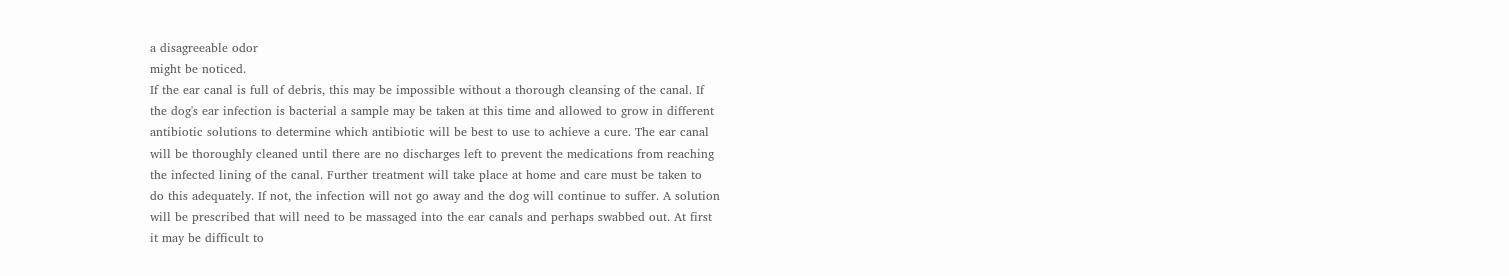a disagreeable odor
might be noticed.
If the ear canal is full of debris, this may be impossible without a thorough cleansing of the canal. If
the dog's ear infection is bacterial a sample may be taken at this time and allowed to grow in different
antibiotic solutions to determine which antibiotic will be best to use to achieve a cure. The ear canal
will be thoroughly cleaned until there are no discharges left to prevent the medications from reaching
the infected lining of the canal. Further treatment will take place at home and care must be taken to
do this adequately. If not, the infection will not go away and the dog will continue to suffer. A solution
will be prescribed that will need to be massaged into the ear canals and perhaps swabbed out. At first
it may be difficult to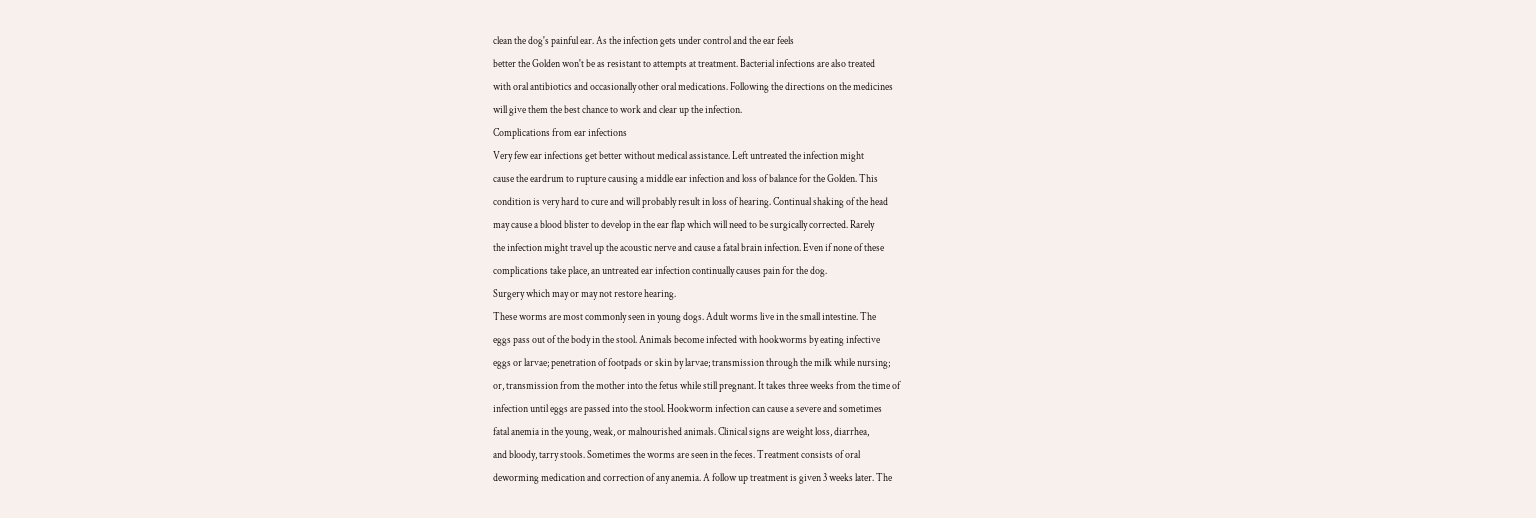clean the dog's painful ear. As the infection gets under control and the ear feels
better the Golden won't be as resistant to attempts at treatment. Bacterial infections are also treated
with oral antibiotics and occasionally other oral medications. Following the directions on the medicines
will give them the best chance to work and clear up the infection.
Complications from ear infections
Very few ear infections get better without medical assistance. Left untreated the infection might
cause the eardrum to rupture causing a middle ear infection and loss of balance for the Golden. This
condition is very hard to cure and will probably result in loss of hearing. Continual shaking of the head
may cause a blood blister to develop in the ear flap which will need to be surgically corrected. Rarely
the infection might travel up the acoustic nerve and cause a fatal brain infection. Even if none of these
complications take place, an untreated ear infection continually causes pain for the dog.
Surgery which may or may not restore hearing.
These worms are most commonly seen in young dogs. Adult worms live in the small intestine. The
eggs pass out of the body in the stool. Animals become infected with hookworms by eating infective
eggs or larvae; penetration of footpads or skin by larvae; transmission through the milk while nursing;
or, transmission from the mother into the fetus while still pregnant. It takes three weeks from the time of
infection until eggs are passed into the stool. Hookworm infection can cause a severe and sometimes
fatal anemia in the young, weak, or malnourished animals. Clinical signs are weight loss, diarrhea,
and bloody, tarry stools. Sometimes the worms are seen in the feces. Treatment consists of oral
deworming medication and correction of any anemia. A follow up treatment is given 3 weeks later. The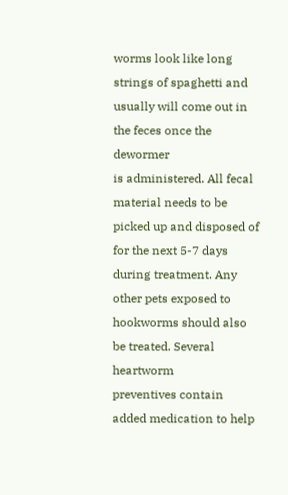worms look like long strings of spaghetti and usually will come out in the feces once the dewormer
is administered. All fecal material needs to be picked up and disposed of for the next 5-7 days
during treatment. Any other pets exposed to hookworms should also be treated. Several heartworm
preventives contain added medication to help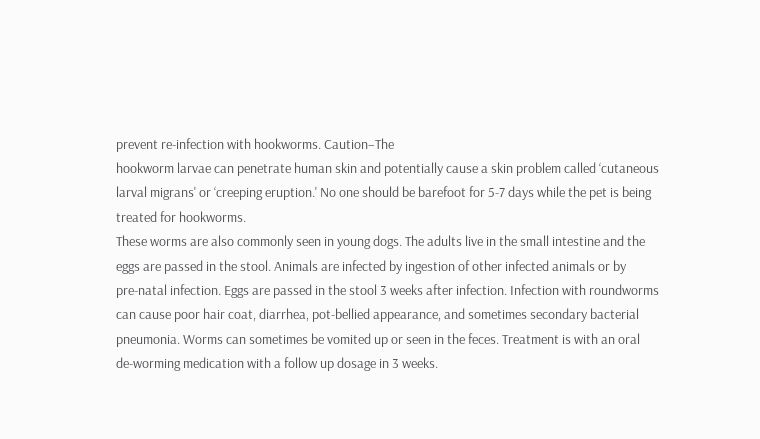prevent re-infection with hookworms. Caution–The
hookworm larvae can penetrate human skin and potentially cause a skin problem called ‘cutaneous
larval migrans' or ‘creeping eruption.' No one should be barefoot for 5-7 days while the pet is being
treated for hookworms.
These worms are also commonly seen in young dogs. The adults live in the small intestine and the
eggs are passed in the stool. Animals are infected by ingestion of other infected animals or by
pre-natal infection. Eggs are passed in the stool 3 weeks after infection. Infection with roundworms
can cause poor hair coat, diarrhea, pot-bellied appearance, and sometimes secondary bacterial
pneumonia. Worms can sometimes be vomited up or seen in the feces. Treatment is with an oral
de-worming medication with a follow up dosage in 3 weeks.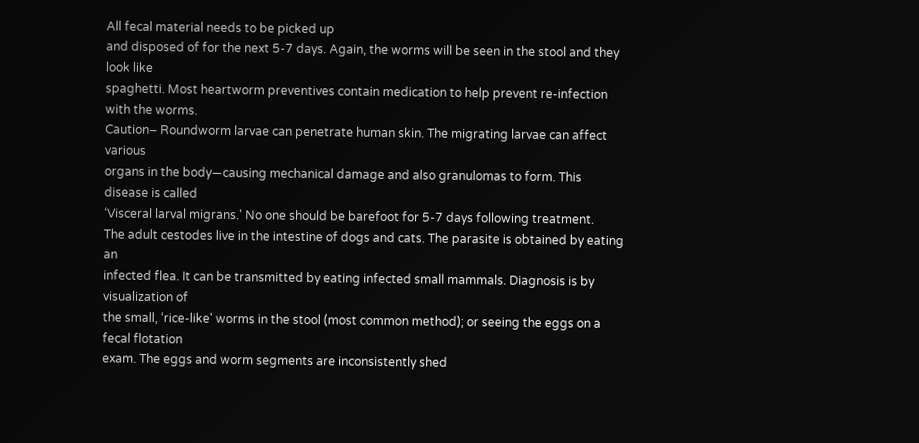All fecal material needs to be picked up
and disposed of for the next 5-7 days. Again, the worms will be seen in the stool and they look like
spaghetti. Most heartworm preventives contain medication to help prevent re-infection with the worms.
Caution– Roundworm larvae can penetrate human skin. The migrating larvae can affect various
organs in the body—causing mechanical damage and also granulomas to form. This disease is called
‘Visceral larval migrans.' No one should be barefoot for 5-7 days following treatment.
The adult cestodes live in the intestine of dogs and cats. The parasite is obtained by eating an
infected flea. It can be transmitted by eating infected small mammals. Diagnosis is by visualization of
the small, ‘rice-like' worms in the stool (most common method); or seeing the eggs on a fecal flotation
exam. The eggs and worm segments are inconsistently shed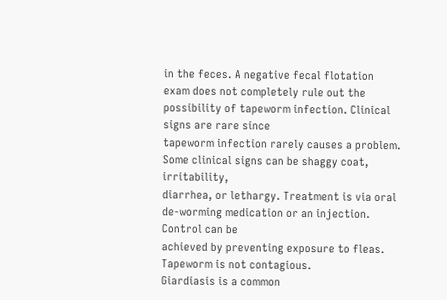in the feces. A negative fecal flotation
exam does not completely rule out the possibility of tapeworm infection. Clinical signs are rare since
tapeworm infection rarely causes a problem. Some clinical signs can be shaggy coat, irritability,
diarrhea, or lethargy. Treatment is via oral de-worming medication or an injection. Control can be
achieved by preventing exposure to fleas. Tapeworm is not contagious.
Giardiasis is a common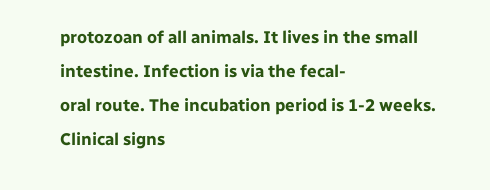protozoan of all animals. It lives in the small intestine. Infection is via the fecal-
oral route. The incubation period is 1-2 weeks. Clinical signs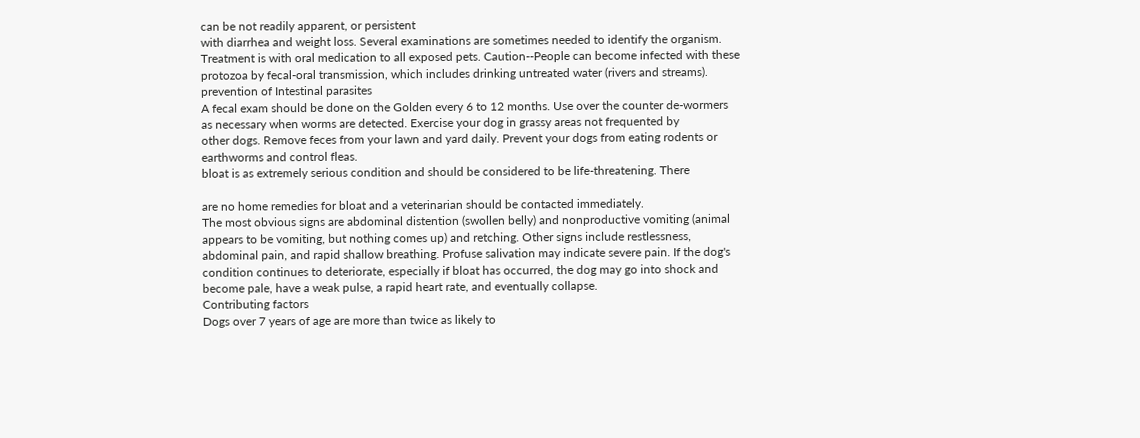can be not readily apparent, or persistent
with diarrhea and weight loss. Several examinations are sometimes needed to identify the organism.
Treatment is with oral medication to all exposed pets. Caution--People can become infected with these
protozoa by fecal-oral transmission, which includes drinking untreated water (rivers and streams).
prevention of Intestinal parasites
A fecal exam should be done on the Golden every 6 to 12 months. Use over the counter de-wormers
as necessary when worms are detected. Exercise your dog in grassy areas not frequented by
other dogs. Remove feces from your lawn and yard daily. Prevent your dogs from eating rodents or
earthworms and control fleas.
bloat is as extremely serious condition and should be considered to be life-threatening. There

are no home remedies for bloat and a veterinarian should be contacted immediately.
The most obvious signs are abdominal distention (swollen belly) and nonproductive vomiting (animal
appears to be vomiting, but nothing comes up) and retching. Other signs include restlessness,
abdominal pain, and rapid shallow breathing. Profuse salivation may indicate severe pain. If the dog's
condition continues to deteriorate, especially if bloat has occurred, the dog may go into shock and
become pale, have a weak pulse, a rapid heart rate, and eventually collapse.
Contributing factors
Dogs over 7 years of age are more than twice as likely to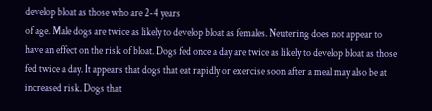develop bloat as those who are 2-4 years
of age. Male dogs are twice as likely to develop bloat as females. Neutering does not appear to
have an effect on the risk of bloat. Dogs fed once a day are twice as likely to develop bloat as those
fed twice a day. It appears that dogs that eat rapidly or exercise soon after a meal may also be at
increased risk. Dogs that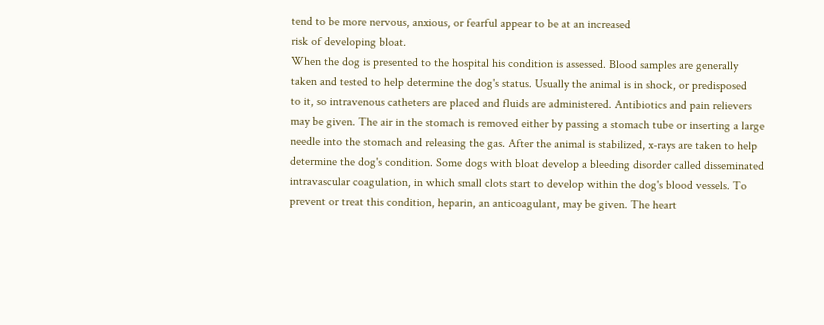tend to be more nervous, anxious, or fearful appear to be at an increased
risk of developing bloat.
When the dog is presented to the hospital his condition is assessed. Blood samples are generally
taken and tested to help determine the dog's status. Usually the animal is in shock, or predisposed
to it, so intravenous catheters are placed and fluids are administered. Antibiotics and pain relievers
may be given. The air in the stomach is removed either by passing a stomach tube or inserting a large
needle into the stomach and releasing the gas. After the animal is stabilized, x-rays are taken to help
determine the dog's condition. Some dogs with bloat develop a bleeding disorder called disseminated
intravascular coagulation, in which small clots start to develop within the dog's blood vessels. To
prevent or treat this condition, heparin, an anticoagulant, may be given. The heart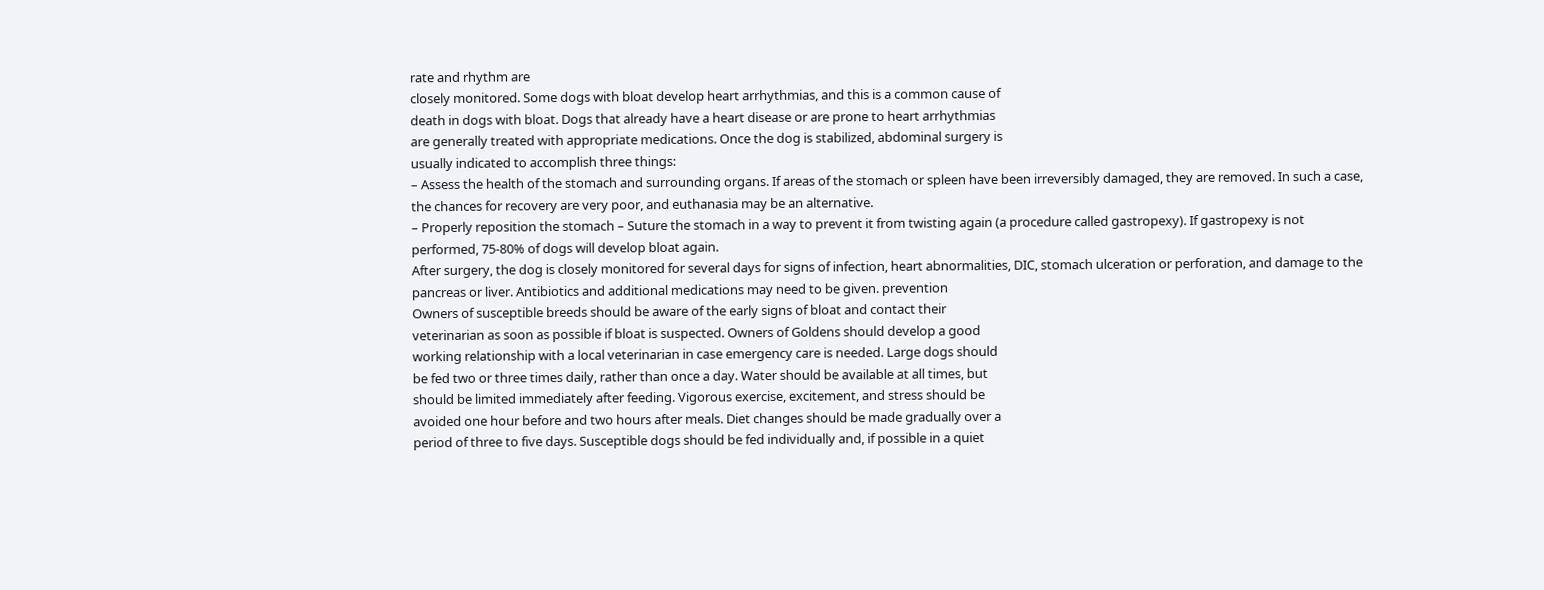rate and rhythm are
closely monitored. Some dogs with bloat develop heart arrhythmias, and this is a common cause of
death in dogs with bloat. Dogs that already have a heart disease or are prone to heart arrhythmias
are generally treated with appropriate medications. Once the dog is stabilized, abdominal surgery is
usually indicated to accomplish three things:
– Assess the health of the stomach and surrounding organs. If areas of the stomach or spleen have been irreversibly damaged, they are removed. In such a case, the chances for recovery are very poor, and euthanasia may be an alternative.
– Properly reposition the stomach – Suture the stomach in a way to prevent it from twisting again (a procedure called gastropexy). If gastropexy is not performed, 75-80% of dogs will develop bloat again.
After surgery, the dog is closely monitored for several days for signs of infection, heart abnormalities, DIC, stomach ulceration or perforation, and damage to the pancreas or liver. Antibiotics and additional medications may need to be given. prevention
Owners of susceptible breeds should be aware of the early signs of bloat and contact their
veterinarian as soon as possible if bloat is suspected. Owners of Goldens should develop a good
working relationship with a local veterinarian in case emergency care is needed. Large dogs should
be fed two or three times daily, rather than once a day. Water should be available at all times, but
should be limited immediately after feeding. Vigorous exercise, excitement, and stress should be
avoided one hour before and two hours after meals. Diet changes should be made gradually over a
period of three to five days. Susceptible dogs should be fed individually and, if possible in a quiet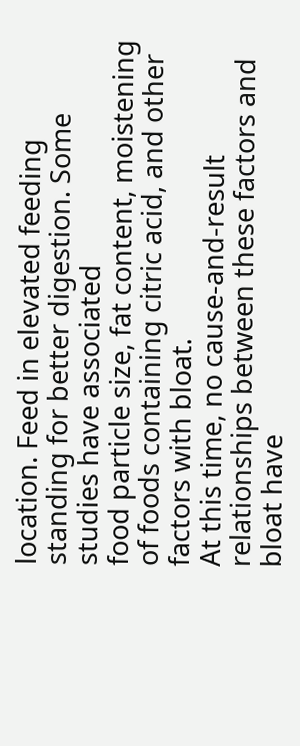location. Feed in elevated feeding standing for better digestion. Some studies have associated
food particle size, fat content, moistening of foods containing citric acid, and other factors with bloat.
At this time, no cause-and-result relationships between these factors and bloat have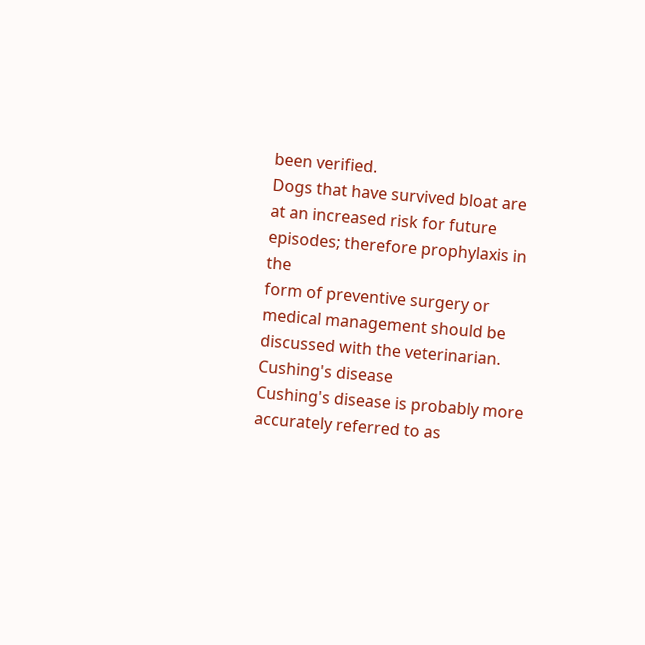been verified.
Dogs that have survived bloat are at an increased risk for future episodes; therefore prophylaxis in the
form of preventive surgery or medical management should be discussed with the veterinarian.
Cushing's disease
Cushing's disease is probably more accurately referred to as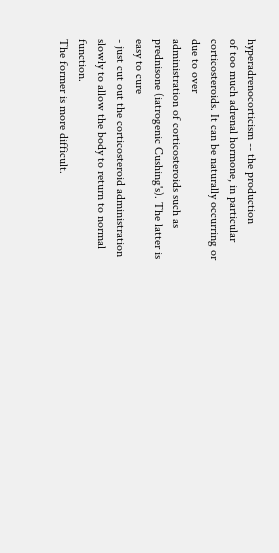hyperadrenocorticism -- the production
of too much adrenal hormone, in particular corticosteroids. It can be naturally occurring or due to over
administration of corticosteroids such as prednisone (iatrogenic Cushing's). The latter is easy to cure
- just cut out the corticosteroid administration slowly to allow the body to return to normal function.
The former is more difficult.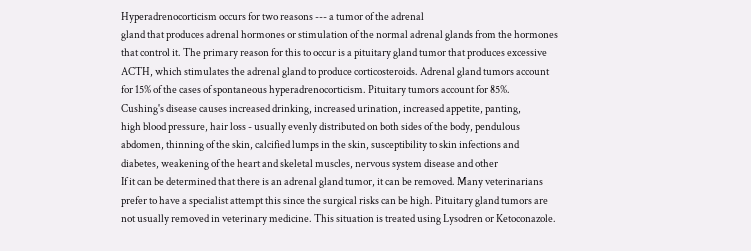Hyperadrenocorticism occurs for two reasons --- a tumor of the adrenal
gland that produces adrenal hormones or stimulation of the normal adrenal glands from the hormones
that control it. The primary reason for this to occur is a pituitary gland tumor that produces excessive
ACTH, which stimulates the adrenal gland to produce corticosteroids. Adrenal gland tumors account
for 15% of the cases of spontaneous hyperadrenocorticism. Pituitary tumors account for 85%.
Cushing's disease causes increased drinking, increased urination, increased appetite, panting,
high blood pressure, hair loss - usually evenly distributed on both sides of the body, pendulous
abdomen, thinning of the skin, calcified lumps in the skin, susceptibility to skin infections and
diabetes, weakening of the heart and skeletal muscles, nervous system disease and other
If it can be determined that there is an adrenal gland tumor, it can be removed. Many veterinarians
prefer to have a specialist attempt this since the surgical risks can be high. Pituitary gland tumors are
not usually removed in veterinary medicine. This situation is treated using Lysodren or Ketoconazole.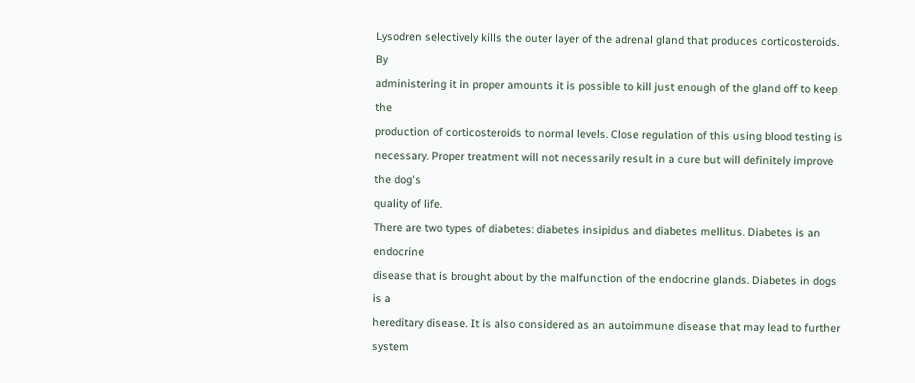Lysodren selectively kills the outer layer of the adrenal gland that produces corticosteroids. By
administering it in proper amounts it is possible to kill just enough of the gland off to keep the
production of corticosteroids to normal levels. Close regulation of this using blood testing is
necessary. Proper treatment will not necessarily result in a cure but will definitely improve the dog's
quality of life.
There are two types of diabetes: diabetes insipidus and diabetes mellitus. Diabetes is an endocrine
disease that is brought about by the malfunction of the endocrine glands. Diabetes in dogs is a
hereditary disease. It is also considered as an autoimmune disease that may lead to further system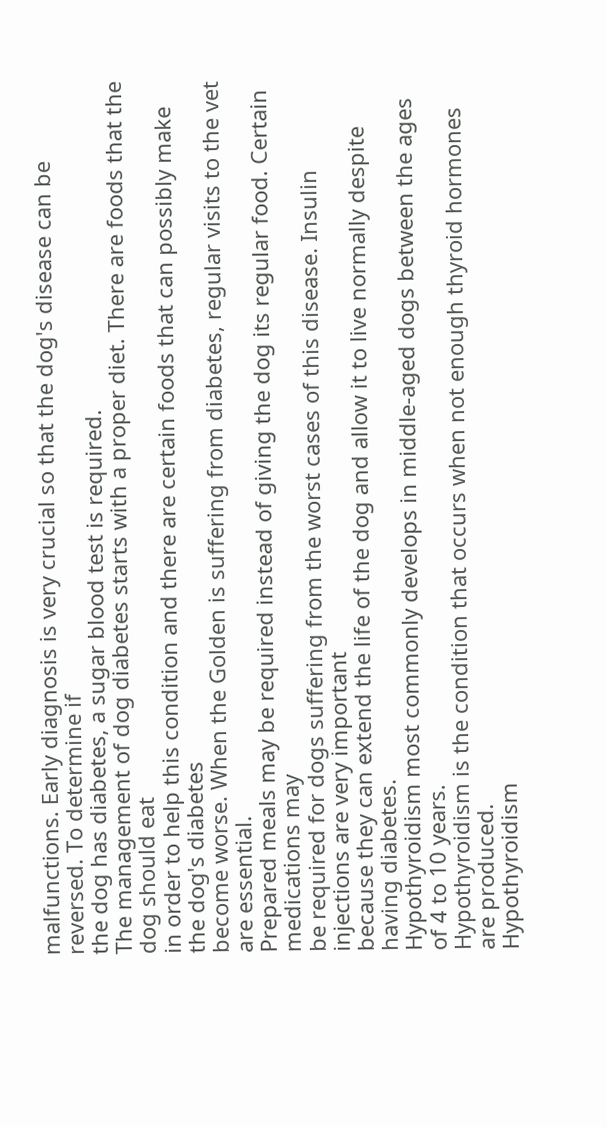malfunctions. Early diagnosis is very crucial so that the dog's disease can be reversed. To determine if
the dog has diabetes, a sugar blood test is required.
The management of dog diabetes starts with a proper diet. There are foods that the dog should eat
in order to help this condition and there are certain foods that can possibly make the dog's diabetes
become worse. When the Golden is suffering from diabetes, regular visits to the vet are essential.
Prepared meals may be required instead of giving the dog its regular food. Certain medications may
be required for dogs suffering from the worst cases of this disease. Insulin injections are very important
because they can extend the life of the dog and allow it to live normally despite having diabetes.
Hypothyroidism most commonly develops in middle-aged dogs between the ages of 4 to 10 years.
Hypothyroidism is the condition that occurs when not enough thyroid hormones are produced.
Hypothyroidism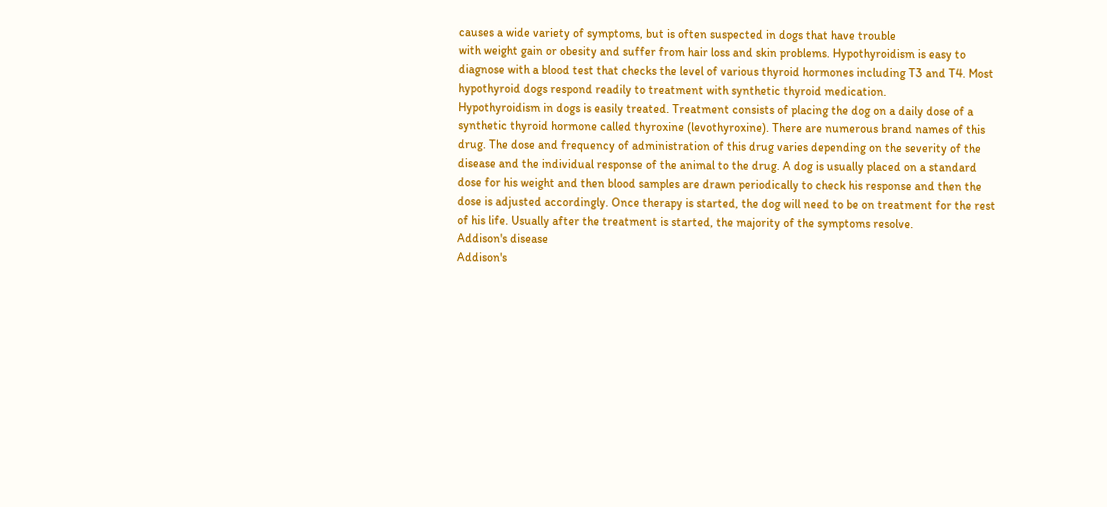causes a wide variety of symptoms, but is often suspected in dogs that have trouble
with weight gain or obesity and suffer from hair loss and skin problems. Hypothyroidism is easy to
diagnose with a blood test that checks the level of various thyroid hormones including T3 and T4. Most
hypothyroid dogs respond readily to treatment with synthetic thyroid medication.
Hypothyroidism in dogs is easily treated. Treatment consists of placing the dog on a daily dose of a
synthetic thyroid hormone called thyroxine (levothyroxine). There are numerous brand names of this
drug. The dose and frequency of administration of this drug varies depending on the severity of the
disease and the individual response of the animal to the drug. A dog is usually placed on a standard
dose for his weight and then blood samples are drawn periodically to check his response and then the
dose is adjusted accordingly. Once therapy is started, the dog will need to be on treatment for the rest
of his life. Usually after the treatment is started, the majority of the symptoms resolve.
Addison's disease
Addison's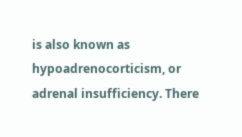is also known as hypoadrenocorticism, or adrenal insufficiency. There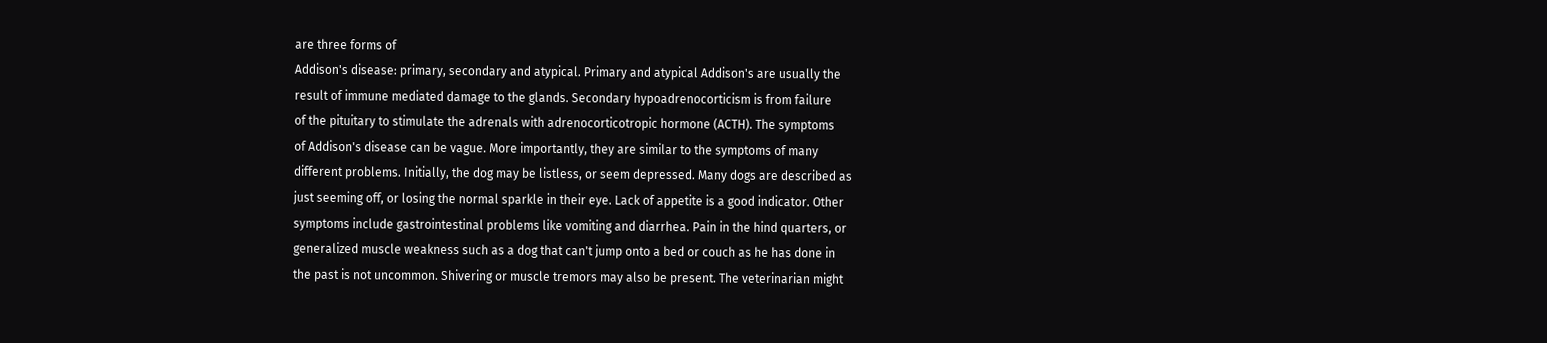are three forms of
Addison's disease: primary, secondary and atypical. Primary and atypical Addison's are usually the
result of immune mediated damage to the glands. Secondary hypoadrenocorticism is from failure
of the pituitary to stimulate the adrenals with adrenocorticotropic hormone (ACTH). The symptoms
of Addison's disease can be vague. More importantly, they are similar to the symptoms of many
different problems. Initially, the dog may be listless, or seem depressed. Many dogs are described as
just seeming off, or losing the normal sparkle in their eye. Lack of appetite is a good indicator. Other
symptoms include gastrointestinal problems like vomiting and diarrhea. Pain in the hind quarters, or
generalized muscle weakness such as a dog that can't jump onto a bed or couch as he has done in
the past is not uncommon. Shivering or muscle tremors may also be present. The veterinarian might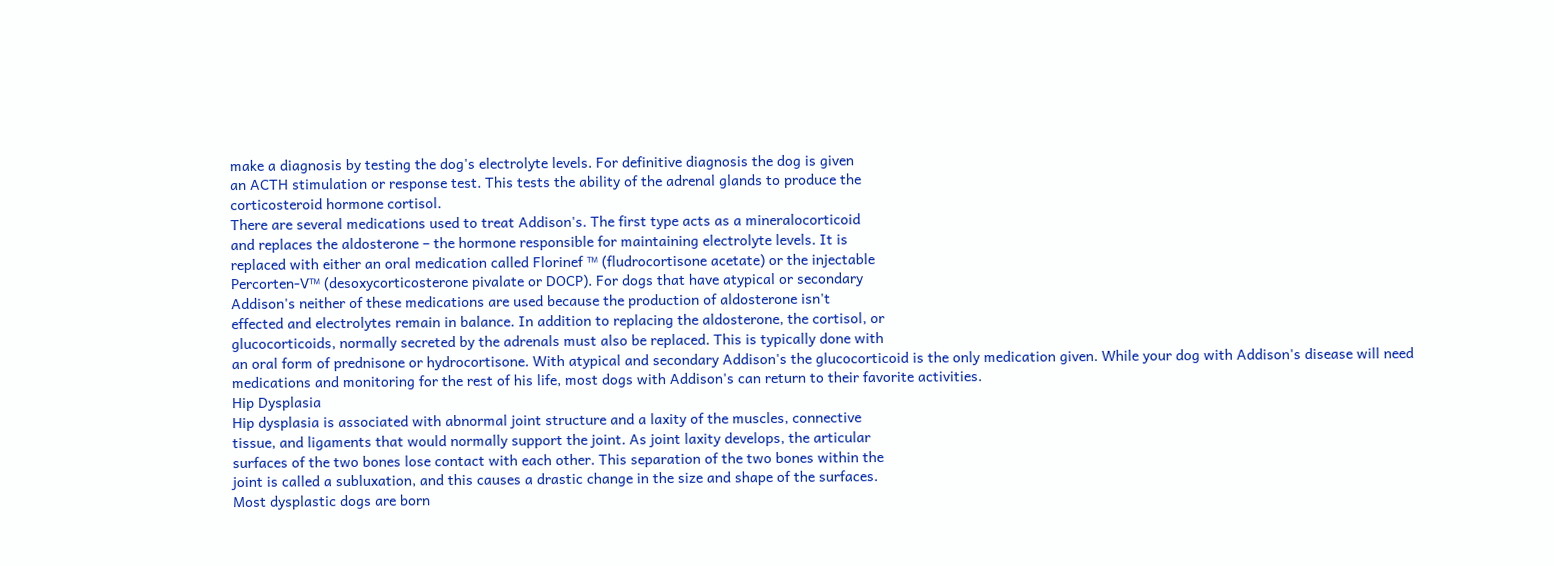make a diagnosis by testing the dog's electrolyte levels. For definitive diagnosis the dog is given
an ACTH stimulation or response test. This tests the ability of the adrenal glands to produce the
corticosteroid hormone cortisol.
There are several medications used to treat Addison's. The first type acts as a mineralocorticoid
and replaces the aldosterone – the hormone responsible for maintaining electrolyte levels. It is
replaced with either an oral medication called Florinef ™ (fludrocortisone acetate) or the injectable
Percorten-V™ (desoxycorticosterone pivalate or DOCP). For dogs that have atypical or secondary
Addison's neither of these medications are used because the production of aldosterone isn't
effected and electrolytes remain in balance. In addition to replacing the aldosterone, the cortisol, or
glucocorticoids, normally secreted by the adrenals must also be replaced. This is typically done with
an oral form of prednisone or hydrocortisone. With atypical and secondary Addison's the glucocorticoid is the only medication given. While your dog with Addison's disease will need medications and monitoring for the rest of his life, most dogs with Addison's can return to their favorite activities.
Hip Dysplasia
Hip dysplasia is associated with abnormal joint structure and a laxity of the muscles, connective
tissue, and ligaments that would normally support the joint. As joint laxity develops, the articular
surfaces of the two bones lose contact with each other. This separation of the two bones within the
joint is called a subluxation, and this causes a drastic change in the size and shape of the surfaces.
Most dysplastic dogs are born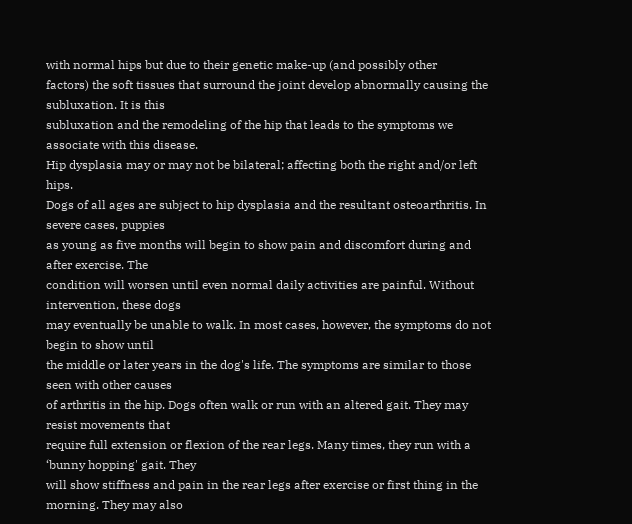with normal hips but due to their genetic make-up (and possibly other
factors) the soft tissues that surround the joint develop abnormally causing the subluxation. It is this
subluxation and the remodeling of the hip that leads to the symptoms we associate with this disease.
Hip dysplasia may or may not be bilateral; affecting both the right and/or left hips.
Dogs of all ages are subject to hip dysplasia and the resultant osteoarthritis. In severe cases, puppies
as young as five months will begin to show pain and discomfort during and after exercise. The
condition will worsen until even normal daily activities are painful. Without intervention, these dogs
may eventually be unable to walk. In most cases, however, the symptoms do not begin to show until
the middle or later years in the dog's life. The symptoms are similar to those seen with other causes
of arthritis in the hip. Dogs often walk or run with an altered gait. They may resist movements that
require full extension or flexion of the rear legs. Many times, they run with a ‘bunny hopping' gait. They
will show stiffness and pain in the rear legs after exercise or first thing in the morning. They may also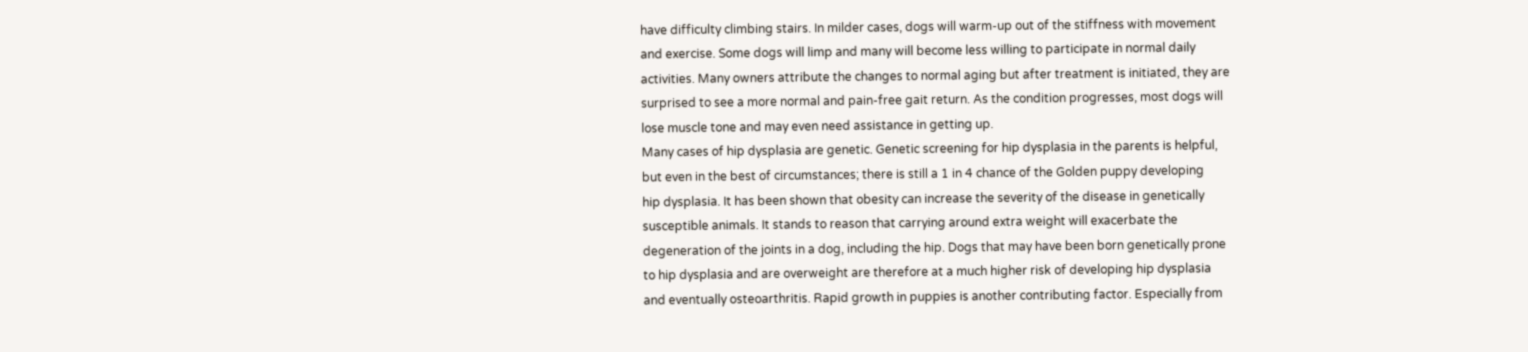have difficulty climbing stairs. In milder cases, dogs will warm-up out of the stiffness with movement
and exercise. Some dogs will limp and many will become less willing to participate in normal daily
activities. Many owners attribute the changes to normal aging but after treatment is initiated, they are
surprised to see a more normal and pain-free gait return. As the condition progresses, most dogs will
lose muscle tone and may even need assistance in getting up.
Many cases of hip dysplasia are genetic. Genetic screening for hip dysplasia in the parents is helpful,
but even in the best of circumstances; there is still a 1 in 4 chance of the Golden puppy developing
hip dysplasia. It has been shown that obesity can increase the severity of the disease in genetically
susceptible animals. It stands to reason that carrying around extra weight will exacerbate the
degeneration of the joints in a dog, including the hip. Dogs that may have been born genetically prone
to hip dysplasia and are overweight are therefore at a much higher risk of developing hip dysplasia
and eventually osteoarthritis. Rapid growth in puppies is another contributing factor. Especially from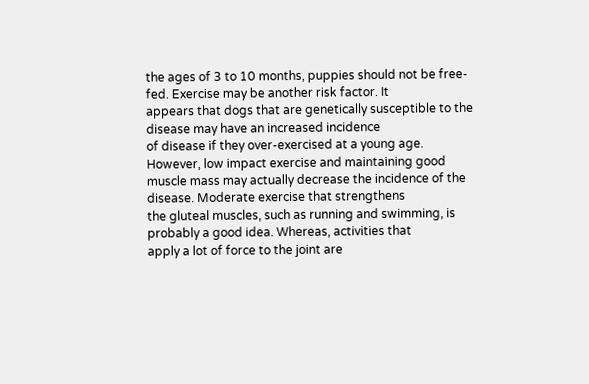the ages of 3 to 10 months, puppies should not be free-fed. Exercise may be another risk factor. It
appears that dogs that are genetically susceptible to the disease may have an increased incidence
of disease if they over-exercised at a young age. However, low impact exercise and maintaining good
muscle mass may actually decrease the incidence of the disease. Moderate exercise that strengthens
the gluteal muscles, such as running and swimming, is probably a good idea. Whereas, activities that
apply a lot of force to the joint are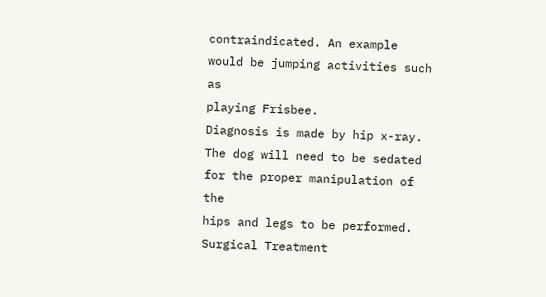contraindicated. An example would be jumping activities such as
playing Frisbee.
Diagnosis is made by hip x-ray. The dog will need to be sedated for the proper manipulation of the
hips and legs to be performed.
Surgical Treatment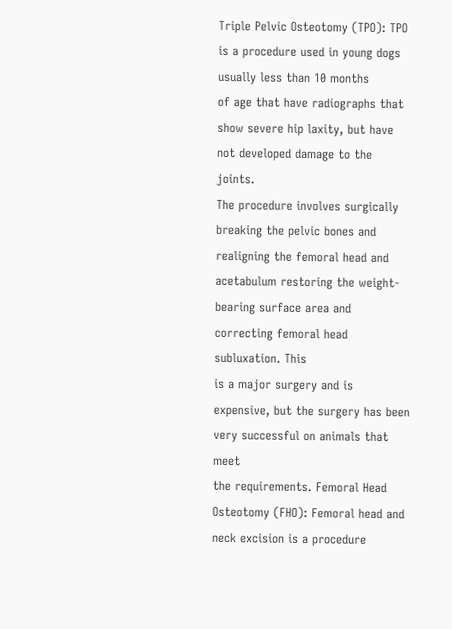Triple Pelvic Osteotomy (TPO): TPO is a procedure used in young dogs usually less than 10 months
of age that have radiographs that show severe hip laxity, but have not developed damage to the joints.
The procedure involves surgically breaking the pelvic bones and realigning the femoral head and
acetabulum restoring the weight-bearing surface area and correcting femoral head subluxation. This
is a major surgery and is expensive, but the surgery has been very successful on animals that meet
the requirements. Femoral Head Osteotomy (FHO): Femoral head and neck excision is a procedure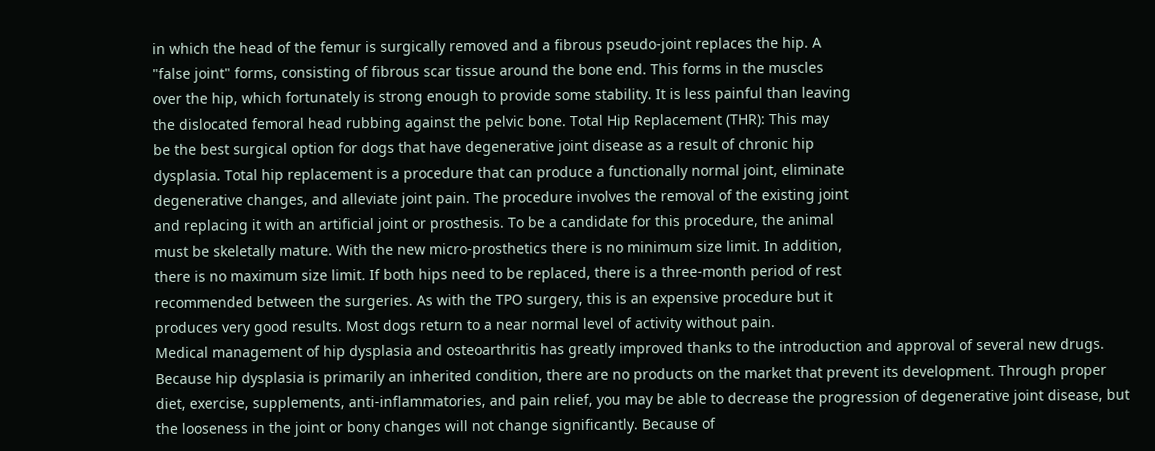in which the head of the femur is surgically removed and a fibrous pseudo-joint replaces the hip. A
"false joint" forms, consisting of fibrous scar tissue around the bone end. This forms in the muscles
over the hip, which fortunately is strong enough to provide some stability. It is less painful than leaving
the dislocated femoral head rubbing against the pelvic bone. Total Hip Replacement (THR): This may
be the best surgical option for dogs that have degenerative joint disease as a result of chronic hip
dysplasia. Total hip replacement is a procedure that can produce a functionally normal joint, eliminate
degenerative changes, and alleviate joint pain. The procedure involves the removal of the existing joint
and replacing it with an artificial joint or prosthesis. To be a candidate for this procedure, the animal
must be skeletally mature. With the new micro-prosthetics there is no minimum size limit. In addition,
there is no maximum size limit. If both hips need to be replaced, there is a three-month period of rest
recommended between the surgeries. As with the TPO surgery, this is an expensive procedure but it
produces very good results. Most dogs return to a near normal level of activity without pain.
Medical management of hip dysplasia and osteoarthritis has greatly improved thanks to the introduction and approval of several new drugs. Because hip dysplasia is primarily an inherited condition, there are no products on the market that prevent its development. Through proper diet, exercise, supplements, anti-inflammatories, and pain relief, you may be able to decrease the progression of degenerative joint disease, but the looseness in the joint or bony changes will not change significantly. Because of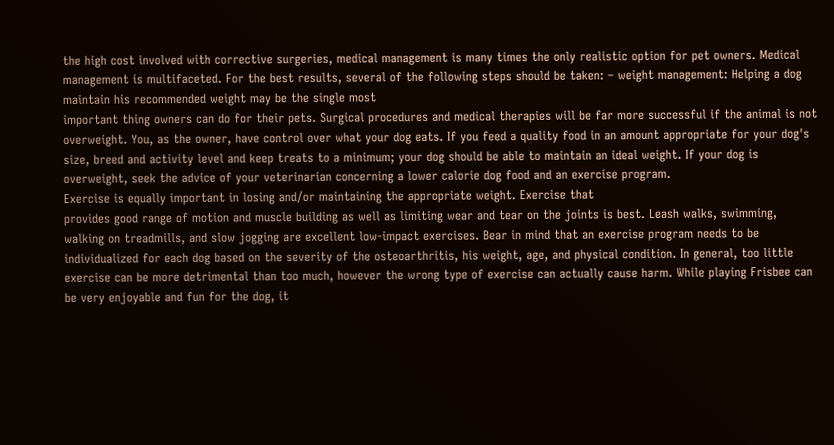the high cost involved with corrective surgeries, medical management is many times the only realistic option for pet owners. Medical management is multifaceted. For the best results, several of the following steps should be taken: – weight management: Helping a dog maintain his recommended weight may be the single most
important thing owners can do for their pets. Surgical procedures and medical therapies will be far more successful if the animal is not overweight. You, as the owner, have control over what your dog eats. If you feed a quality food in an amount appropriate for your dog's size, breed and activity level and keep treats to a minimum; your dog should be able to maintain an ideal weight. If your dog is overweight, seek the advice of your veterinarian concerning a lower calorie dog food and an exercise program.
Exercise is equally important in losing and/or maintaining the appropriate weight. Exercise that
provides good range of motion and muscle building as well as limiting wear and tear on the joints is best. Leash walks, swimming, walking on treadmills, and slow jogging are excellent low-impact exercises. Bear in mind that an exercise program needs to be individualized for each dog based on the severity of the osteoarthritis, his weight, age, and physical condition. In general, too little exercise can be more detrimental than too much, however the wrong type of exercise can actually cause harm. While playing Frisbee can be very enjoyable and fun for the dog, it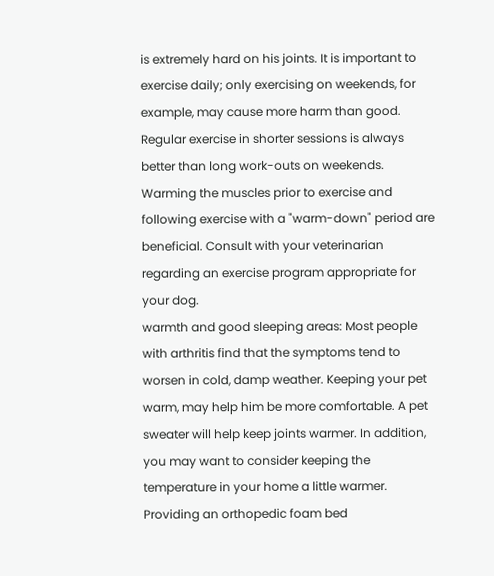is extremely hard on his joints. It is important to exercise daily; only exercising on weekends, for example, may cause more harm than good. Regular exercise in shorter sessions is always better than long work-outs on weekends. Warming the muscles prior to exercise and following exercise with a "warm-down" period are beneficial. Consult with your veterinarian regarding an exercise program appropriate for your dog.
warmth and good sleeping areas: Most people with arthritis find that the symptoms tend to
worsen in cold, damp weather. Keeping your pet warm, may help him be more comfortable. A pet sweater will help keep joints warmer. In addition, you may want to consider keeping the temperature in your home a little warmer. Providing an orthopedic foam bed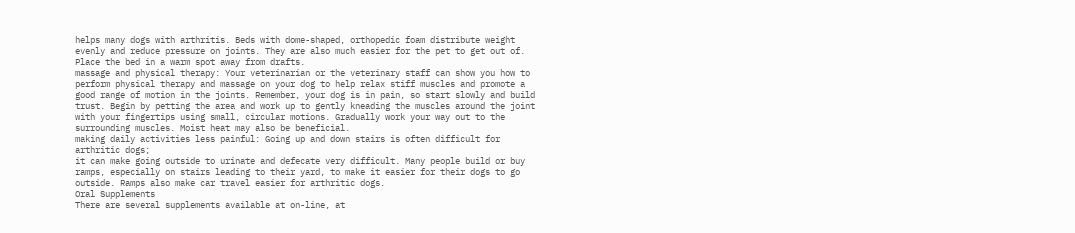helps many dogs with arthritis. Beds with dome-shaped, orthopedic foam distribute weight evenly and reduce pressure on joints. They are also much easier for the pet to get out of. Place the bed in a warm spot away from drafts.
massage and physical therapy: Your veterinarian or the veterinary staff can show you how to
perform physical therapy and massage on your dog to help relax stiff muscles and promote a good range of motion in the joints. Remember, your dog is in pain, so start slowly and build trust. Begin by petting the area and work up to gently kneading the muscles around the joint with your fingertips using small, circular motions. Gradually work your way out to the surrounding muscles. Moist heat may also be beneficial.
making daily activities less painful: Going up and down stairs is often difficult for arthritic dogs;
it can make going outside to urinate and defecate very difficult. Many people build or buy ramps, especially on stairs leading to their yard, to make it easier for their dogs to go outside. Ramps also make car travel easier for arthritic dogs.
Oral Supplements
There are several supplements available at on-line, at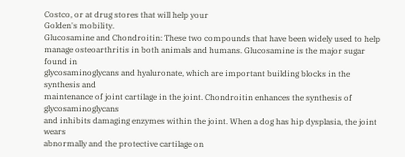Costco, or at drug stores that will help your
Golden's mobility.
Glucosamine and Chondroitin: These two compounds that have been widely used to help
manage osteoarthritis in both animals and humans. Glucosamine is the major sugar found in
glycosaminoglycans and hyaluronate, which are important building blocks in the synthesis and
maintenance of joint cartilage in the joint. Chondroitin enhances the synthesis of glycosaminoglycans
and inhibits damaging enzymes within the joint. When a dog has hip dysplasia, the joint wears
abnormally and the protective cartilage on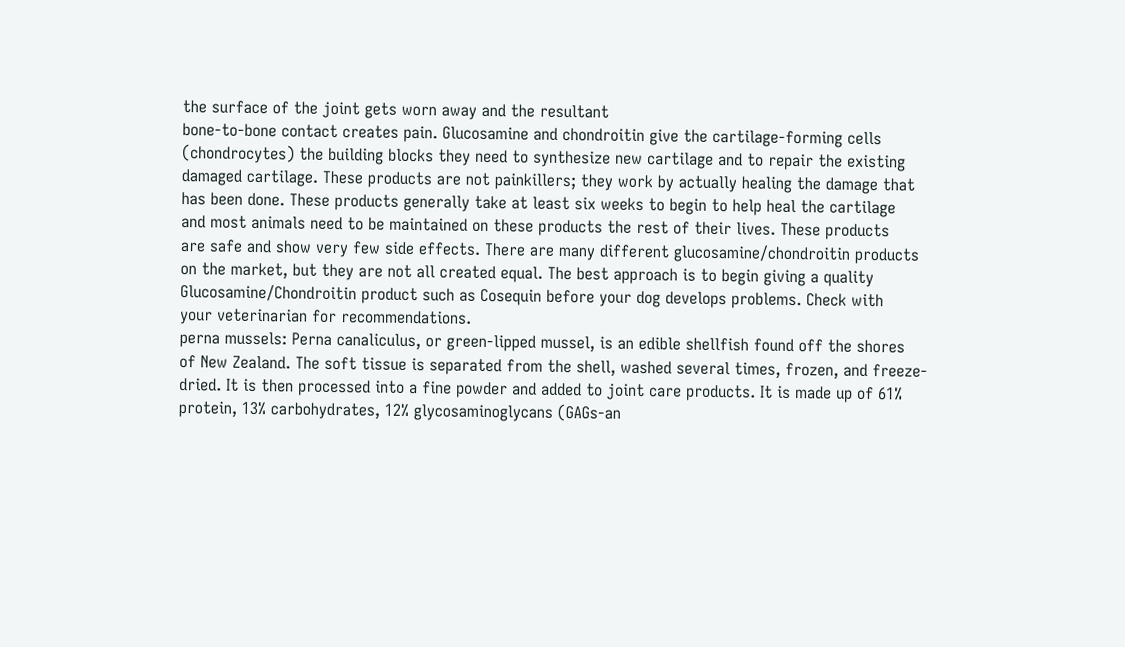the surface of the joint gets worn away and the resultant
bone-to-bone contact creates pain. Glucosamine and chondroitin give the cartilage-forming cells
(chondrocytes) the building blocks they need to synthesize new cartilage and to repair the existing
damaged cartilage. These products are not painkillers; they work by actually healing the damage that
has been done. These products generally take at least six weeks to begin to help heal the cartilage
and most animals need to be maintained on these products the rest of their lives. These products
are safe and show very few side effects. There are many different glucosamine/chondroitin products
on the market, but they are not all created equal. The best approach is to begin giving a quality
Glucosamine/Chondroitin product such as Cosequin before your dog develops problems. Check with
your veterinarian for recommendations.
perna mussels: Perna canaliculus, or green-lipped mussel, is an edible shellfish found off the shores
of New Zealand. The soft tissue is separated from the shell, washed several times, frozen, and freeze-
dried. It is then processed into a fine powder and added to joint care products. It is made up of 61%
protein, 13% carbohydrates, 12% glycosaminoglycans (GAGs-an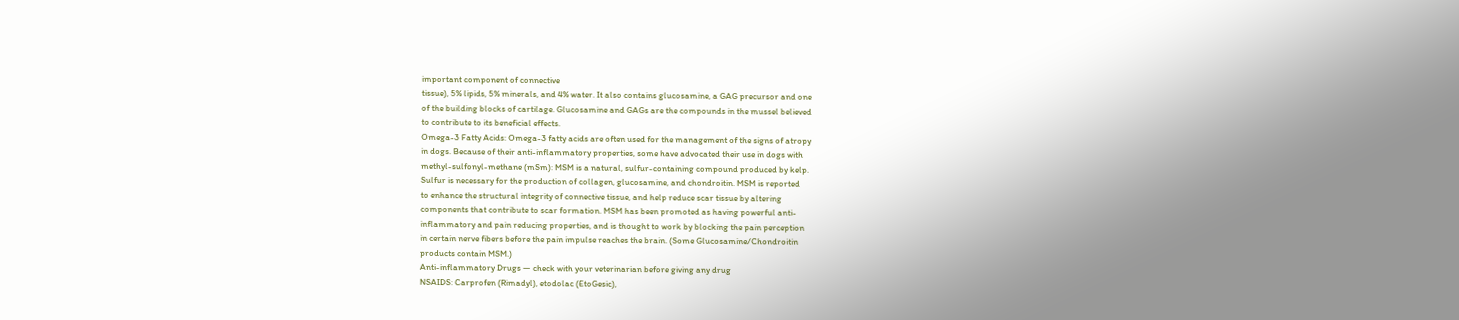important component of connective
tissue), 5% lipids, 5% minerals, and 4% water. It also contains glucosamine, a GAG precursor and one
of the building blocks of cartilage. Glucosamine and GAGs are the compounds in the mussel believed
to contribute to its beneficial effects.
Omega-3 Fatty Acids: Omega-3 fatty acids are often used for the management of the signs of atropy
in dogs. Because of their anti-inflammatory properties, some have advocated their use in dogs with
methyl-sulfonyl-methane (mSm): MSM is a natural, sulfur-containing compound produced by kelp.
Sulfur is necessary for the production of collagen, glucosamine, and chondroitin. MSM is reported
to enhance the structural integrity of connective tissue, and help reduce scar tissue by altering
components that contribute to scar formation. MSM has been promoted as having powerful anti-
inflammatory and pain reducing properties, and is thought to work by blocking the pain perception
in certain nerve fibers before the pain impulse reaches the brain. (Some Glucosamine/Chondroitin
products contain MSM.)
Anti-inflammatory Drugs — check with your veterinarian before giving any drug
NSAIDS: Carprofen (Rimadyl), etodolac (EtoGesic),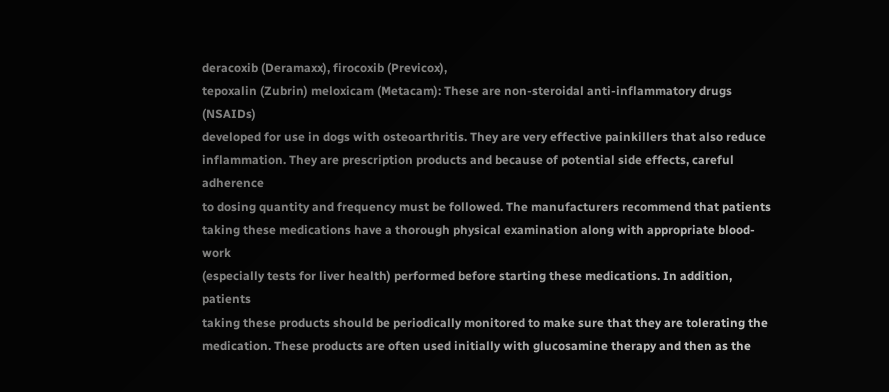deracoxib (Deramaxx), firocoxib (Previcox),
tepoxalin (Zubrin) meloxicam (Metacam): These are non-steroidal anti-inflammatory drugs (NSAIDs)
developed for use in dogs with osteoarthritis. They are very effective painkillers that also reduce
inflammation. They are prescription products and because of potential side effects, careful adherence
to dosing quantity and frequency must be followed. The manufacturers recommend that patients
taking these medications have a thorough physical examination along with appropriate blood-work
(especially tests for liver health) performed before starting these medications. In addition, patients
taking these products should be periodically monitored to make sure that they are tolerating the
medication. These products are often used initially with glucosamine therapy and then as the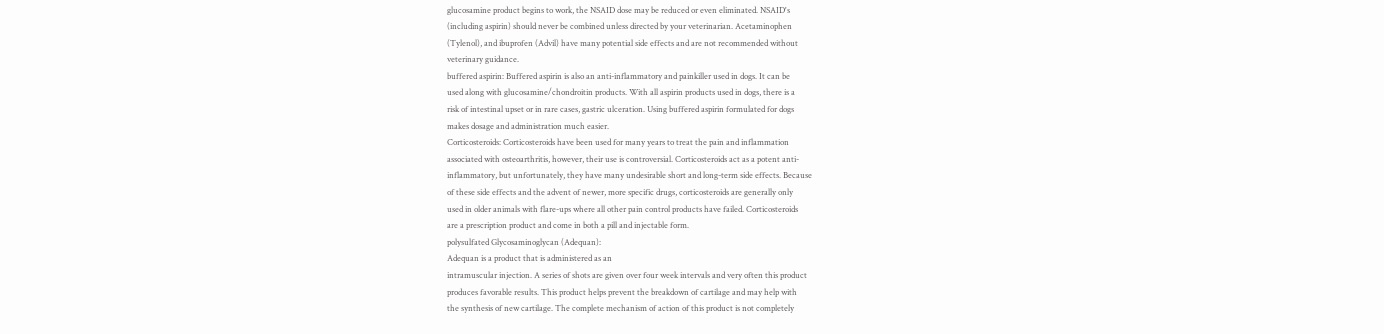glucosamine product begins to work, the NSAID dose may be reduced or even eliminated. NSAID's
(including aspirin) should never be combined unless directed by your veterinarian. Acetaminophen
(Tylenol), and ibuprofen (Advil) have many potential side effects and are not recommended without
veterinary guidance.
buffered aspirin: Buffered aspirin is also an anti-inflammatory and painkiller used in dogs. It can be
used along with glucosamine/chondroitin products. With all aspirin products used in dogs, there is a
risk of intestinal upset or in rare cases, gastric ulceration. Using buffered aspirin formulated for dogs
makes dosage and administration much easier.
Corticosteroids: Corticosteroids have been used for many years to treat the pain and inflammation
associated with osteoarthritis, however, their use is controversial. Corticosteroids act as a potent anti-
inflammatory, but unfortunately, they have many undesirable short and long-term side effects. Because
of these side effects and the advent of newer, more specific drugs, corticosteroids are generally only
used in older animals with flare-ups where all other pain control products have failed. Corticosteroids
are a prescription product and come in both a pill and injectable form.
polysulfated Glycosaminoglycan (Adequan):
Adequan is a product that is administered as an
intramuscular injection. A series of shots are given over four week intervals and very often this product
produces favorable results. This product helps prevent the breakdown of cartilage and may help with
the synthesis of new cartilage. The complete mechanism of action of this product is not completely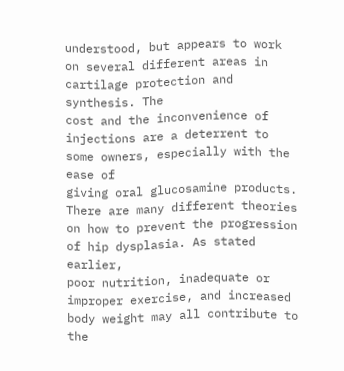understood, but appears to work on several different areas in cartilage protection and synthesis. The
cost and the inconvenience of injections are a deterrent to some owners, especially with the ease of
giving oral glucosamine products.
There are many different theories on how to prevent the progression of hip dysplasia. As stated earlier,
poor nutrition, inadequate or improper exercise, and increased body weight may all contribute to the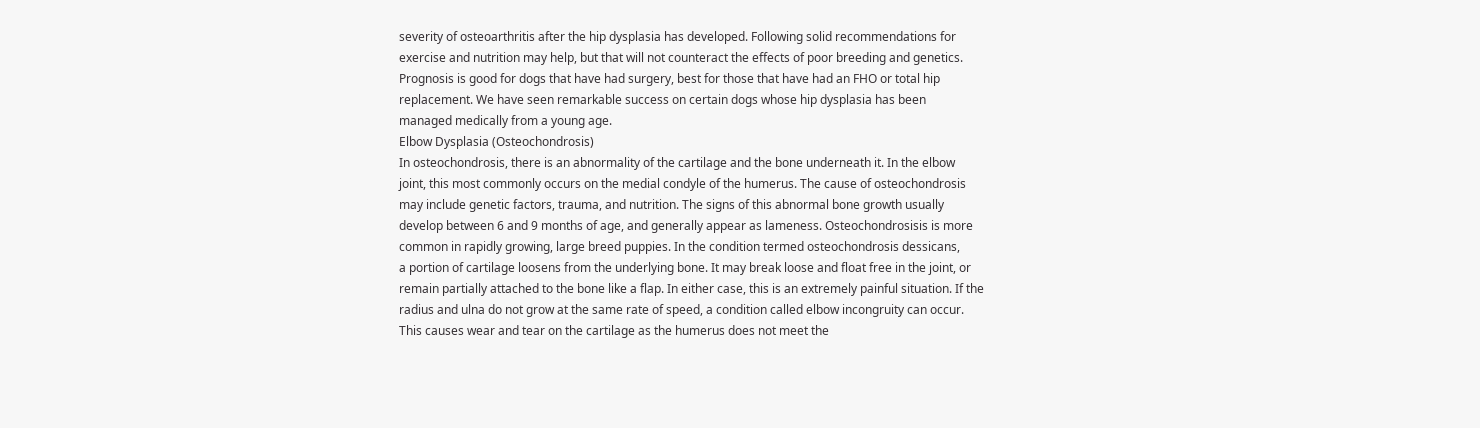severity of osteoarthritis after the hip dysplasia has developed. Following solid recommendations for
exercise and nutrition may help, but that will not counteract the effects of poor breeding and genetics.
Prognosis is good for dogs that have had surgery, best for those that have had an FHO or total hip
replacement. We have seen remarkable success on certain dogs whose hip dysplasia has been
managed medically from a young age.
Elbow Dysplasia (Osteochondrosis)
In osteochondrosis, there is an abnormality of the cartilage and the bone underneath it. In the elbow
joint, this most commonly occurs on the medial condyle of the humerus. The cause of osteochondrosis
may include genetic factors, trauma, and nutrition. The signs of this abnormal bone growth usually
develop between 6 and 9 months of age, and generally appear as lameness. Osteochondrosisis is more
common in rapidly growing, large breed puppies. In the condition termed osteochondrosis dessicans,
a portion of cartilage loosens from the underlying bone. It may break loose and float free in the joint, or
remain partially attached to the bone like a flap. In either case, this is an extremely painful situation. If the
radius and ulna do not grow at the same rate of speed, a condition called elbow incongruity can occur.
This causes wear and tear on the cartilage as the humerus does not meet the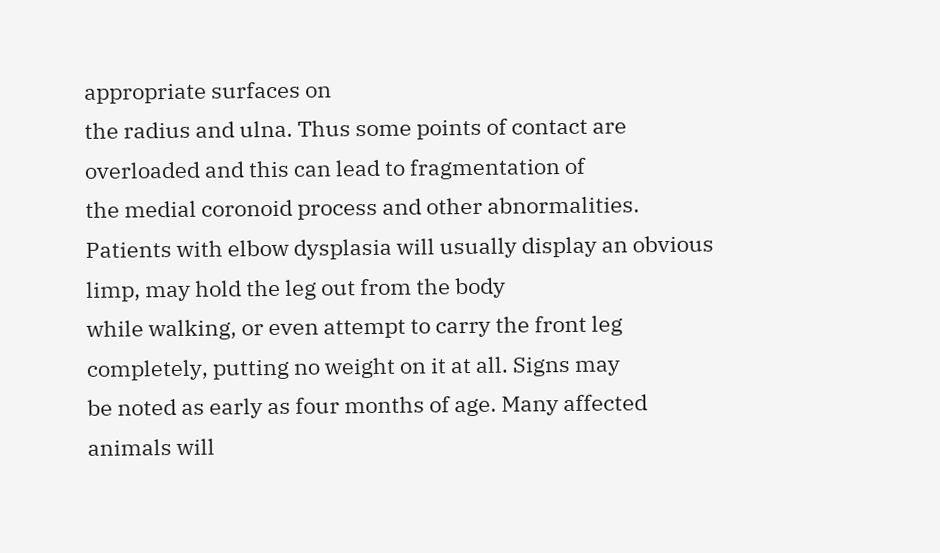appropriate surfaces on
the radius and ulna. Thus some points of contact are overloaded and this can lead to fragmentation of
the medial coronoid process and other abnormalities.
Patients with elbow dysplasia will usually display an obvious limp, may hold the leg out from the body
while walking, or even attempt to carry the front leg completely, putting no weight on it at all. Signs may
be noted as early as four months of age. Many affected animals will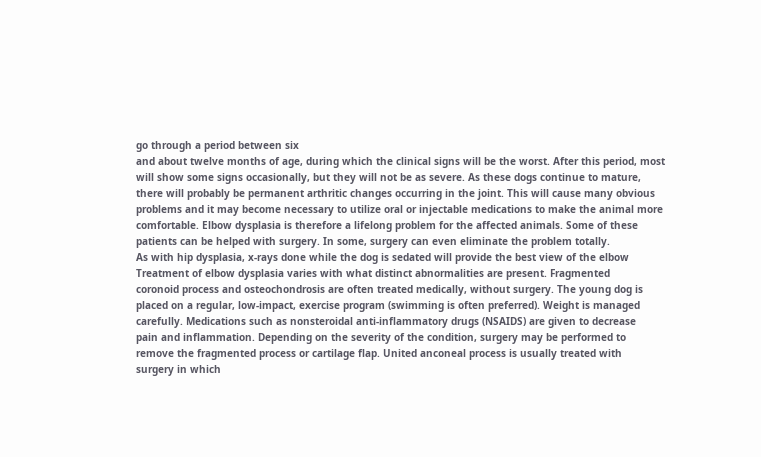go through a period between six
and about twelve months of age, during which the clinical signs will be the worst. After this period, most
will show some signs occasionally, but they will not be as severe. As these dogs continue to mature,
there will probably be permanent arthritic changes occurring in the joint. This will cause many obvious
problems and it may become necessary to utilize oral or injectable medications to make the animal more
comfortable. Elbow dysplasia is therefore a lifelong problem for the affected animals. Some of these
patients can be helped with surgery. In some, surgery can even eliminate the problem totally.
As with hip dysplasia, x-rays done while the dog is sedated will provide the best view of the elbow
Treatment of elbow dysplasia varies with what distinct abnormalities are present. Fragmented
coronoid process and osteochondrosis are often treated medically, without surgery. The young dog is
placed on a regular, low-impact, exercise program (swimming is often preferred). Weight is managed
carefully. Medications such as nonsteroidal anti-inflammatory drugs (NSAIDS) are given to decrease
pain and inflammation. Depending on the severity of the condition, surgery may be performed to
remove the fragmented process or cartilage flap. United anconeal process is usually treated with
surgery in which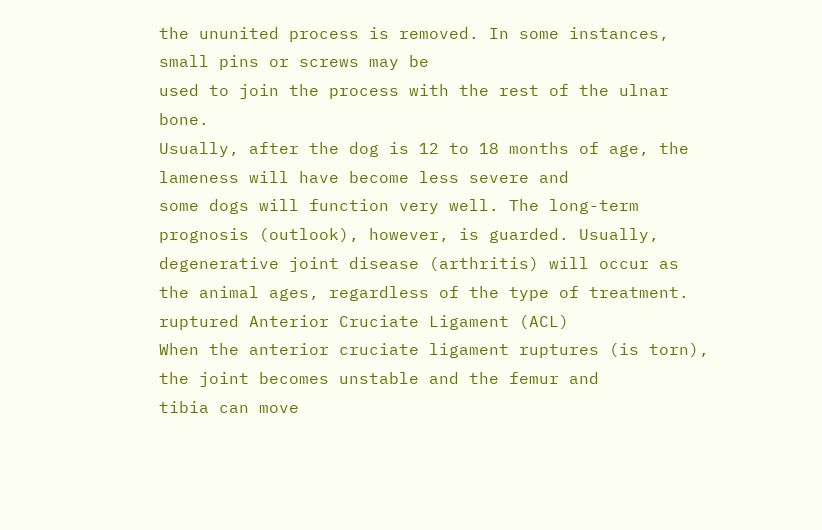the ununited process is removed. In some instances, small pins or screws may be
used to join the process with the rest of the ulnar bone.
Usually, after the dog is 12 to 18 months of age, the lameness will have become less severe and
some dogs will function very well. The long-term prognosis (outlook), however, is guarded. Usually,
degenerative joint disease (arthritis) will occur as the animal ages, regardless of the type of treatment.
ruptured Anterior Cruciate Ligament (ACL)
When the anterior cruciate ligament ruptures (is torn), the joint becomes unstable and the femur and
tibia can move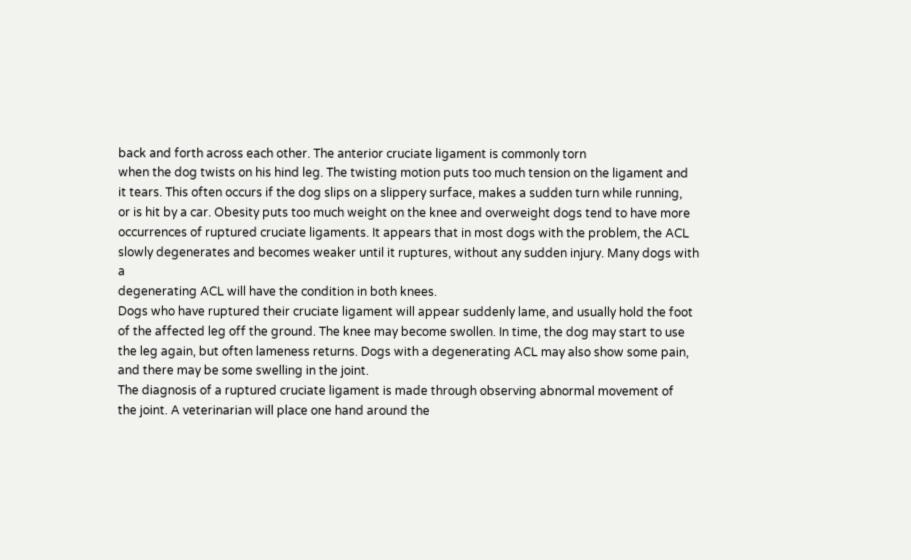back and forth across each other. The anterior cruciate ligament is commonly torn
when the dog twists on his hind leg. The twisting motion puts too much tension on the ligament and
it tears. This often occurs if the dog slips on a slippery surface, makes a sudden turn while running,
or is hit by a car. Obesity puts too much weight on the knee and overweight dogs tend to have more
occurrences of ruptured cruciate ligaments. It appears that in most dogs with the problem, the ACL
slowly degenerates and becomes weaker until it ruptures, without any sudden injury. Many dogs with a
degenerating ACL will have the condition in both knees.
Dogs who have ruptured their cruciate ligament will appear suddenly lame, and usually hold the foot
of the affected leg off the ground. The knee may become swollen. In time, the dog may start to use
the leg again, but often lameness returns. Dogs with a degenerating ACL may also show some pain,
and there may be some swelling in the joint.
The diagnosis of a ruptured cruciate ligament is made through observing abnormal movement of
the joint. A veterinarian will place one hand around the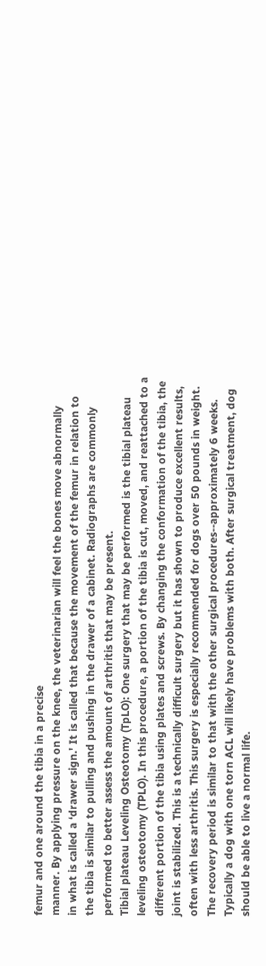femur and one around the tibia in a precise
manner. By applying pressure on the knee, the veterinarian will feel the bones move abnormally
in what is called a ‘drawer sign.' It is called that because the movement of the femur in relation to
the tibia is similar to pulling and pushing in the drawer of a cabinet. Radiographs are commonly
performed to better assess the amount of arthritis that may be present.
Tibial plateau Leveling Osteotomy (TpLO): One surgery that may be performed is the tibial plateau
leveling osteotomy (TPLO). In this procedure, a portion of the tibia is cut, moved, and reattached to a
different portion of the tibia using plates and screws. By changing the conformation of the tibia, the
joint is stabilized. This is a technically difficult surgery but it has shown to produce excellent results,
often with less arthritis. This surgery is especially recommended for dogs over 50 pounds in weight.
The recovery period is similar to that with the other surgical procedures--approximately 6 weeks.
Typically a dog with one torn ACL will likely have problems with both. After surgical treatment, dog
should be able to live a normal life.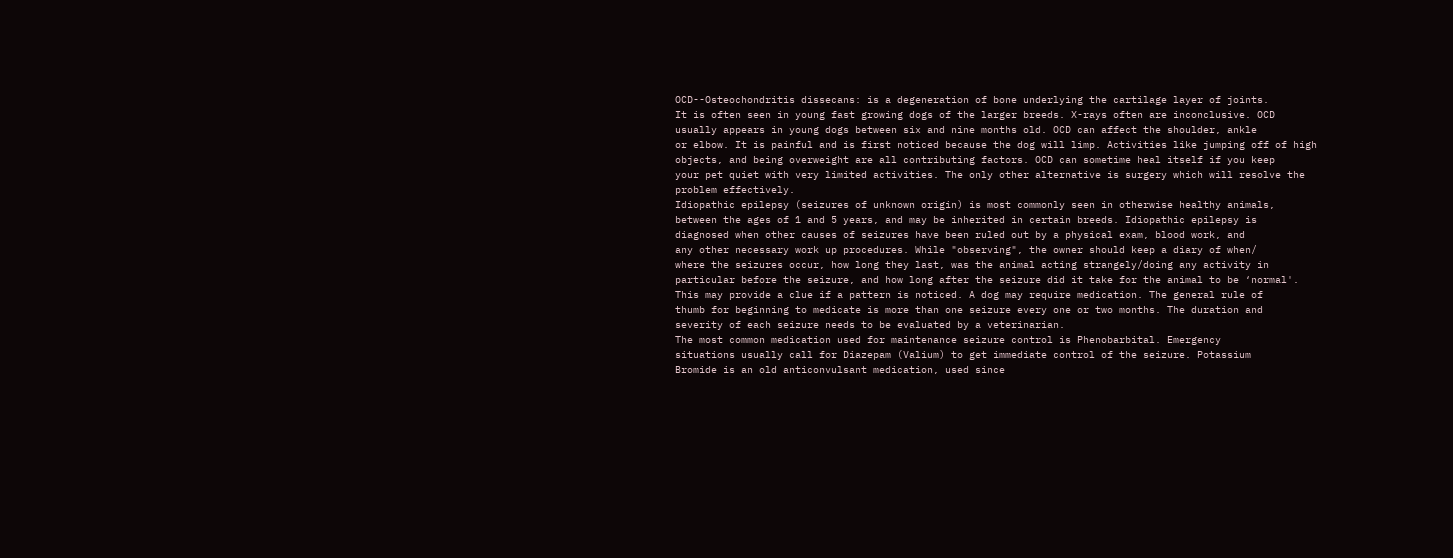OCD--Osteochondritis dissecans: is a degeneration of bone underlying the cartilage layer of joints.
It is often seen in young fast growing dogs of the larger breeds. X-rays often are inconclusive. OCD
usually appears in young dogs between six and nine months old. OCD can affect the shoulder, ankle
or elbow. It is painful and is first noticed because the dog will limp. Activities like jumping off of high
objects, and being overweight are all contributing factors. OCD can sometime heal itself if you keep
your pet quiet with very limited activities. The only other alternative is surgery which will resolve the
problem effectively.
Idiopathic epilepsy (seizures of unknown origin) is most commonly seen in otherwise healthy animals,
between the ages of 1 and 5 years, and may be inherited in certain breeds. Idiopathic epilepsy is
diagnosed when other causes of seizures have been ruled out by a physical exam, blood work, and
any other necessary work up procedures. While "observing", the owner should keep a diary of when/
where the seizures occur, how long they last, was the animal acting strangely/doing any activity in
particular before the seizure, and how long after the seizure did it take for the animal to be ‘normal'.
This may provide a clue if a pattern is noticed. A dog may require medication. The general rule of
thumb for beginning to medicate is more than one seizure every one or two months. The duration and
severity of each seizure needs to be evaluated by a veterinarian.
The most common medication used for maintenance seizure control is Phenobarbital. Emergency
situations usually call for Diazepam (Valium) to get immediate control of the seizure. Potassium
Bromide is an old anticonvulsant medication, used since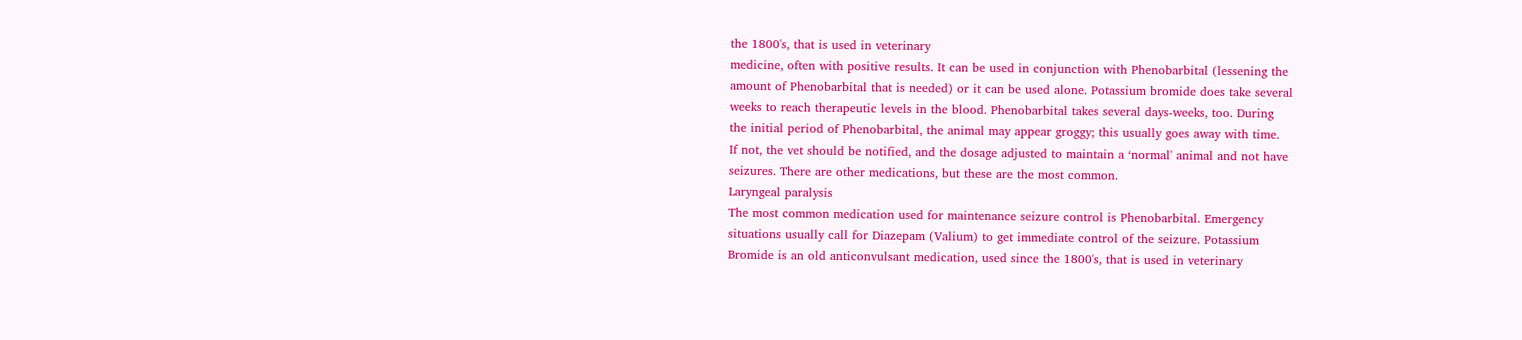the 1800's, that is used in veterinary
medicine, often with positive results. It can be used in conjunction with Phenobarbital (lessening the
amount of Phenobarbital that is needed) or it can be used alone. Potassium bromide does take several
weeks to reach therapeutic levels in the blood. Phenobarbital takes several days-weeks, too. During
the initial period of Phenobarbital, the animal may appear groggy; this usually goes away with time.
If not, the vet should be notified, and the dosage adjusted to maintain a ‘normal' animal and not have
seizures. There are other medications, but these are the most common.
Laryngeal paralysis
The most common medication used for maintenance seizure control is Phenobarbital. Emergency
situations usually call for Diazepam (Valium) to get immediate control of the seizure. Potassium
Bromide is an old anticonvulsant medication, used since the 1800's, that is used in veterinary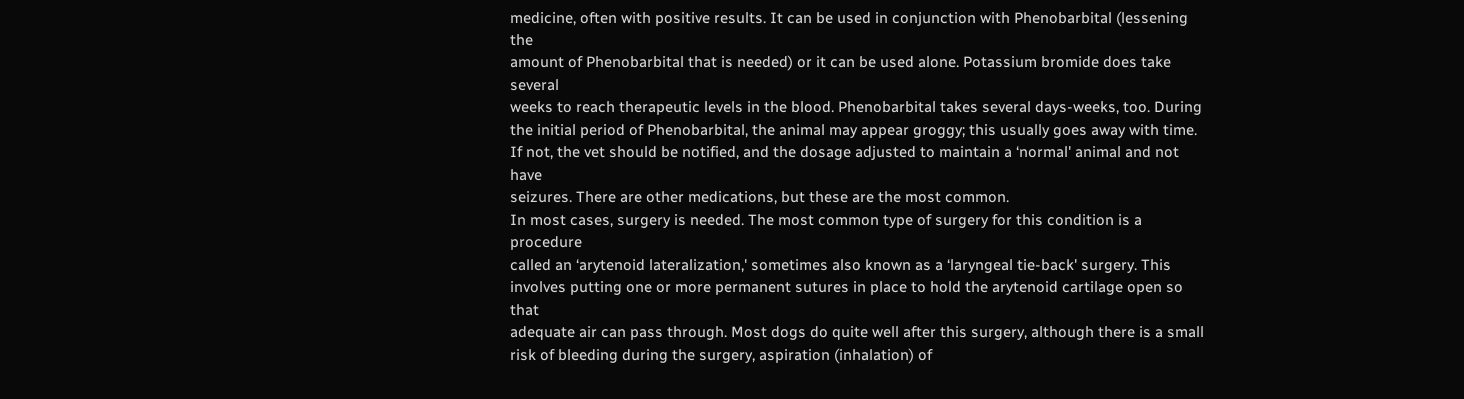medicine, often with positive results. It can be used in conjunction with Phenobarbital (lessening the
amount of Phenobarbital that is needed) or it can be used alone. Potassium bromide does take several
weeks to reach therapeutic levels in the blood. Phenobarbital takes several days-weeks, too. During
the initial period of Phenobarbital, the animal may appear groggy; this usually goes away with time.
If not, the vet should be notified, and the dosage adjusted to maintain a ‘normal' animal and not have
seizures. There are other medications, but these are the most common.
In most cases, surgery is needed. The most common type of surgery for this condition is a procedure
called an ‘arytenoid lateralization,' sometimes also known as a ‘laryngeal tie-back' surgery. This
involves putting one or more permanent sutures in place to hold the arytenoid cartilage open so that
adequate air can pass through. Most dogs do quite well after this surgery, although there is a small
risk of bleeding during the surgery, aspiration (inhalation) of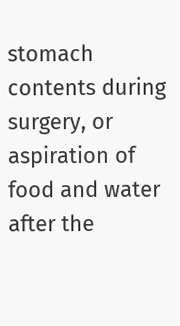stomach contents during surgery, or
aspiration of food and water after the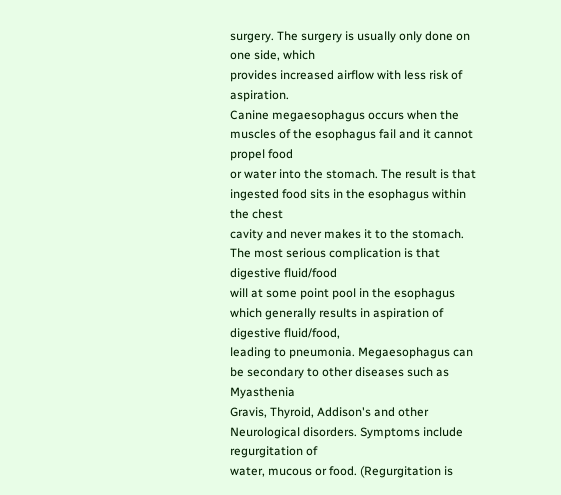surgery. The surgery is usually only done on one side, which
provides increased airflow with less risk of aspiration.
Canine megaesophagus occurs when the muscles of the esophagus fail and it cannot propel food
or water into the stomach. The result is that ingested food sits in the esophagus within the chest
cavity and never makes it to the stomach. The most serious complication is that digestive fluid/food
will at some point pool in the esophagus which generally results in aspiration of digestive fluid/food,
leading to pneumonia. Megaesophagus can be secondary to other diseases such as Myasthenia
Gravis, Thyroid, Addison's and other Neurological disorders. Symptoms include regurgitation of
water, mucous or food. (Regurgitation is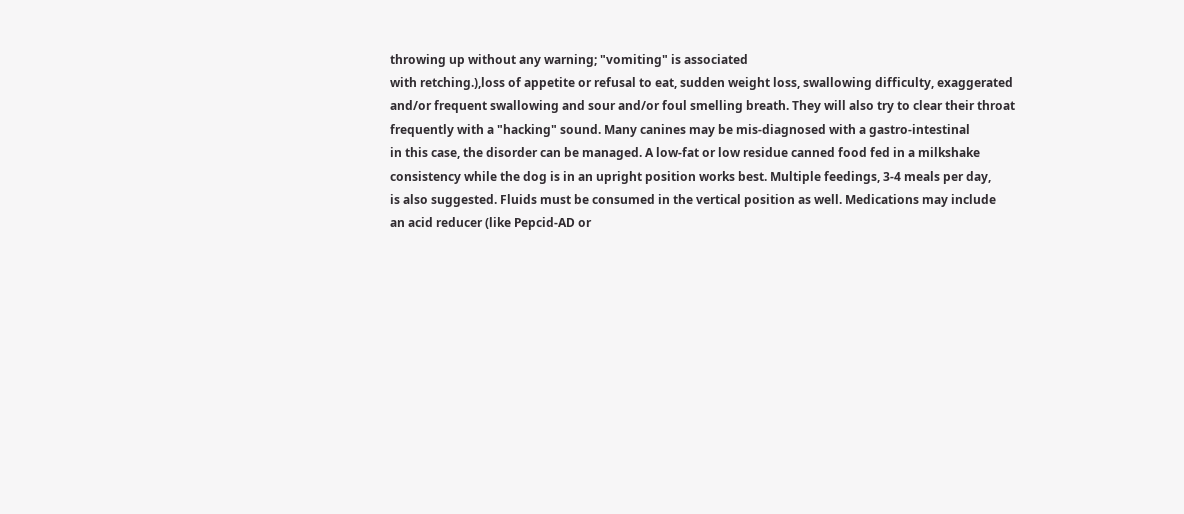throwing up without any warning; "vomiting" is associated
with retching.),loss of appetite or refusal to eat, sudden weight loss, swallowing difficulty, exaggerated
and/or frequent swallowing and sour and/or foul smelling breath. They will also try to clear their throat
frequently with a "hacking" sound. Many canines may be mis-diagnosed with a gastro-intestinal
in this case, the disorder can be managed. A low-fat or low residue canned food fed in a milkshake
consistency while the dog is in an upright position works best. Multiple feedings, 3-4 meals per day,
is also suggested. Fluids must be consumed in the vertical position as well. Medications may include
an acid reducer (like Pepcid-AD or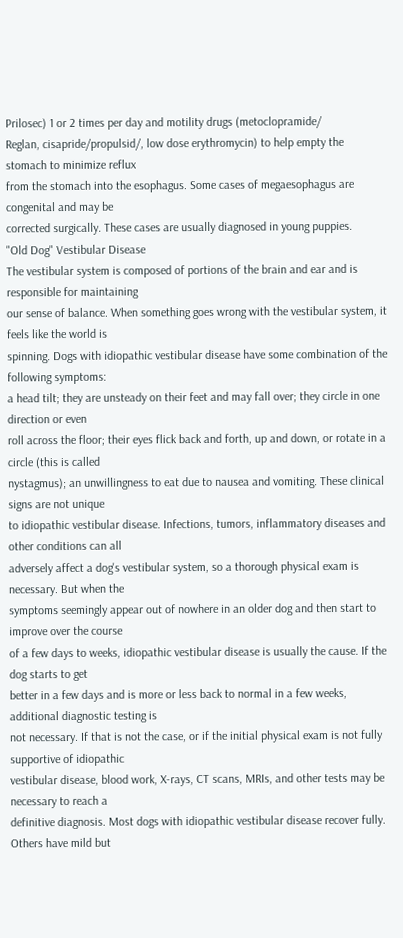Prilosec) 1 or 2 times per day and motility drugs (metoclopramide/
Reglan, cisapride/propulsid/, low dose erythromycin) to help empty the stomach to minimize reflux
from the stomach into the esophagus. Some cases of megaesophagus are congenital and may be
corrected surgically. These cases are usually diagnosed in young puppies.
"Old Dog" Vestibular Disease
The vestibular system is composed of portions of the brain and ear and is responsible for maintaining
our sense of balance. When something goes wrong with the vestibular system, it feels like the world is
spinning. Dogs with idiopathic vestibular disease have some combination of the following symptoms:
a head tilt; they are unsteady on their feet and may fall over; they circle in one direction or even
roll across the floor; their eyes flick back and forth, up and down, or rotate in a circle (this is called
nystagmus); an unwillingness to eat due to nausea and vomiting. These clinical signs are not unique
to idiopathic vestibular disease. Infections, tumors, inflammatory diseases and other conditions can all
adversely affect a dog's vestibular system, so a thorough physical exam is necessary. But when the
symptoms seemingly appear out of nowhere in an older dog and then start to improve over the course
of a few days to weeks, idiopathic vestibular disease is usually the cause. If the dog starts to get
better in a few days and is more or less back to normal in a few weeks, additional diagnostic testing is
not necessary. If that is not the case, or if the initial physical exam is not fully supportive of idiopathic
vestibular disease, blood work, X-rays, CT scans, MRIs, and other tests may be necessary to reach a
definitive diagnosis. Most dogs with idiopathic vestibular disease recover fully. Others have mild but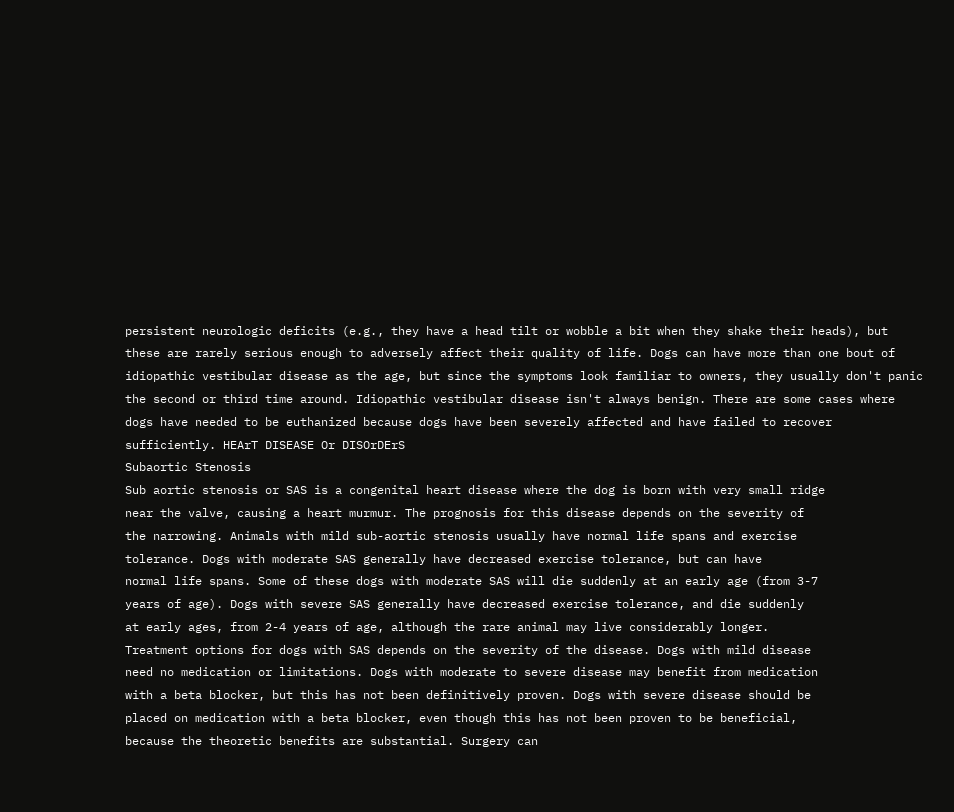persistent neurologic deficits (e.g., they have a head tilt or wobble a bit when they shake their heads), but these are rarely serious enough to adversely affect their quality of life. Dogs can have more than one bout of idiopathic vestibular disease as the age, but since the symptoms look familiar to owners, they usually don't panic the second or third time around. Idiopathic vestibular disease isn't always benign. There are some cases where dogs have needed to be euthanized because dogs have been severely affected and have failed to recover sufficiently. HEArT DISEASE Or DISOrDErS
Subaortic Stenosis
Sub aortic stenosis or SAS is a congenital heart disease where the dog is born with very small ridge
near the valve, causing a heart murmur. The prognosis for this disease depends on the severity of
the narrowing. Animals with mild sub-aortic stenosis usually have normal life spans and exercise
tolerance. Dogs with moderate SAS generally have decreased exercise tolerance, but can have
normal life spans. Some of these dogs with moderate SAS will die suddenly at an early age (from 3-7
years of age). Dogs with severe SAS generally have decreased exercise tolerance, and die suddenly
at early ages, from 2-4 years of age, although the rare animal may live considerably longer.
Treatment options for dogs with SAS depends on the severity of the disease. Dogs with mild disease
need no medication or limitations. Dogs with moderate to severe disease may benefit from medication
with a beta blocker, but this has not been definitively proven. Dogs with severe disease should be
placed on medication with a beta blocker, even though this has not been proven to be beneficial,
because the theoretic benefits are substantial. Surgery can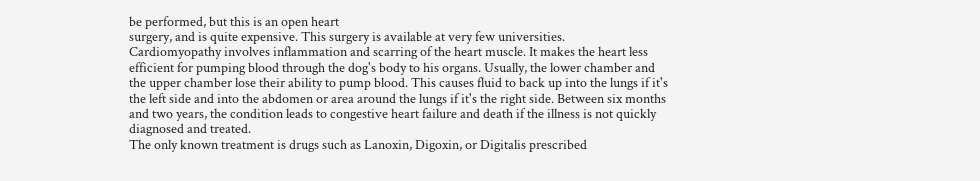be performed, but this is an open heart
surgery, and is quite expensive. This surgery is available at very few universities.
Cardiomyopathy involves inflammation and scarring of the heart muscle. It makes the heart less
efficient for pumping blood through the dog's body to his organs. Usually, the lower chamber and
the upper chamber lose their ability to pump blood. This causes fluid to back up into the lungs if it's
the left side and into the abdomen or area around the lungs if it's the right side. Between six months
and two years, the condition leads to congestive heart failure and death if the illness is not quickly
diagnosed and treated.
The only known treatment is drugs such as Lanoxin, Digoxin, or Digitalis prescribed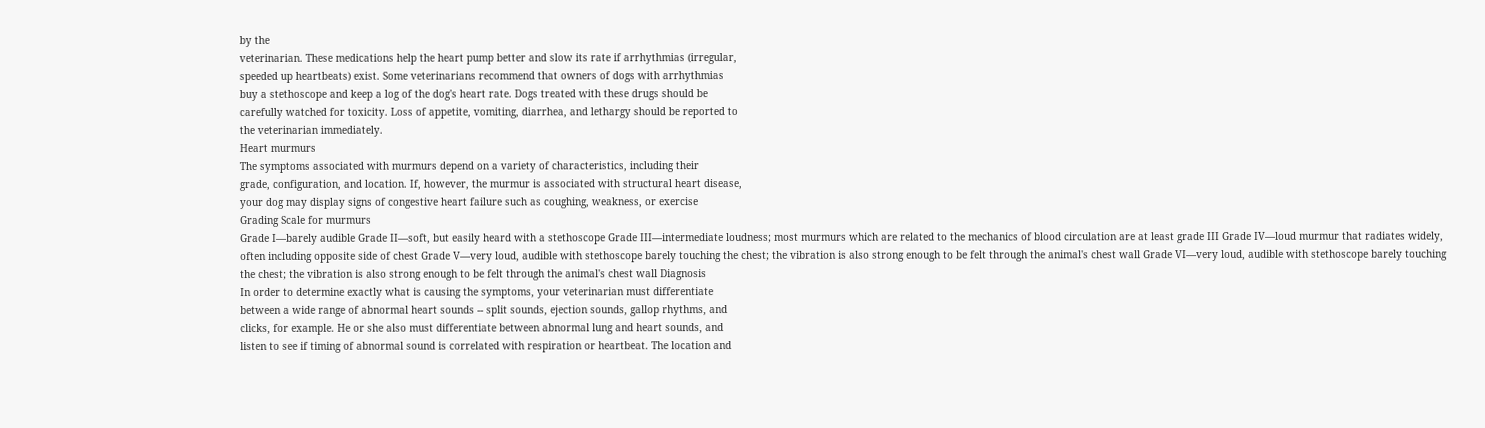by the
veterinarian. These medications help the heart pump better and slow its rate if arrhythmias (irregular,
speeded up heartbeats) exist. Some veterinarians recommend that owners of dogs with arrhythmias
buy a stethoscope and keep a log of the dog's heart rate. Dogs treated with these drugs should be
carefully watched for toxicity. Loss of appetite, vomiting, diarrhea, and lethargy should be reported to
the veterinarian immediately.
Heart murmurs
The symptoms associated with murmurs depend on a variety of characteristics, including their
grade, configuration, and location. If, however, the murmur is associated with structural heart disease,
your dog may display signs of congestive heart failure such as coughing, weakness, or exercise
Grading Scale for murmurs
Grade I—barely audible Grade II—soft, but easily heard with a stethoscope Grade III—intermediate loudness; most murmurs which are related to the mechanics of blood circulation are at least grade III Grade IV—loud murmur that radiates widely, often including opposite side of chest Grade V—very loud, audible with stethoscope barely touching the chest; the vibration is also strong enough to be felt through the animal's chest wall Grade VI—very loud, audible with stethoscope barely touching the chest; the vibration is also strong enough to be felt through the animal's chest wall Diagnosis
In order to determine exactly what is causing the symptoms, your veterinarian must differentiate
between a wide range of abnormal heart sounds -- split sounds, ejection sounds, gallop rhythms, and
clicks, for example. He or she also must differentiate between abnormal lung and heart sounds, and
listen to see if timing of abnormal sound is correlated with respiration or heartbeat. The location and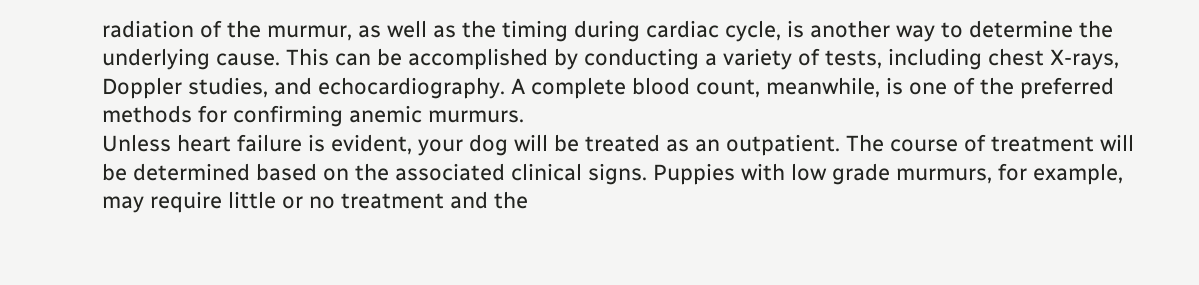radiation of the murmur, as well as the timing during cardiac cycle, is another way to determine the
underlying cause. This can be accomplished by conducting a variety of tests, including chest X-rays,
Doppler studies, and echocardiography. A complete blood count, meanwhile, is one of the preferred
methods for confirming anemic murmurs.
Unless heart failure is evident, your dog will be treated as an outpatient. The course of treatment will
be determined based on the associated clinical signs. Puppies with low grade murmurs, for example,
may require little or no treatment and the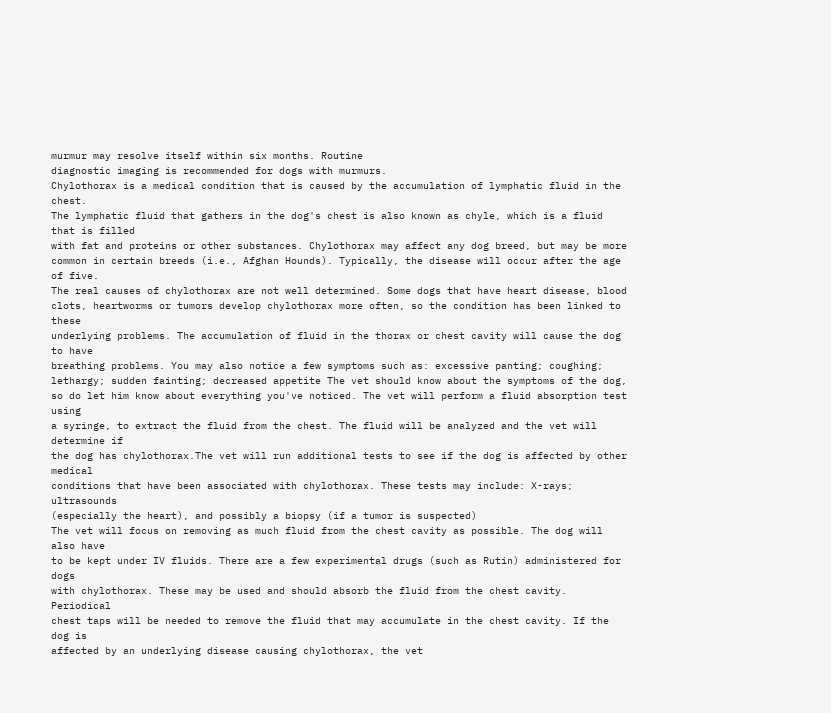murmur may resolve itself within six months. Routine
diagnostic imaging is recommended for dogs with murmurs.
Chylothorax is a medical condition that is caused by the accumulation of lymphatic fluid in the chest.
The lymphatic fluid that gathers in the dog's chest is also known as chyle, which is a fluid that is filled
with fat and proteins or other substances. Chylothorax may affect any dog breed, but may be more
common in certain breeds (i.e., Afghan Hounds). Typically, the disease will occur after the age of five.
The real causes of chylothorax are not well determined. Some dogs that have heart disease, blood
clots, heartworms or tumors develop chylothorax more often, so the condition has been linked to these
underlying problems. The accumulation of fluid in the thorax or chest cavity will cause the dog to have
breathing problems. You may also notice a few symptoms such as: excessive panting; coughing;
lethargy; sudden fainting; decreased appetite The vet should know about the symptoms of the dog,
so do let him know about everything you've noticed. The vet will perform a fluid absorption test using
a syringe, to extract the fluid from the chest. The fluid will be analyzed and the vet will determine if
the dog has chylothorax.The vet will run additional tests to see if the dog is affected by other medical
conditions that have been associated with chylothorax. These tests may include: X-rays; ultrasounds
(especially the heart), and possibly a biopsy (if a tumor is suspected)
The vet will focus on removing as much fluid from the chest cavity as possible. The dog will also have
to be kept under IV fluids. There are a few experimental drugs (such as Rutin) administered for dogs
with chylothorax. These may be used and should absorb the fluid from the chest cavity. Periodical
chest taps will be needed to remove the fluid that may accumulate in the chest cavity. If the dog is
affected by an underlying disease causing chylothorax, the vet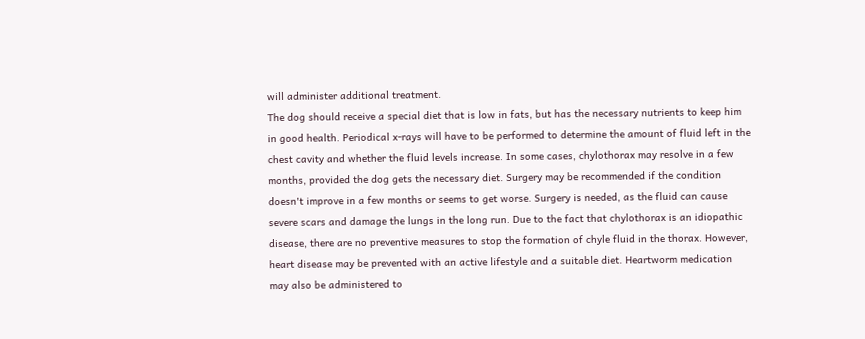will administer additional treatment.
The dog should receive a special diet that is low in fats, but has the necessary nutrients to keep him
in good health. Periodical x-rays will have to be performed to determine the amount of fluid left in the
chest cavity and whether the fluid levels increase. In some cases, chylothorax may resolve in a few
months, provided the dog gets the necessary diet. Surgery may be recommended if the condition
doesn't improve in a few months or seems to get worse. Surgery is needed, as the fluid can cause
severe scars and damage the lungs in the long run. Due to the fact that chylothorax is an idiopathic
disease, there are no preventive measures to stop the formation of chyle fluid in the thorax. However,
heart disease may be prevented with an active lifestyle and a suitable diet. Heartworm medication
may also be administered to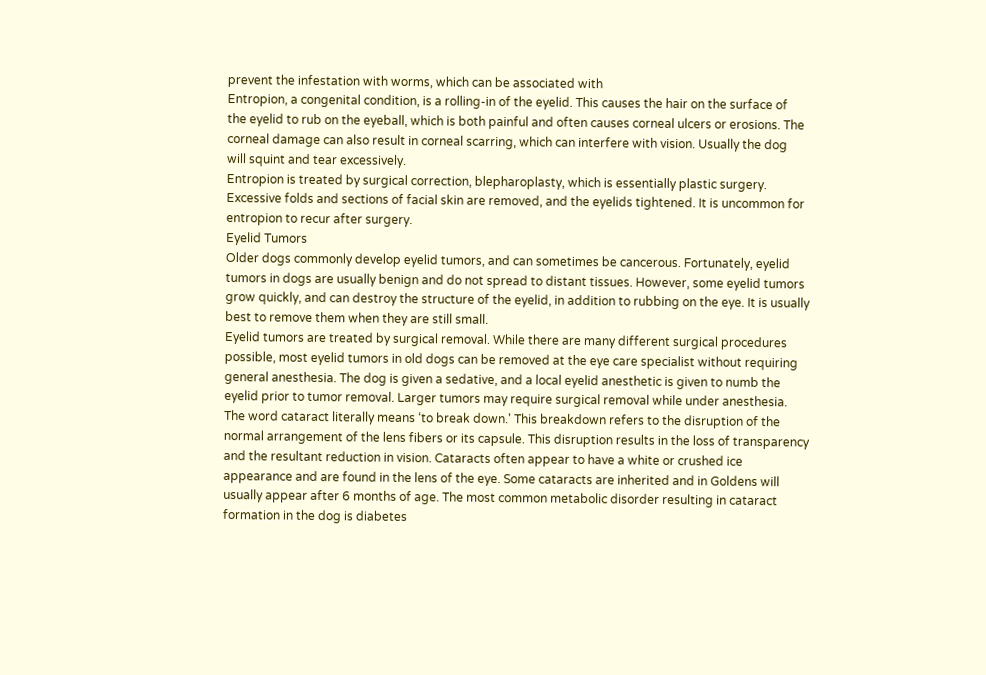prevent the infestation with worms, which can be associated with
Entropion, a congenital condition, is a rolling-in of the eyelid. This causes the hair on the surface of
the eyelid to rub on the eyeball, which is both painful and often causes corneal ulcers or erosions. The
corneal damage can also result in corneal scarring, which can interfere with vision. Usually the dog
will squint and tear excessively.
Entropion is treated by surgical correction, blepharoplasty, which is essentially plastic surgery.
Excessive folds and sections of facial skin are removed, and the eyelids tightened. It is uncommon for
entropion to recur after surgery.
Eyelid Tumors
Older dogs commonly develop eyelid tumors, and can sometimes be cancerous. Fortunately, eyelid
tumors in dogs are usually benign and do not spread to distant tissues. However, some eyelid tumors
grow quickly, and can destroy the structure of the eyelid, in addition to rubbing on the eye. It is usually
best to remove them when they are still small.
Eyelid tumors are treated by surgical removal. While there are many different surgical procedures
possible, most eyelid tumors in old dogs can be removed at the eye care specialist without requiring
general anesthesia. The dog is given a sedative, and a local eyelid anesthetic is given to numb the
eyelid prior to tumor removal. Larger tumors may require surgical removal while under anesthesia.
The word cataract literally means ‘to break down.' This breakdown refers to the disruption of the
normal arrangement of the lens fibers or its capsule. This disruption results in the loss of transparency
and the resultant reduction in vision. Cataracts often appear to have a white or crushed ice
appearance and are found in the lens of the eye. Some cataracts are inherited and in Goldens will
usually appear after 6 months of age. The most common metabolic disorder resulting in cataract
formation in the dog is diabetes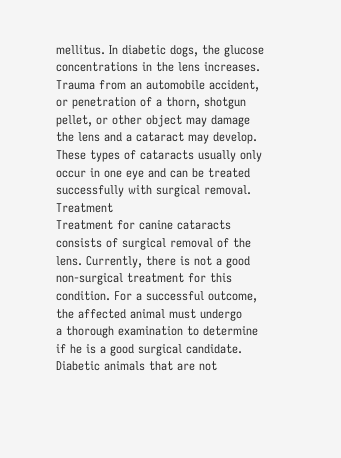mellitus. In diabetic dogs, the glucose concentrations in the lens increases. Trauma from an automobile accident, or penetration of a thorn, shotgun pellet, or other object may damage the lens and a cataract may develop. These types of cataracts usually only occur in one eye and can be treated successfully with surgical removal. Treatment
Treatment for canine cataracts consists of surgical removal of the lens. Currently, there is not a good
non-surgical treatment for this condition. For a successful outcome, the affected animal must undergo
a thorough examination to determine if he is a good surgical candidate. Diabetic animals that are not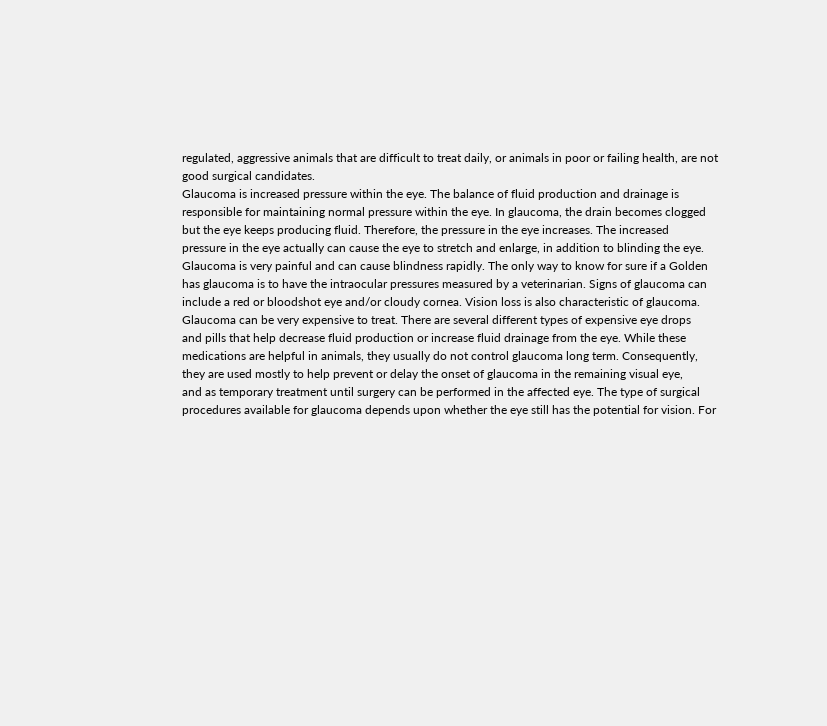regulated, aggressive animals that are difficult to treat daily, or animals in poor or failing health, are not
good surgical candidates.
Glaucoma is increased pressure within the eye. The balance of fluid production and drainage is
responsible for maintaining normal pressure within the eye. In glaucoma, the drain becomes clogged
but the eye keeps producing fluid. Therefore, the pressure in the eye increases. The increased
pressure in the eye actually can cause the eye to stretch and enlarge, in addition to blinding the eye.
Glaucoma is very painful and can cause blindness rapidly. The only way to know for sure if a Golden
has glaucoma is to have the intraocular pressures measured by a veterinarian. Signs of glaucoma can
include a red or bloodshot eye and/or cloudy cornea. Vision loss is also characteristic of glaucoma.
Glaucoma can be very expensive to treat. There are several different types of expensive eye drops
and pills that help decrease fluid production or increase fluid drainage from the eye. While these
medications are helpful in animals, they usually do not control glaucoma long term. Consequently,
they are used mostly to help prevent or delay the onset of glaucoma in the remaining visual eye,
and as temporary treatment until surgery can be performed in the affected eye. The type of surgical
procedures available for glaucoma depends upon whether the eye still has the potential for vision. For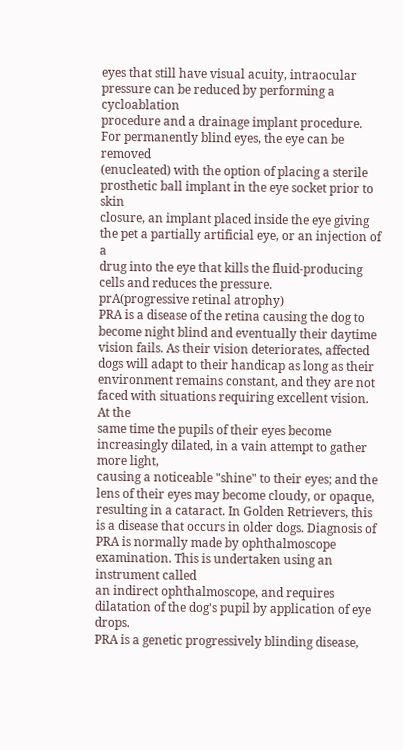eyes that still have visual acuity, intraocular pressure can be reduced by performing a cycloablation
procedure and a drainage implant procedure. For permanently blind eyes, the eye can be removed
(enucleated) with the option of placing a sterile prosthetic ball implant in the eye socket prior to skin
closure, an implant placed inside the eye giving the pet a partially artificial eye, or an injection of a
drug into the eye that kills the fluid-producing cells and reduces the pressure.
prA(progressive retinal atrophy)
PRA is a disease of the retina causing the dog to become night blind and eventually their daytime
vision fails. As their vision deteriorates, affected dogs will adapt to their handicap as long as their
environment remains constant, and they are not faced with situations requiring excellent vision. At the
same time the pupils of their eyes become increasingly dilated, in a vain attempt to gather more light,
causing a noticeable "shine" to their eyes; and the lens of their eyes may become cloudy, or opaque,
resulting in a cataract. In Golden Retrievers, this is a disease that occurs in older dogs. Diagnosis of
PRA is normally made by ophthalmoscope examination. This is undertaken using an instrument called
an indirect ophthalmoscope, and requires dilatation of the dog's pupil by application of eye drops.
PRA is a genetic progressively blinding disease,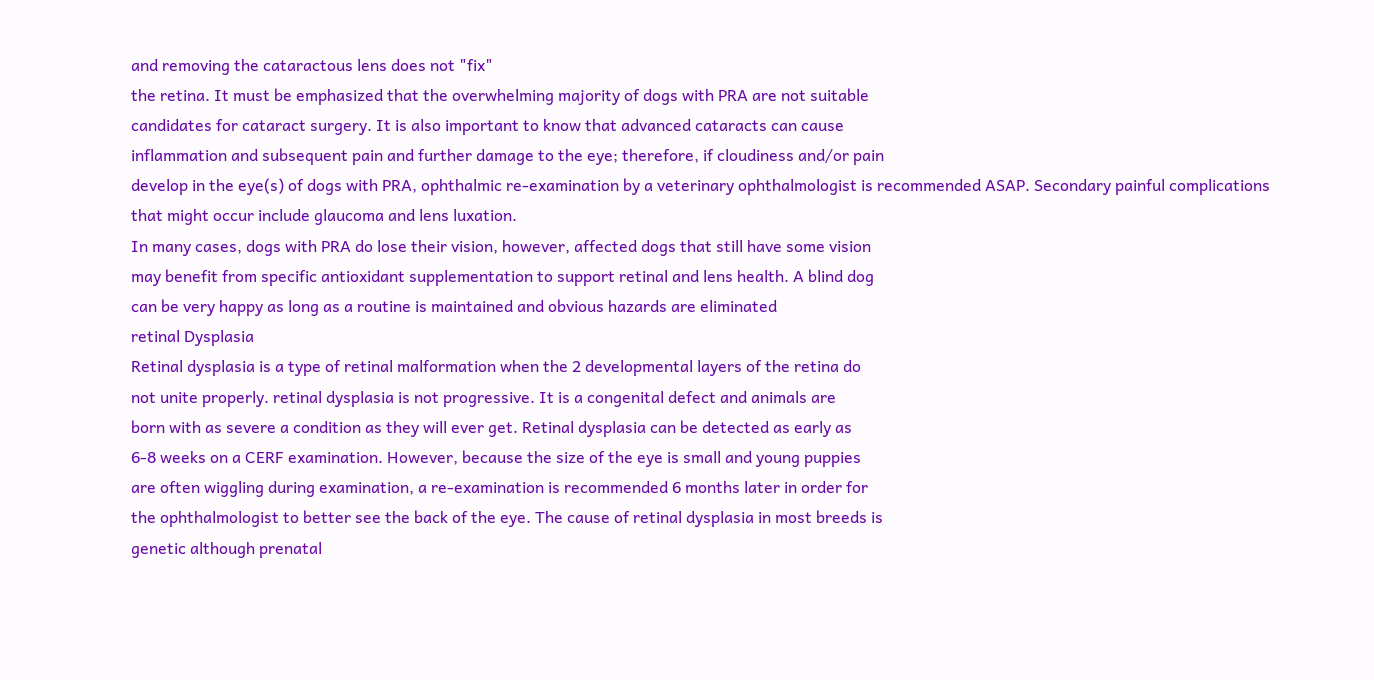and removing the cataractous lens does not "fix"
the retina. It must be emphasized that the overwhelming majority of dogs with PRA are not suitable
candidates for cataract surgery. It is also important to know that advanced cataracts can cause
inflammation and subsequent pain and further damage to the eye; therefore, if cloudiness and/or pain
develop in the eye(s) of dogs with PRA, ophthalmic re-examination by a veterinary ophthalmologist is recommended ASAP. Secondary painful complications that might occur include glaucoma and lens luxation.
In many cases, dogs with PRA do lose their vision, however, affected dogs that still have some vision
may benefit from specific antioxidant supplementation to support retinal and lens health. A blind dog
can be very happy as long as a routine is maintained and obvious hazards are eliminated
retinal Dysplasia
Retinal dysplasia is a type of retinal malformation when the 2 developmental layers of the retina do
not unite properly. retinal dysplasia is not progressive. It is a congenital defect and animals are
born with as severe a condition as they will ever get. Retinal dysplasia can be detected as early as
6-8 weeks on a CERF examination. However, because the size of the eye is small and young puppies
are often wiggling during examination, a re-examination is recommended 6 months later in order for
the ophthalmologist to better see the back of the eye. The cause of retinal dysplasia in most breeds is
genetic although prenatal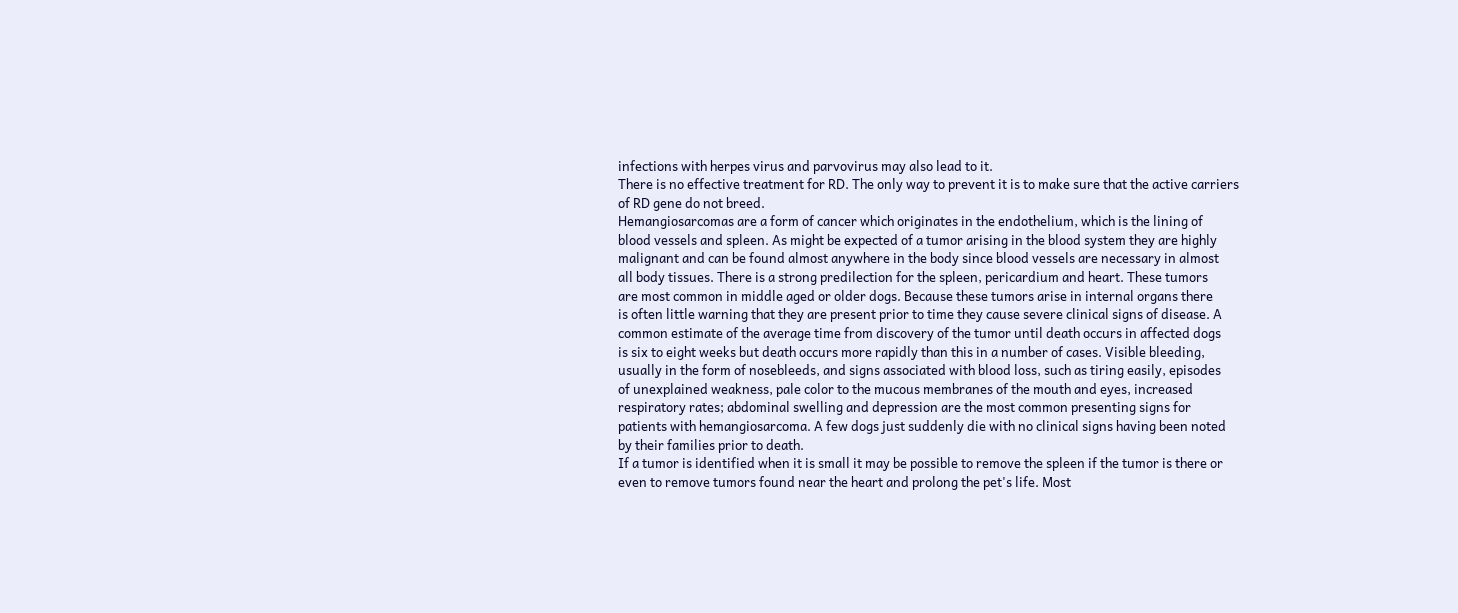infections with herpes virus and parvovirus may also lead to it.
There is no effective treatment for RD. The only way to prevent it is to make sure that the active carriers
of RD gene do not breed.
Hemangiosarcomas are a form of cancer which originates in the endothelium, which is the lining of
blood vessels and spleen. As might be expected of a tumor arising in the blood system they are highly
malignant and can be found almost anywhere in the body since blood vessels are necessary in almost
all body tissues. There is a strong predilection for the spleen, pericardium and heart. These tumors
are most common in middle aged or older dogs. Because these tumors arise in internal organs there
is often little warning that they are present prior to time they cause severe clinical signs of disease. A
common estimate of the average time from discovery of the tumor until death occurs in affected dogs
is six to eight weeks but death occurs more rapidly than this in a number of cases. Visible bleeding,
usually in the form of nosebleeds, and signs associated with blood loss, such as tiring easily, episodes
of unexplained weakness, pale color to the mucous membranes of the mouth and eyes, increased
respiratory rates; abdominal swelling and depression are the most common presenting signs for
patients with hemangiosarcoma. A few dogs just suddenly die with no clinical signs having been noted
by their families prior to death.
If a tumor is identified when it is small it may be possible to remove the spleen if the tumor is there or
even to remove tumors found near the heart and prolong the pet's life. Most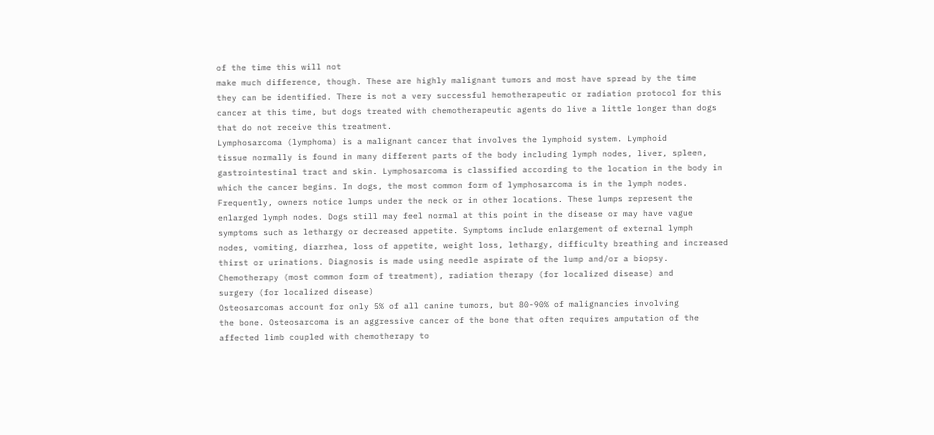of the time this will not
make much difference, though. These are highly malignant tumors and most have spread by the time
they can be identified. There is not a very successful hemotherapeutic or radiation protocol for this
cancer at this time, but dogs treated with chemotherapeutic agents do live a little longer than dogs
that do not receive this treatment.
Lymphosarcoma (lymphoma) is a malignant cancer that involves the lymphoid system. Lymphoid
tissue normally is found in many different parts of the body including lymph nodes, liver, spleen,
gastrointestinal tract and skin. Lymphosarcoma is classified according to the location in the body in
which the cancer begins. In dogs, the most common form of lymphosarcoma is in the lymph nodes.
Frequently, owners notice lumps under the neck or in other locations. These lumps represent the
enlarged lymph nodes. Dogs still may feel normal at this point in the disease or may have vague
symptoms such as lethargy or decreased appetite. Symptoms include enlargement of external lymph
nodes, vomiting, diarrhea, loss of appetite, weight loss, lethargy, difficulty breathing and increased
thirst or urinations. Diagnosis is made using needle aspirate of the lump and/or a biopsy.
Chemotherapy (most common form of treatment), radiation therapy (for localized disease) and
surgery (for localized disease)
Osteosarcomas account for only 5% of all canine tumors, but 80-90% of malignancies involving
the bone. Osteosarcoma is an aggressive cancer of the bone that often requires amputation of the
affected limb coupled with chemotherapy to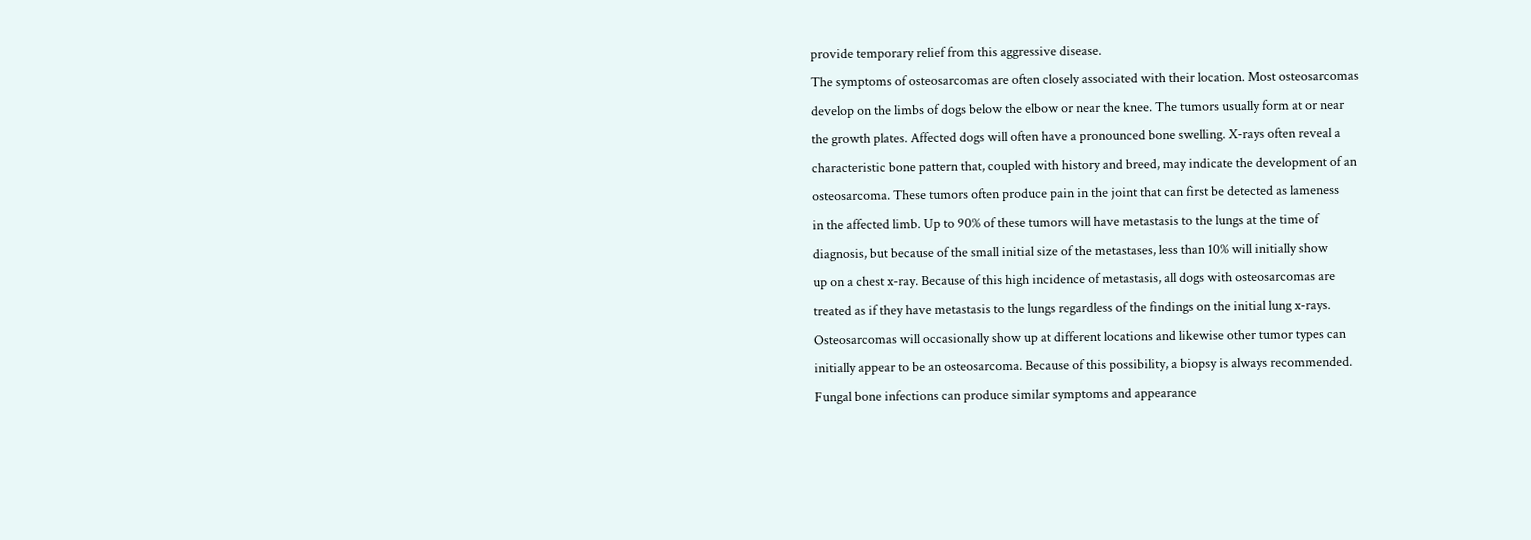provide temporary relief from this aggressive disease.
The symptoms of osteosarcomas are often closely associated with their location. Most osteosarcomas
develop on the limbs of dogs below the elbow or near the knee. The tumors usually form at or near
the growth plates. Affected dogs will often have a pronounced bone swelling. X-rays often reveal a
characteristic bone pattern that, coupled with history and breed, may indicate the development of an
osteosarcoma. These tumors often produce pain in the joint that can first be detected as lameness
in the affected limb. Up to 90% of these tumors will have metastasis to the lungs at the time of
diagnosis, but because of the small initial size of the metastases, less than 10% will initially show
up on a chest x-ray. Because of this high incidence of metastasis, all dogs with osteosarcomas are
treated as if they have metastasis to the lungs regardless of the findings on the initial lung x-rays.
Osteosarcomas will occasionally show up at different locations and likewise other tumor types can
initially appear to be an osteosarcoma. Because of this possibility, a biopsy is always recommended.
Fungal bone infections can produce similar symptoms and appearance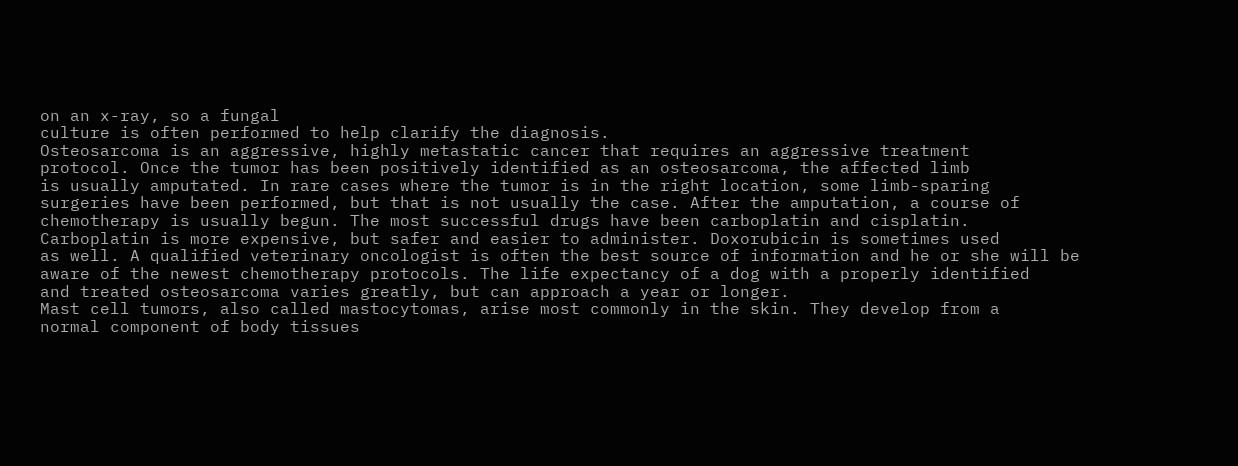on an x-ray, so a fungal
culture is often performed to help clarify the diagnosis.
Osteosarcoma is an aggressive, highly metastatic cancer that requires an aggressive treatment
protocol. Once the tumor has been positively identified as an osteosarcoma, the affected limb
is usually amputated. In rare cases where the tumor is in the right location, some limb-sparing
surgeries have been performed, but that is not usually the case. After the amputation, a course of
chemotherapy is usually begun. The most successful drugs have been carboplatin and cisplatin.
Carboplatin is more expensive, but safer and easier to administer. Doxorubicin is sometimes used
as well. A qualified veterinary oncologist is often the best source of information and he or she will be
aware of the newest chemotherapy protocols. The life expectancy of a dog with a properly identified
and treated osteosarcoma varies greatly, but can approach a year or longer.
Mast cell tumors, also called mastocytomas, arise most commonly in the skin. They develop from a
normal component of body tissues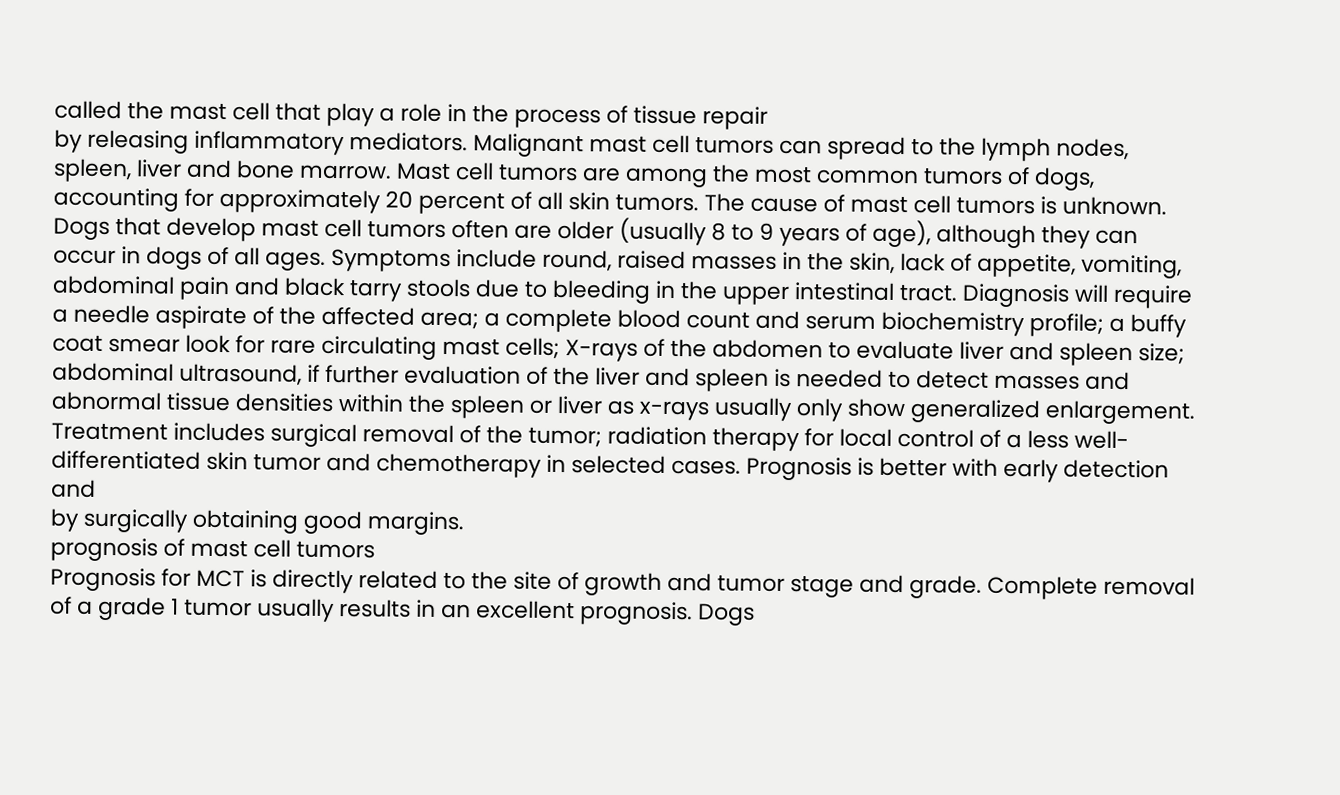called the mast cell that play a role in the process of tissue repair
by releasing inflammatory mediators. Malignant mast cell tumors can spread to the lymph nodes,
spleen, liver and bone marrow. Mast cell tumors are among the most common tumors of dogs, accounting for approximately 20 percent of all skin tumors. The cause of mast cell tumors is unknown. Dogs that develop mast cell tumors often are older (usually 8 to 9 years of age), although they can occur in dogs of all ages. Symptoms include round, raised masses in the skin, lack of appetite, vomiting, abdominal pain and black tarry stools due to bleeding in the upper intestinal tract. Diagnosis will require a needle aspirate of the affected area; a complete blood count and serum biochemistry profile; a buffy coat smear look for rare circulating mast cells; X-rays of the abdomen to evaluate liver and spleen size; abdominal ultrasound, if further evaluation of the liver and spleen is needed to detect masses and abnormal tissue densities within the spleen or liver as x-rays usually only show generalized enlargement.
Treatment includes surgical removal of the tumor; radiation therapy for local control of a less well-
differentiated skin tumor and chemotherapy in selected cases. Prognosis is better with early detection and
by surgically obtaining good margins.
prognosis of mast cell tumors
Prognosis for MCT is directly related to the site of growth and tumor stage and grade. Complete removal
of a grade 1 tumor usually results in an excellent prognosis. Dogs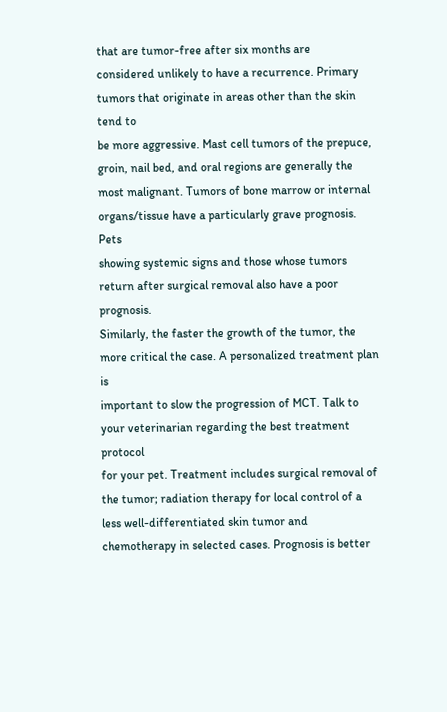that are tumor-free after six months are
considered unlikely to have a recurrence. Primary tumors that originate in areas other than the skin tend to
be more aggressive. Mast cell tumors of the prepuce, groin, nail bed, and oral regions are generally the
most malignant. Tumors of bone marrow or internal organs/tissue have a particularly grave prognosis. Pets
showing systemic signs and those whose tumors return after surgical removal also have a poor prognosis.
Similarly, the faster the growth of the tumor, the more critical the case. A personalized treatment plan is
important to slow the progression of MCT. Talk to your veterinarian regarding the best treatment protocol
for your pet. Treatment includes surgical removal of the tumor; radiation therapy for local control of a
less well-differentiated skin tumor and chemotherapy in selected cases. Prognosis is better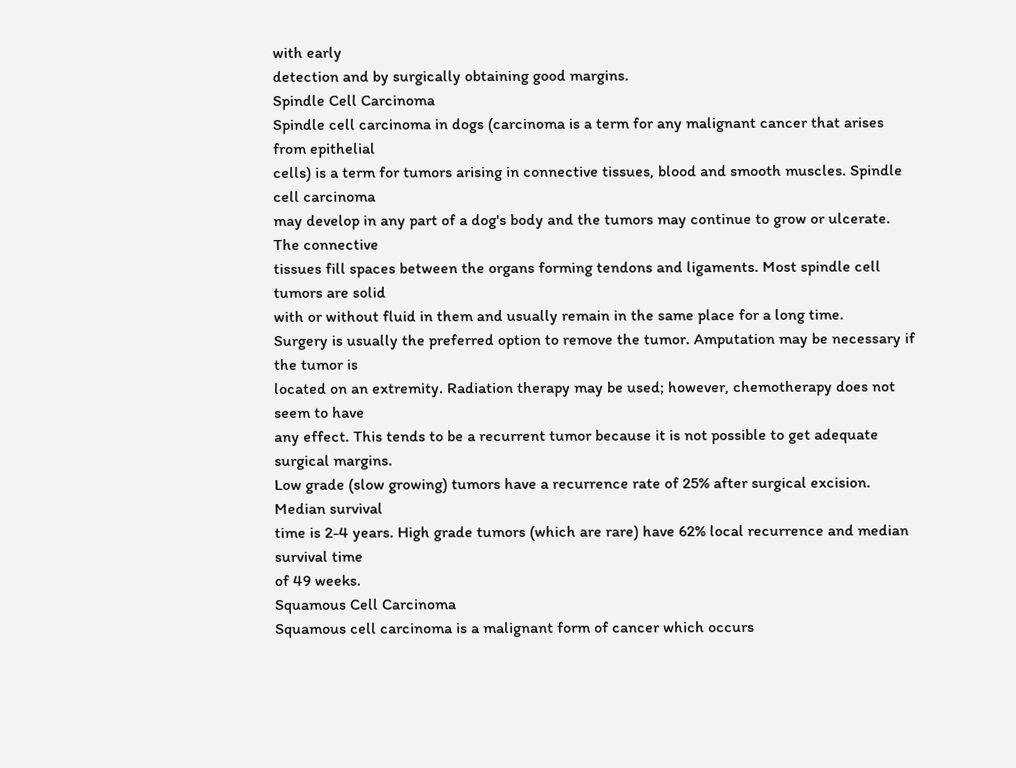with early
detection and by surgically obtaining good margins.
Spindle Cell Carcinoma
Spindle cell carcinoma in dogs (carcinoma is a term for any malignant cancer that arises from epithelial
cells) is a term for tumors arising in connective tissues, blood and smooth muscles. Spindle cell carcinoma
may develop in any part of a dog's body and the tumors may continue to grow or ulcerate. The connective
tissues fill spaces between the organs forming tendons and ligaments. Most spindle cell tumors are solid
with or without fluid in them and usually remain in the same place for a long time.
Surgery is usually the preferred option to remove the tumor. Amputation may be necessary if the tumor is
located on an extremity. Radiation therapy may be used; however, chemotherapy does not seem to have
any effect. This tends to be a recurrent tumor because it is not possible to get adequate surgical margins.
Low grade (slow growing) tumors have a recurrence rate of 25% after surgical excision. Median survival
time is 2-4 years. High grade tumors (which are rare) have 62% local recurrence and median survival time
of 49 weeks.
Squamous Cell Carcinoma
Squamous cell carcinoma is a malignant form of cancer which occurs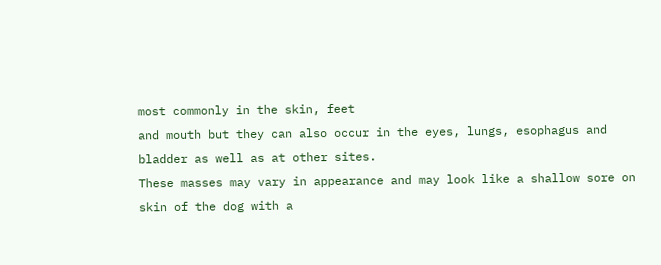most commonly in the skin, feet
and mouth but they can also occur in the eyes, lungs, esophagus and bladder as well as at other sites.
These masses may vary in appearance and may look like a shallow sore on skin of the dog with a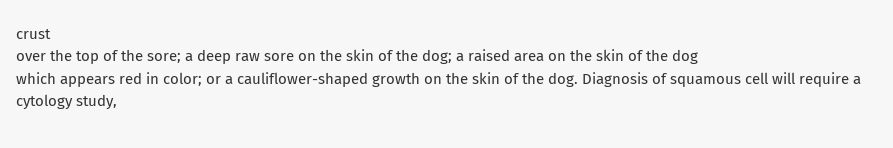crust
over the top of the sore; a deep raw sore on the skin of the dog; a raised area on the skin of the dog
which appears red in color; or a cauliflower-shaped growth on the skin of the dog. Diagnosis of squamous cell will require a cytology study,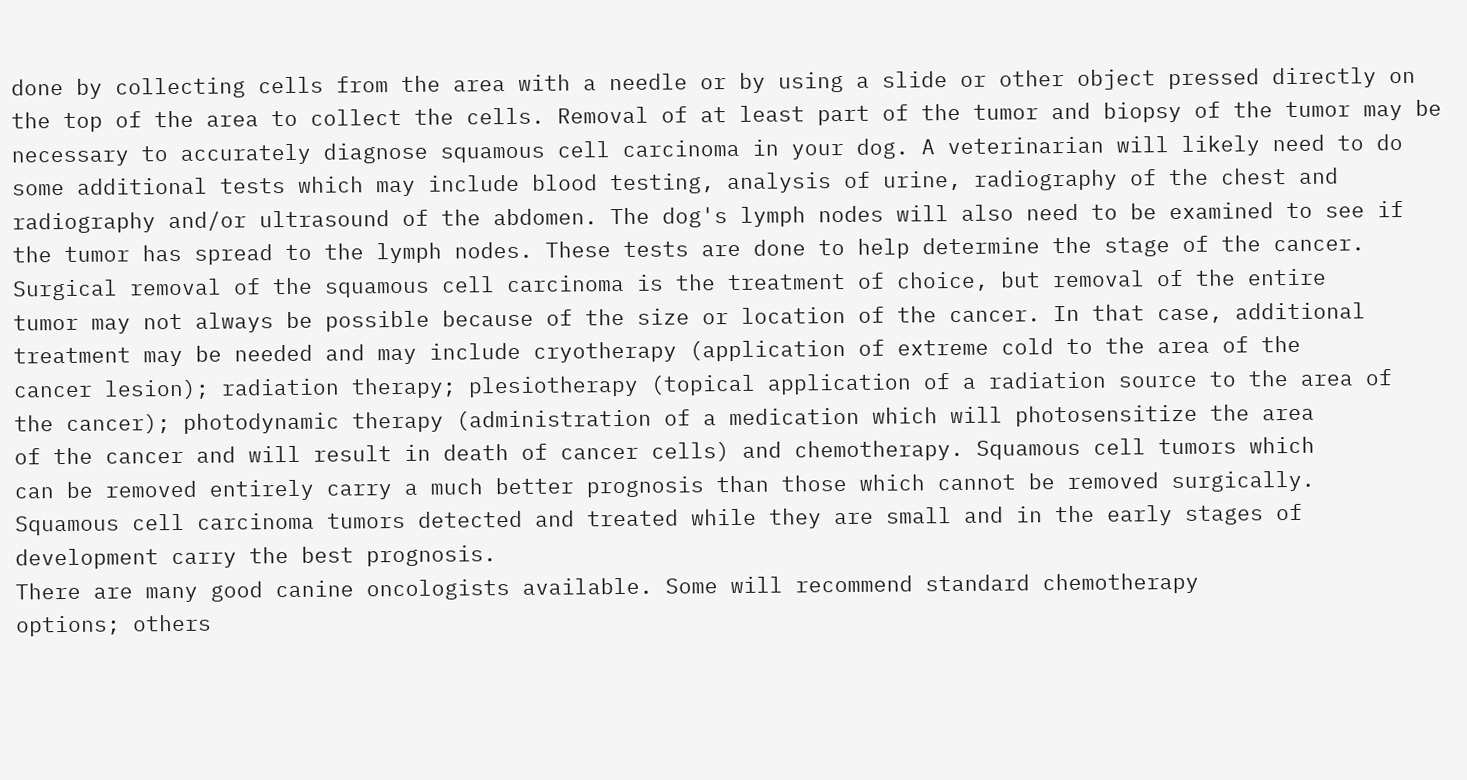done by collecting cells from the area with a needle or by using a slide or other object pressed directly on the top of the area to collect the cells. Removal of at least part of the tumor and biopsy of the tumor may be necessary to accurately diagnose squamous cell carcinoma in your dog. A veterinarian will likely need to do some additional tests which may include blood testing, analysis of urine, radiography of the chest and radiography and/or ultrasound of the abdomen. The dog's lymph nodes will also need to be examined to see if the tumor has spread to the lymph nodes. These tests are done to help determine the stage of the cancer.
Surgical removal of the squamous cell carcinoma is the treatment of choice, but removal of the entire
tumor may not always be possible because of the size or location of the cancer. In that case, additional
treatment may be needed and may include cryotherapy (application of extreme cold to the area of the
cancer lesion); radiation therapy; plesiotherapy (topical application of a radiation source to the area of
the cancer); photodynamic therapy (administration of a medication which will photosensitize the area
of the cancer and will result in death of cancer cells) and chemotherapy. Squamous cell tumors which
can be removed entirely carry a much better prognosis than those which cannot be removed surgically.
Squamous cell carcinoma tumors detected and treated while they are small and in the early stages of
development carry the best prognosis.
There are many good canine oncologists available. Some will recommend standard chemotherapy
options; others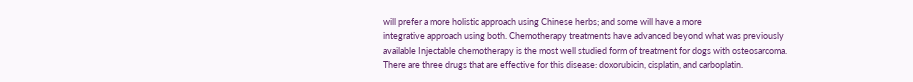will prefer a more holistic approach using Chinese herbs; and some will have a more
integrative approach using both. Chemotherapy treatments have advanced beyond what was previously
available Injectable chemotherapy is the most well studied form of treatment for dogs with osteosarcoma.
There are three drugs that are effective for this disease: doxorubicin, cisplatin, and carboplatin.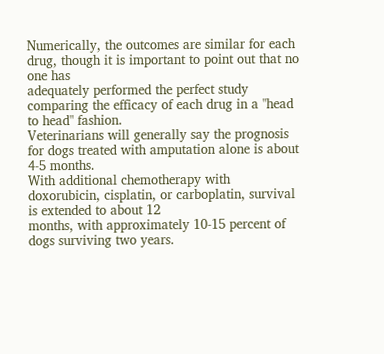Numerically, the outcomes are similar for each drug, though it is important to point out that no one has
adequately performed the perfect study comparing the efficacy of each drug in a "head to head" fashion.
Veterinarians will generally say the prognosis for dogs treated with amputation alone is about 4-5 months.
With additional chemotherapy with doxorubicin, cisplatin, or carboplatin, survival is extended to about 12
months, with approximately 10-15 percent of dogs surviving two years.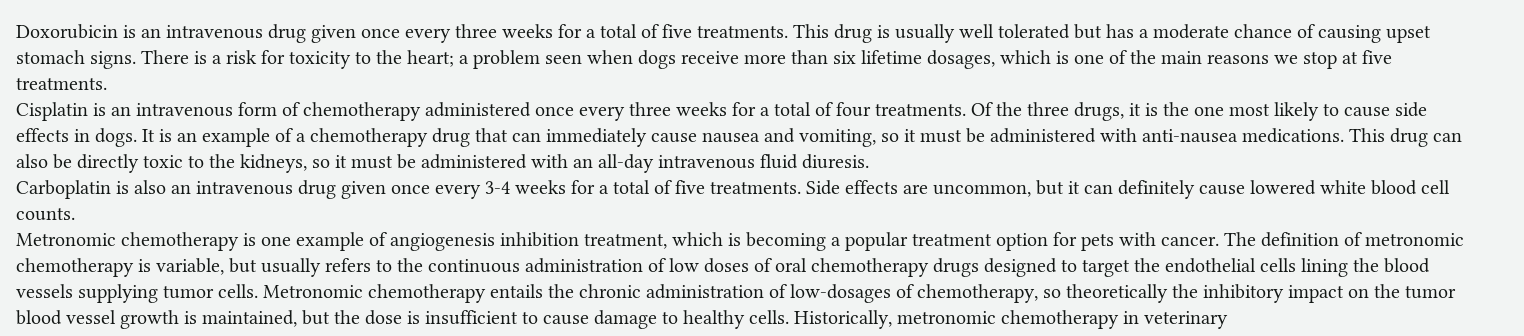Doxorubicin is an intravenous drug given once every three weeks for a total of five treatments. This drug is usually well tolerated but has a moderate chance of causing upset stomach signs. There is a risk for toxicity to the heart; a problem seen when dogs receive more than six lifetime dosages, which is one of the main reasons we stop at five treatments.
Cisplatin is an intravenous form of chemotherapy administered once every three weeks for a total of four treatments. Of the three drugs, it is the one most likely to cause side effects in dogs. It is an example of a chemotherapy drug that can immediately cause nausea and vomiting, so it must be administered with anti-nausea medications. This drug can also be directly toxic to the kidneys, so it must be administered with an all-day intravenous fluid diuresis.
Carboplatin is also an intravenous drug given once every 3-4 weeks for a total of five treatments. Side effects are uncommon, but it can definitely cause lowered white blood cell counts.
Metronomic chemotherapy is one example of angiogenesis inhibition treatment, which is becoming a popular treatment option for pets with cancer. The definition of metronomic chemotherapy is variable, but usually refers to the continuous administration of low doses of oral chemotherapy drugs designed to target the endothelial cells lining the blood vessels supplying tumor cells. Metronomic chemotherapy entails the chronic administration of low-dosages of chemotherapy, so theoretically the inhibitory impact on the tumor blood vessel growth is maintained, but the dose is insufficient to cause damage to healthy cells. Historically, metronomic chemotherapy in veterinary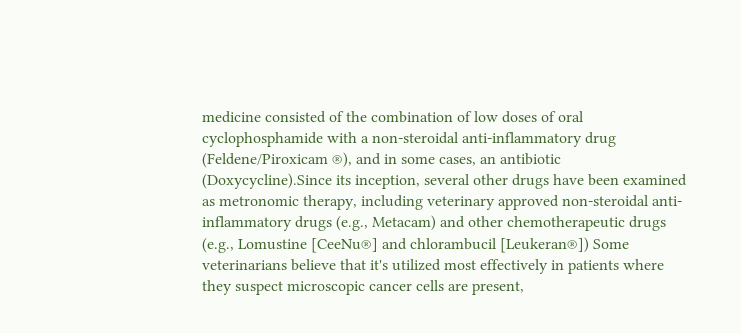medicine consisted of the combination of low doses of oral cyclophosphamide with a non-steroidal anti-inflammatory drug (Feldene/Piroxicam ®), and in some cases, an antibiotic (Doxycycline).Since its inception, several other drugs have been examined as metronomic therapy, including veterinary approved non-steroidal anti-inflammatory drugs (e.g., Metacam) and other chemotherapeutic drugs (e.g., Lomustine [CeeNu®] and chlorambucil [Leukeran®]) Some veterinarians believe that it's utilized most effectively in patients where they suspect microscopic cancer cells are present,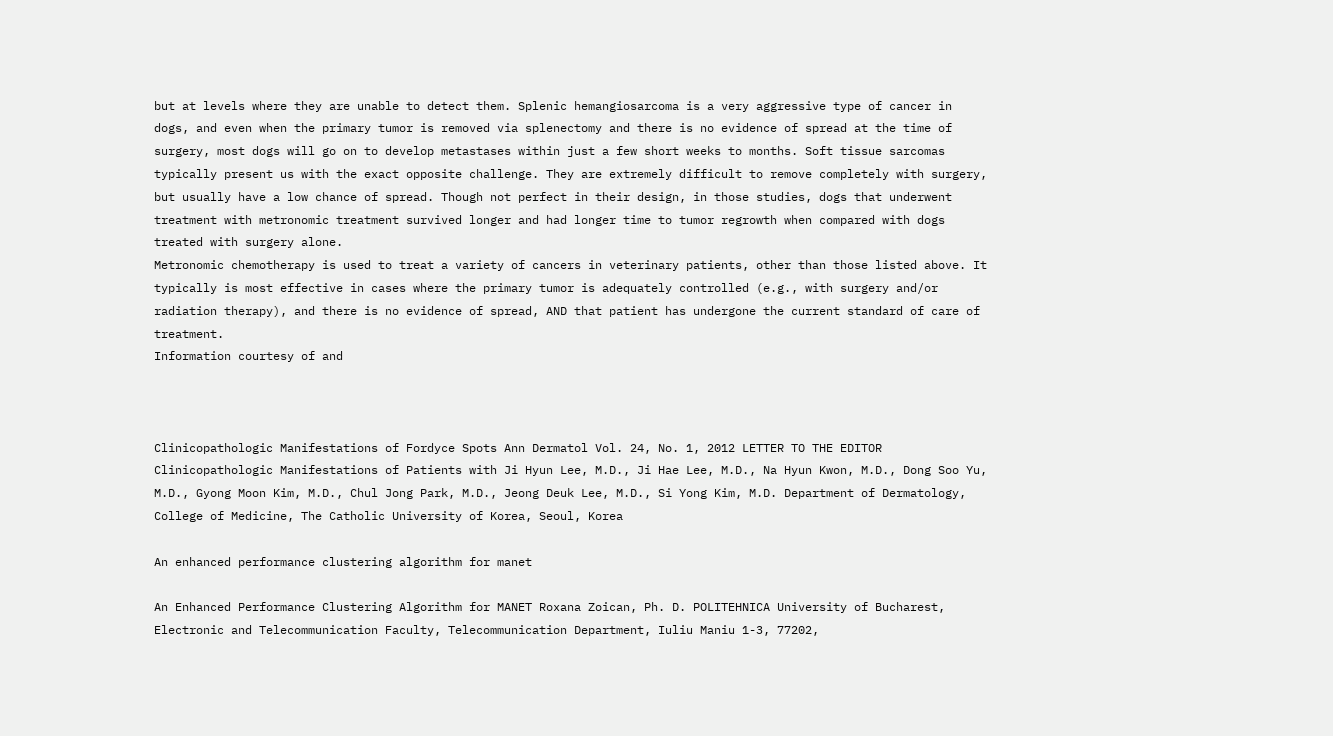but at levels where they are unable to detect them. Splenic hemangiosarcoma is a very aggressive type of cancer in dogs, and even when the primary tumor is removed via splenectomy and there is no evidence of spread at the time of surgery, most dogs will go on to develop metastases within just a few short weeks to months. Soft tissue sarcomas typically present us with the exact opposite challenge. They are extremely difficult to remove completely with surgery, but usually have a low chance of spread. Though not perfect in their design, in those studies, dogs that underwent treatment with metronomic treatment survived longer and had longer time to tumor regrowth when compared with dogs treated with surgery alone.
Metronomic chemotherapy is used to treat a variety of cancers in veterinary patients, other than those listed above. It typically is most effective in cases where the primary tumor is adequately controlled (e.g., with surgery and/or radiation therapy), and there is no evidence of spread, AND that patient has undergone the current standard of care of treatment.
Information courtesy of and



Clinicopathologic Manifestations of Fordyce Spots Ann Dermatol Vol. 24, No. 1, 2012 LETTER TO THE EDITOR Clinicopathologic Manifestations of Patients with Ji Hyun Lee, M.D., Ji Hae Lee, M.D., Na Hyun Kwon, M.D., Dong Soo Yu, M.D., Gyong Moon Kim, M.D., Chul Jong Park, M.D., Jeong Deuk Lee, M.D., Si Yong Kim, M.D. Department of Dermatology, College of Medicine, The Catholic University of Korea, Seoul, Korea

An enhanced performance clustering algorithm for manet

An Enhanced Performance Clustering Algorithm for MANET Roxana Zoican, Ph. D. POLITEHNICA University of Bucharest, Electronic and Telecommunication Faculty, Telecommunication Department, Iuliu Maniu 1-3, 77202,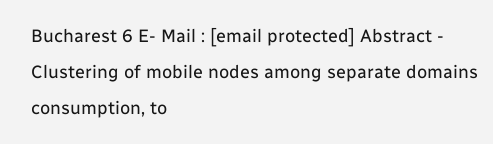Bucharest 6 E- Mail : [email protected] Abstract - Clustering of mobile nodes among separate domains consumption, to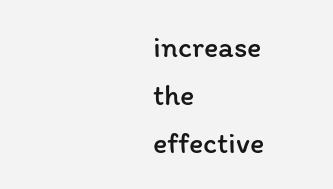increase the effective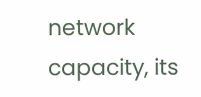network capacity, its